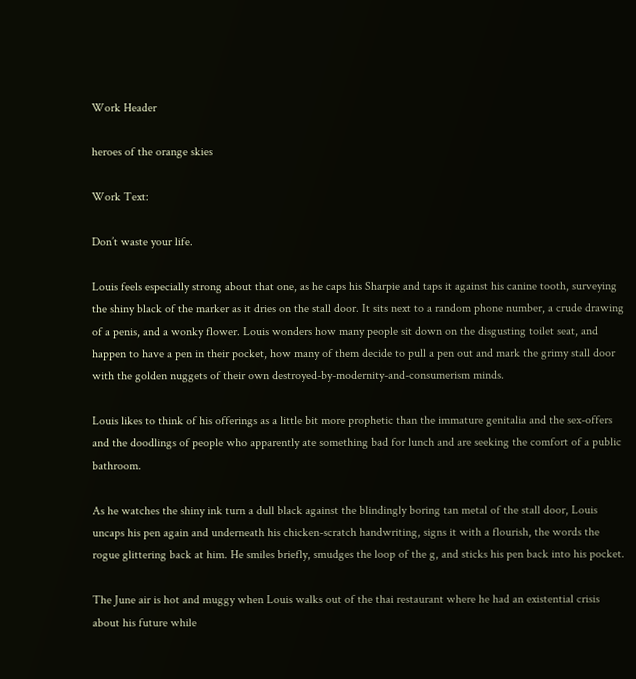Work Header

heroes of the orange skies

Work Text:

Don’t waste your life.

Louis feels especially strong about that one, as he caps his Sharpie and taps it against his canine tooth, surveying the shiny black of the marker as it dries on the stall door. It sits next to a random phone number, a crude drawing of a penis, and a wonky flower. Louis wonders how many people sit down on the disgusting toilet seat, and happen to have a pen in their pocket, how many of them decide to pull a pen out and mark the grimy stall door with the golden nuggets of their own destroyed-by-modernity-and-consumerism minds.

Louis likes to think of his offerings as a little bit more prophetic than the immature genitalia and the sex-offers and the doodlings of people who apparently ate something bad for lunch and are seeking the comfort of a public bathroom.

As he watches the shiny ink turn a dull black against the blindingly boring tan metal of the stall door, Louis uncaps his pen again and underneath his chicken-scratch handwriting, signs it with a flourish, the words the rogue glittering back at him. He smiles briefly, smudges the loop of the g, and sticks his pen back into his pocket.

The June air is hot and muggy when Louis walks out of the thai restaurant where he had an existential crisis about his future while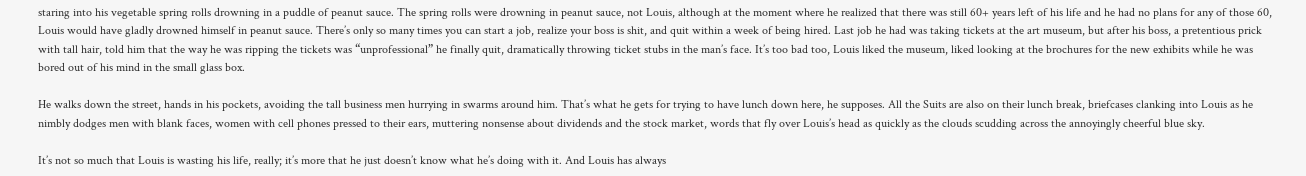staring into his vegetable spring rolls drowning in a puddle of peanut sauce. The spring rolls were drowning in peanut sauce, not Louis, although at the moment where he realized that there was still 60+ years left of his life and he had no plans for any of those 60, Louis would have gladly drowned himself in peanut sauce. There’s only so many times you can start a job, realize your boss is shit, and quit within a week of being hired. Last job he had was taking tickets at the art museum, but after his boss, a pretentious prick with tall hair, told him that the way he was ripping the tickets was “unprofessional” he finally quit, dramatically throwing ticket stubs in the man’s face. It’s too bad too, Louis liked the museum, liked looking at the brochures for the new exhibits while he was bored out of his mind in the small glass box.

He walks down the street, hands in his pockets, avoiding the tall business men hurrying in swarms around him. That’s what he gets for trying to have lunch down here, he supposes. All the Suits are also on their lunch break, briefcases clanking into Louis as he nimbly dodges men with blank faces, women with cell phones pressed to their ears, muttering nonsense about dividends and the stock market, words that fly over Louis’s head as quickly as the clouds scudding across the annoyingly cheerful blue sky.

It’s not so much that Louis is wasting his life, really; it’s more that he just doesn’t know what he’s doing with it. And Louis has always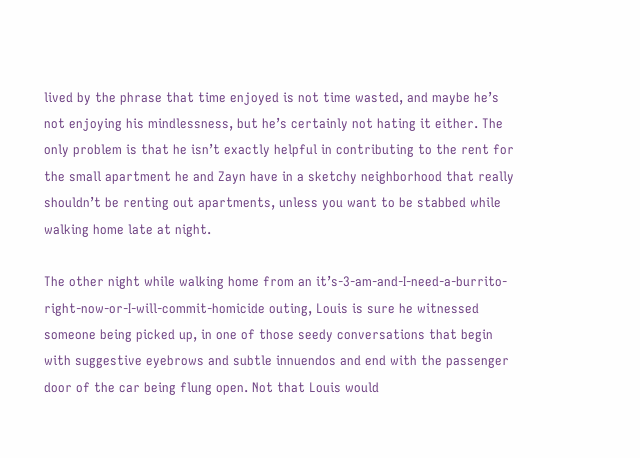lived by the phrase that time enjoyed is not time wasted, and maybe he’s not enjoying his mindlessness, but he’s certainly not hating it either. The only problem is that he isn’t exactly helpful in contributing to the rent for the small apartment he and Zayn have in a sketchy neighborhood that really shouldn’t be renting out apartments, unless you want to be stabbed while walking home late at night.

The other night while walking home from an it’s-3-am-and-I-need-a-burrito-right-now-or-I-will-commit-homicide outing, Louis is sure he witnessed someone being picked up, in one of those seedy conversations that begin with suggestive eyebrows and subtle innuendos and end with the passenger door of the car being flung open. Not that Louis would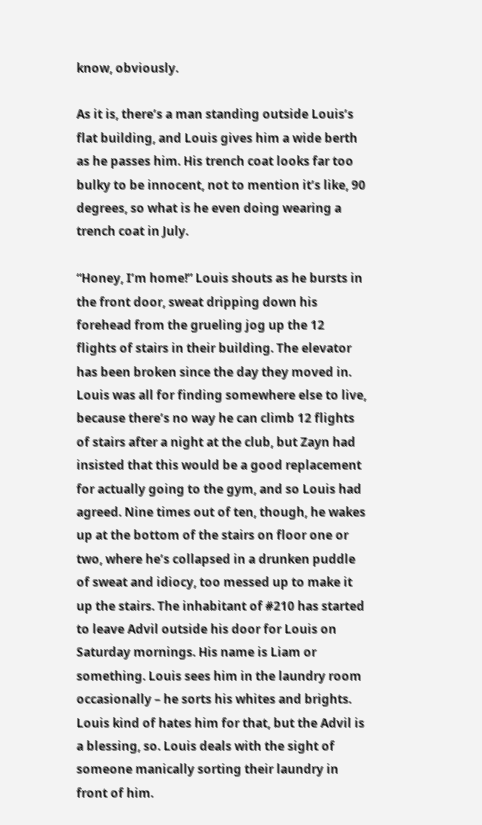know, obviously.

As it is, there’s a man standing outside Louis’s flat building, and Louis gives him a wide berth as he passes him. His trench coat looks far too bulky to be innocent, not to mention it’s like, 90 degrees, so what is he even doing wearing a trench coat in July.

“Honey, I’m home!” Louis shouts as he bursts in the front door, sweat dripping down his forehead from the grueling jog up the 12 flights of stairs in their building. The elevator has been broken since the day they moved in. Louis was all for finding somewhere else to live, because there’s no way he can climb 12 flights of stairs after a night at the club, but Zayn had insisted that this would be a good replacement for actually going to the gym, and so Louis had agreed. Nine times out of ten, though, he wakes up at the bottom of the stairs on floor one or two, where he’s collapsed in a drunken puddle of sweat and idiocy, too messed up to make it up the stairs. The inhabitant of #210 has started to leave Advil outside his door for Louis on Saturday mornings. His name is Liam or something. Louis sees him in the laundry room occasionally – he sorts his whites and brights. Louis kind of hates him for that, but the Advil is a blessing, so. Louis deals with the sight of someone manically sorting their laundry in front of him.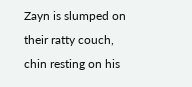Zayn is slumped on their ratty couch, chin resting on his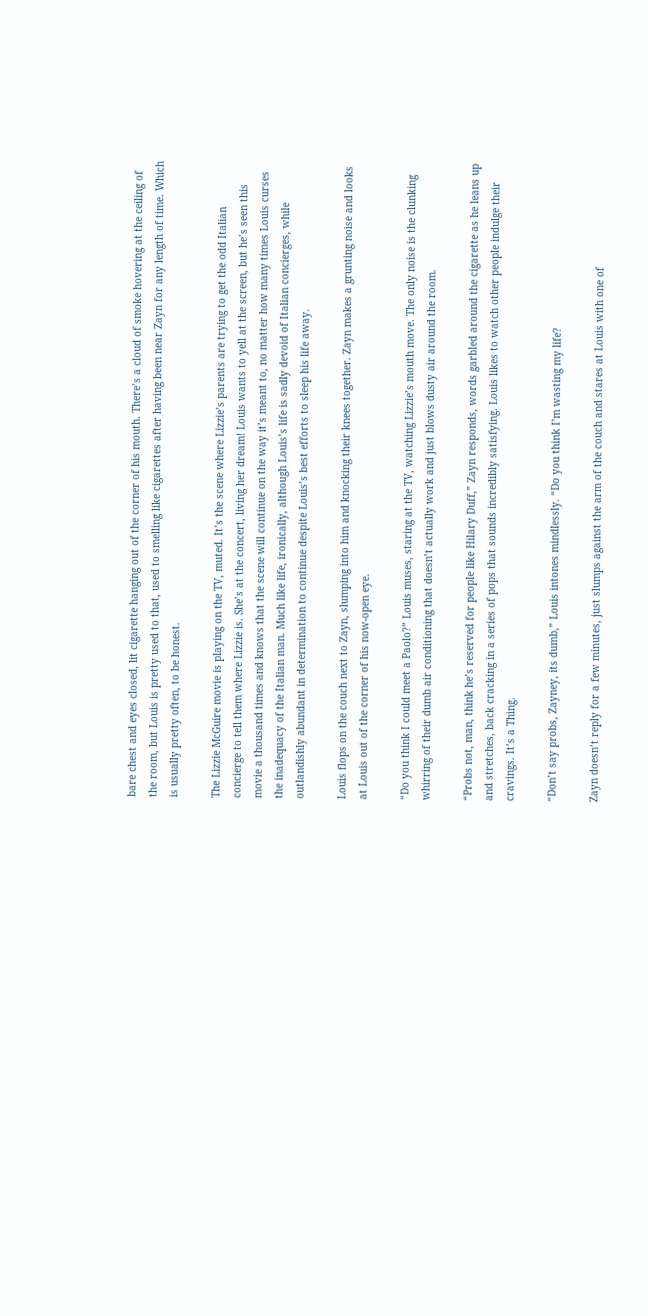bare chest and eyes closed, lit cigarette hanging out of the corner of his mouth. There’s a cloud of smoke hovering at the ceiling of the room, but Louis is pretty used to that, used to smelling like cigarettes after having been near Zayn for any length of time. Which is usually pretty often, to be honest.

The Lizzie McGuire movie is playing on the TV, muted. It’s the scene where Lizzie’s parents are trying to get the odd Italian concierge to tell them where Lizzie is. She’s at the concert, living her dream! Louis wants to yell at the screen, but he’s seen this movie a thousand times and knows that the scene will continue on the way it’s meant to, no matter how many times Louis curses the inadequacy of the Italian man. Much like life, ironically, although Louis’s life is sadly devoid of Italian concierges, while outlandishly abundant in determination to continue despite Louis’s best efforts to sleep his life away.

Louis flops on the couch next to Zayn, slumping into him and knocking their knees together. Zayn makes a grunting noise and looks at Louis out of the corner of his now-open eye.

“Do you think I could meet a Paolo?” Louis muses, staring at the TV, watching Lizzie’s mouth move. The only noise is the clunking whirring of their dumb air conditioning that doesn’t actually work and just blows dusty air around the room.

“Probs not, man, think he’s reserved for people like Hilary Duff,” Zayn responds, words garbled around the cigarette as he leans up and stretches, back cracking in a series of pops that sounds incredibly satisfying. Louis likes to watch other people indulge their cravings. It’s a Thing.

“Don’t say probs, Zayney, its dumb,” Louis intones mindlessly. “Do you think I’m wasting my life?

Zayn doesn’t reply for a few minutes, just slumps against the arm of the couch and stares at Louis with one of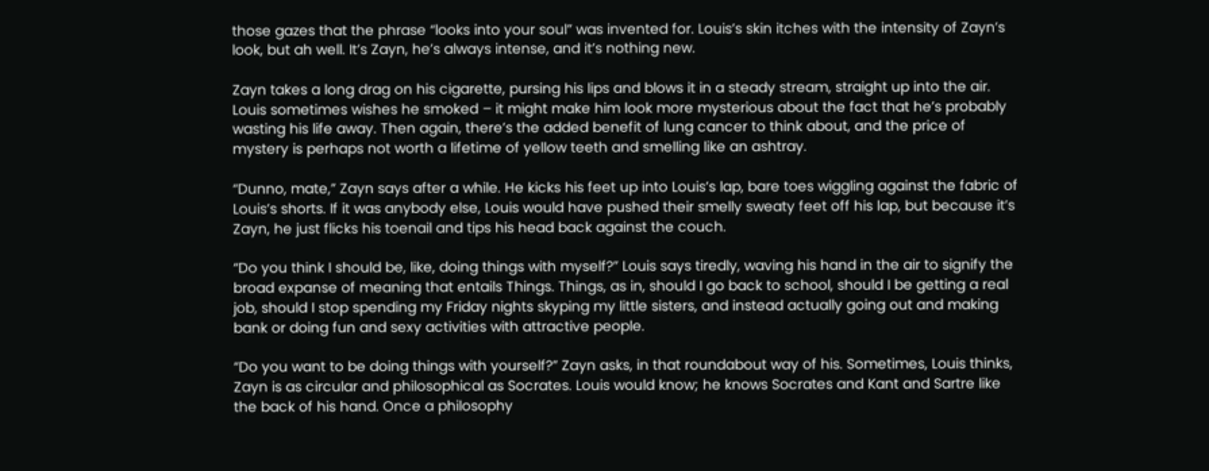those gazes that the phrase “looks into your soul” was invented for. Louis’s skin itches with the intensity of Zayn’s look, but ah well. It’s Zayn, he’s always intense, and it’s nothing new.

Zayn takes a long drag on his cigarette, pursing his lips and blows it in a steady stream, straight up into the air. Louis sometimes wishes he smoked – it might make him look more mysterious about the fact that he’s probably wasting his life away. Then again, there’s the added benefit of lung cancer to think about, and the price of mystery is perhaps not worth a lifetime of yellow teeth and smelling like an ashtray.

“Dunno, mate,” Zayn says after a while. He kicks his feet up into Louis’s lap, bare toes wiggling against the fabric of Louis’s shorts. If it was anybody else, Louis would have pushed their smelly sweaty feet off his lap, but because it’s Zayn, he just flicks his toenail and tips his head back against the couch.

“Do you think I should be, like, doing things with myself?” Louis says tiredly, waving his hand in the air to signify the broad expanse of meaning that entails Things. Things, as in, should I go back to school, should I be getting a real job, should I stop spending my Friday nights skyping my little sisters, and instead actually going out and making bank or doing fun and sexy activities with attractive people.

“Do you want to be doing things with yourself?” Zayn asks, in that roundabout way of his. Sometimes, Louis thinks, Zayn is as circular and philosophical as Socrates. Louis would know; he knows Socrates and Kant and Sartre like the back of his hand. Once a philosophy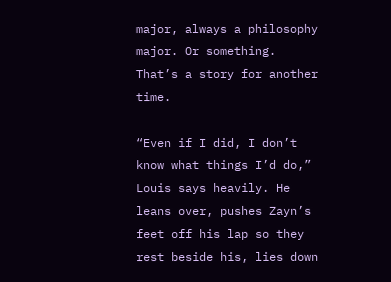major, always a philosophy major. Or something. That’s a story for another time.

“Even if I did, I don’t know what things I’d do,” Louis says heavily. He leans over, pushes Zayn’s feet off his lap so they rest beside his, lies down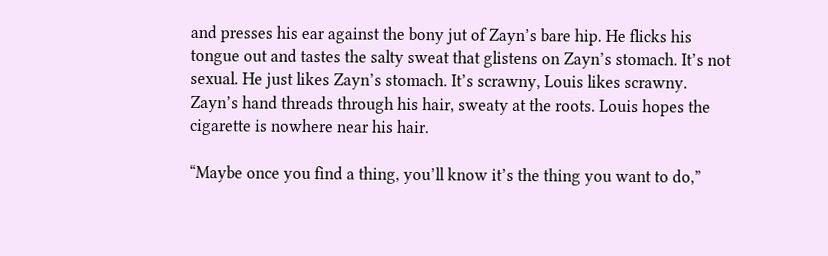and presses his ear against the bony jut of Zayn’s bare hip. He flicks his tongue out and tastes the salty sweat that glistens on Zayn’s stomach. It’s not sexual. He just likes Zayn’s stomach. It’s scrawny, Louis likes scrawny. Zayn’s hand threads through his hair, sweaty at the roots. Louis hopes the cigarette is nowhere near his hair.

“Maybe once you find a thing, you’ll know it’s the thing you want to do,”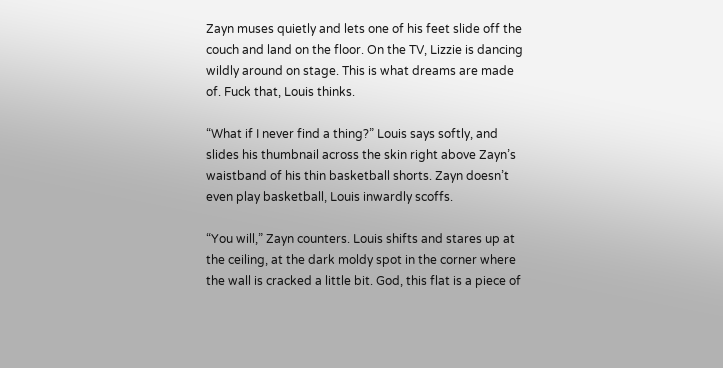Zayn muses quietly and lets one of his feet slide off the couch and land on the floor. On the TV, Lizzie is dancing wildly around on stage. This is what dreams are made of. Fuck that, Louis thinks.

“What if I never find a thing?” Louis says softly, and slides his thumbnail across the skin right above Zayn’s waistband of his thin basketball shorts. Zayn doesn’t even play basketball, Louis inwardly scoffs.

“You will,” Zayn counters. Louis shifts and stares up at the ceiling, at the dark moldy spot in the corner where the wall is cracked a little bit. God, this flat is a piece of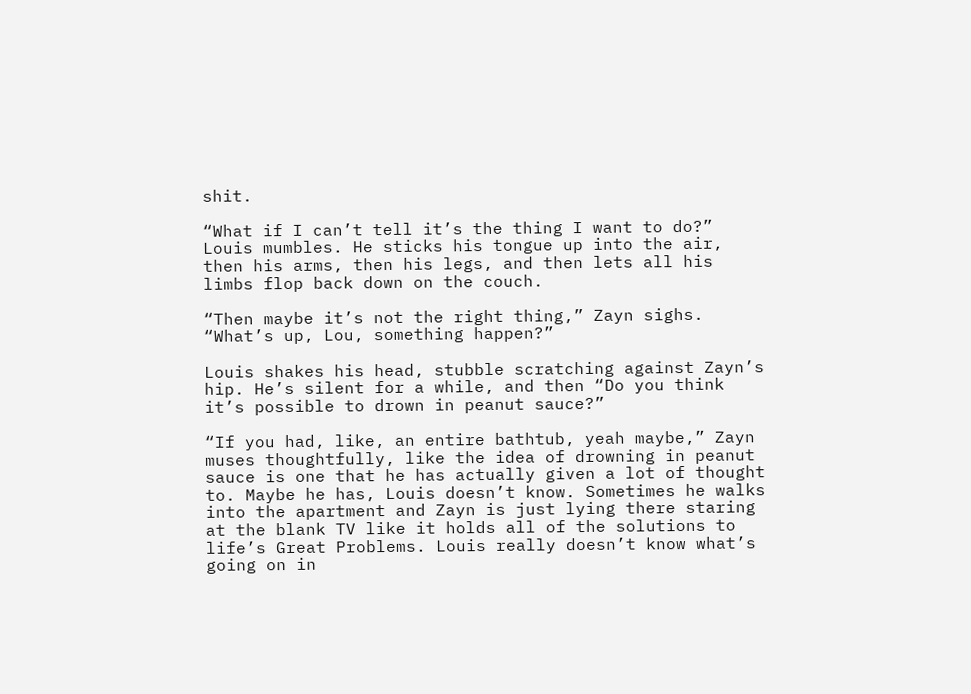shit.

“What if I can’t tell it’s the thing I want to do?” Louis mumbles. He sticks his tongue up into the air, then his arms, then his legs, and then lets all his limbs flop back down on the couch.

“Then maybe it’s not the right thing,” Zayn sighs. “What’s up, Lou, something happen?”

Louis shakes his head, stubble scratching against Zayn’s hip. He’s silent for a while, and then “Do you think it’s possible to drown in peanut sauce?”

“If you had, like, an entire bathtub, yeah maybe,” Zayn muses thoughtfully, like the idea of drowning in peanut sauce is one that he has actually given a lot of thought to. Maybe he has, Louis doesn’t know. Sometimes he walks into the apartment and Zayn is just lying there staring at the blank TV like it holds all of the solutions to life’s Great Problems. Louis really doesn’t know what’s going on in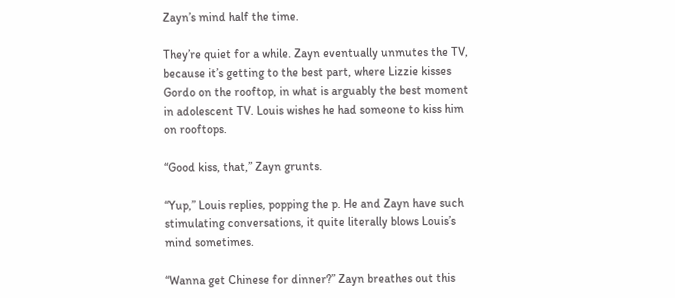Zayn’s mind half the time.

They’re quiet for a while. Zayn eventually unmutes the TV, because it’s getting to the best part, where Lizzie kisses Gordo on the rooftop, in what is arguably the best moment in adolescent TV. Louis wishes he had someone to kiss him on rooftops.

“Good kiss, that,” Zayn grunts.

“Yup,” Louis replies, popping the p. He and Zayn have such stimulating conversations, it quite literally blows Louis’s mind sometimes.

“Wanna get Chinese for dinner?” Zayn breathes out this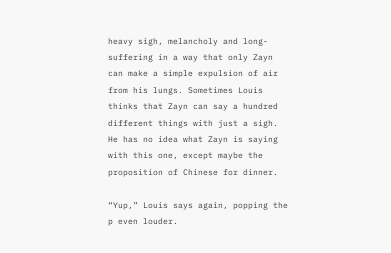heavy sigh, melancholy and long-suffering in a way that only Zayn can make a simple expulsion of air from his lungs. Sometimes Louis thinks that Zayn can say a hundred different things with just a sigh. He has no idea what Zayn is saying with this one, except maybe the proposition of Chinese for dinner.

“Yup,” Louis says again, popping the p even louder.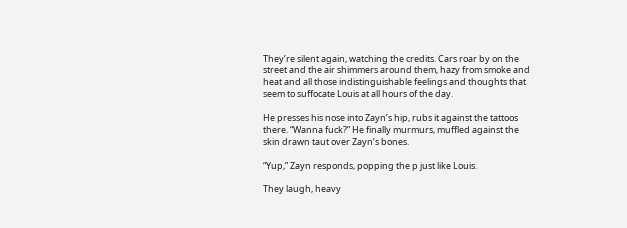They’re silent again, watching the credits. Cars roar by on the street and the air shimmers around them, hazy from smoke and heat and all those indistinguishable feelings and thoughts that seem to suffocate Louis at all hours of the day.

He presses his nose into Zayn’s hip, rubs it against the tattoos there. “Wanna fuck?” He finally murmurs, muffled against the skin drawn taut over Zayn’s bones.

“Yup,” Zayn responds, popping the p just like Louis.

They laugh, heavy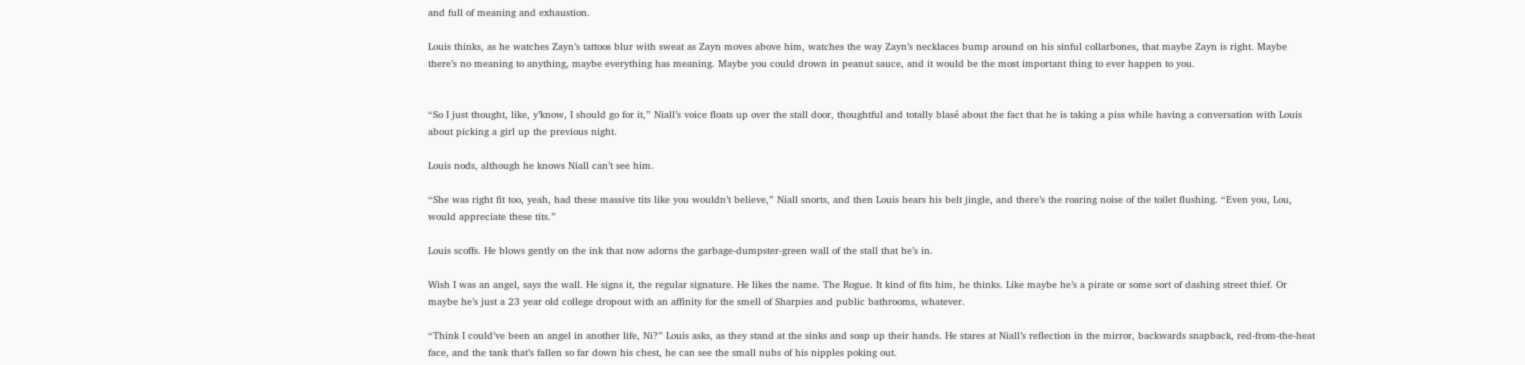and full of meaning and exhaustion.

Louis thinks, as he watches Zayn’s tattoos blur with sweat as Zayn moves above him, watches the way Zayn’s necklaces bump around on his sinful collarbones, that maybe Zayn is right. Maybe there’s no meaning to anything, maybe everything has meaning. Maybe you could drown in peanut sauce, and it would be the most important thing to ever happen to you.


“So I just thought, like, y’know, I should go for it,” Niall’s voice floats up over the stall door, thoughtful and totally blasé about the fact that he is taking a piss while having a conversation with Louis about picking a girl up the previous night.

Louis nods, although he knows Niall can’t see him.

“She was right fit too, yeah, had these massive tits like you wouldn’t believe,” Niall snorts, and then Louis hears his belt jingle, and there’s the roaring noise of the toilet flushing. “Even you, Lou, would appreciate these tits.”

Louis scoffs. He blows gently on the ink that now adorns the garbage-dumpster-green wall of the stall that he’s in.

Wish I was an angel, says the wall. He signs it, the regular signature. He likes the name. The Rogue. It kind of fits him, he thinks. Like maybe he’s a pirate or some sort of dashing street thief. Or maybe he’s just a 23 year old college dropout with an affinity for the smell of Sharpies and public bathrooms, whatever.

“Think I could’ve been an angel in another life, Ni?” Louis asks, as they stand at the sinks and soap up their hands. He stares at Niall’s reflection in the mirror, backwards snapback, red-from-the-heat face, and the tank that’s fallen so far down his chest, he can see the small nubs of his nipples poking out.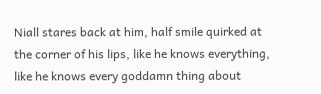Niall stares back at him, half smile quirked at the corner of his lips, like he knows everything, like he knows every goddamn thing about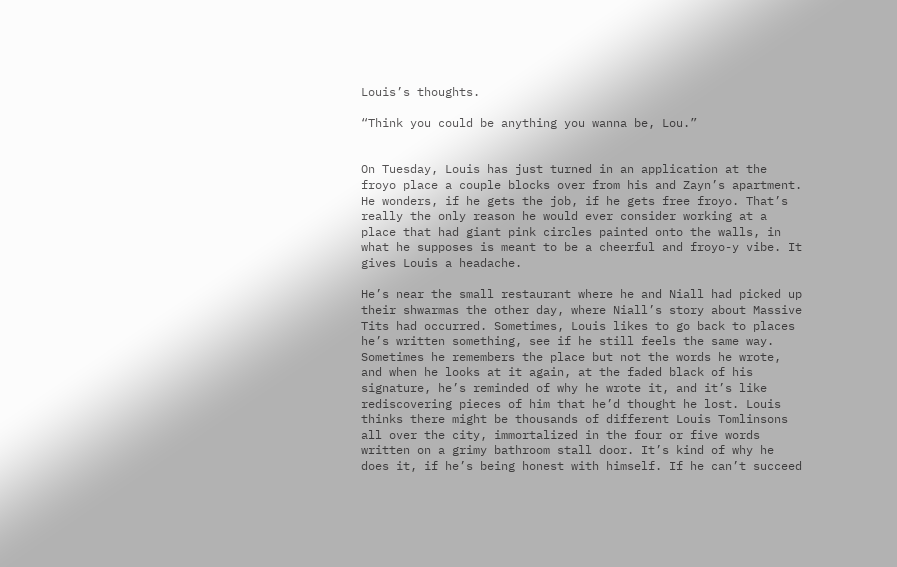Louis’s thoughts.

“Think you could be anything you wanna be, Lou.”


On Tuesday, Louis has just turned in an application at the froyo place a couple blocks over from his and Zayn’s apartment. He wonders, if he gets the job, if he gets free froyo. That’s really the only reason he would ever consider working at a place that had giant pink circles painted onto the walls, in what he supposes is meant to be a cheerful and froyo-y vibe. It gives Louis a headache.

He’s near the small restaurant where he and Niall had picked up their shwarmas the other day, where Niall’s story about Massive Tits had occurred. Sometimes, Louis likes to go back to places he’s written something, see if he still feels the same way. Sometimes he remembers the place but not the words he wrote, and when he looks at it again, at the faded black of his signature, he’s reminded of why he wrote it, and it’s like rediscovering pieces of him that he’d thought he lost. Louis thinks there might be thousands of different Louis Tomlinsons all over the city, immortalized in the four or five words written on a grimy bathroom stall door. It’s kind of why he does it, if he’s being honest with himself. If he can’t succeed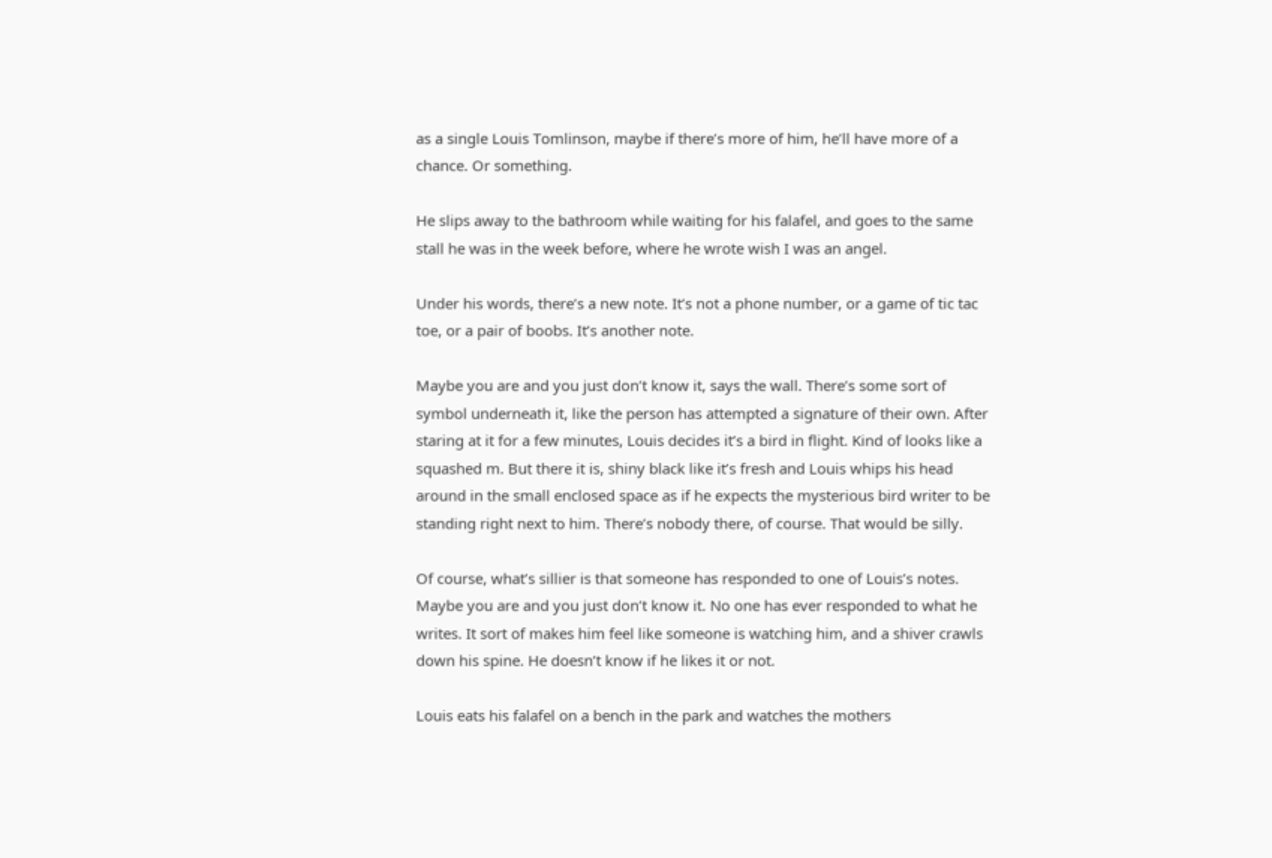as a single Louis Tomlinson, maybe if there’s more of him, he’ll have more of a chance. Or something.

He slips away to the bathroom while waiting for his falafel, and goes to the same stall he was in the week before, where he wrote wish I was an angel.

Under his words, there’s a new note. It’s not a phone number, or a game of tic tac toe, or a pair of boobs. It’s another note.

Maybe you are and you just don’t know it, says the wall. There’s some sort of symbol underneath it, like the person has attempted a signature of their own. After staring at it for a few minutes, Louis decides it’s a bird in flight. Kind of looks like a squashed m. But there it is, shiny black like it’s fresh and Louis whips his head around in the small enclosed space as if he expects the mysterious bird writer to be standing right next to him. There’s nobody there, of course. That would be silly.

Of course, what’s sillier is that someone has responded to one of Louis’s notes. Maybe you are and you just don’t know it. No one has ever responded to what he writes. It sort of makes him feel like someone is watching him, and a shiver crawls down his spine. He doesn’t know if he likes it or not.

Louis eats his falafel on a bench in the park and watches the mothers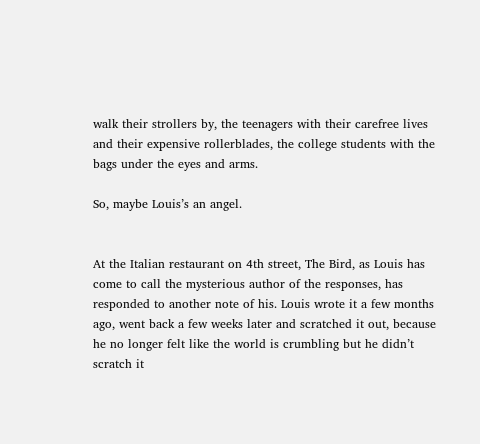walk their strollers by, the teenagers with their carefree lives and their expensive rollerblades, the college students with the bags under the eyes and arms.

So, maybe Louis’s an angel.


At the Italian restaurant on 4th street, The Bird, as Louis has come to call the mysterious author of the responses, has responded to another note of his. Louis wrote it a few months ago, went back a few weeks later and scratched it out, because he no longer felt like the world is crumbling but he didn’t scratch it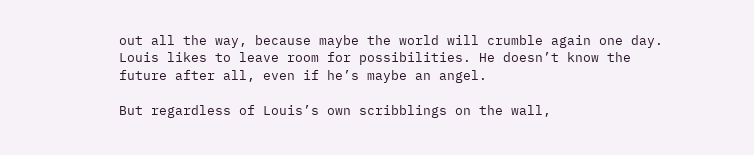out all the way, because maybe the world will crumble again one day. Louis likes to leave room for possibilities. He doesn’t know the future after all, even if he’s maybe an angel.

But regardless of Louis’s own scribblings on the wall,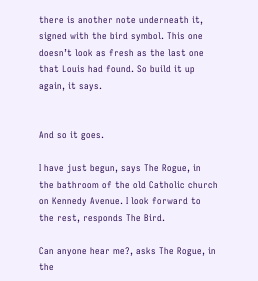there is another note underneath it, signed with the bird symbol. This one doesn’t look as fresh as the last one that Louis had found. So build it up again, it says.


And so it goes.

I have just begun, says The Rogue, in the bathroom of the old Catholic church on Kennedy Avenue. I look forward to the rest, responds The Bird.

Can anyone hear me?, asks The Rogue, in the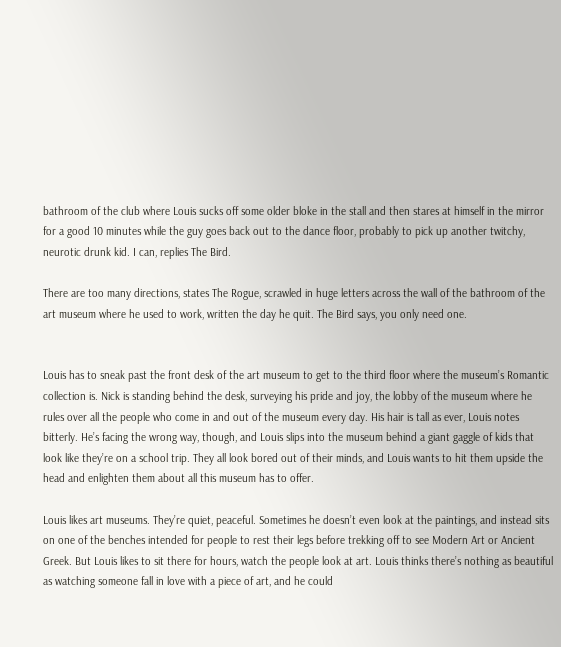bathroom of the club where Louis sucks off some older bloke in the stall and then stares at himself in the mirror for a good 10 minutes while the guy goes back out to the dance floor, probably to pick up another twitchy, neurotic drunk kid. I can, replies The Bird.

There are too many directions, states The Rogue, scrawled in huge letters across the wall of the bathroom of the art museum where he used to work, written the day he quit. The Bird says, you only need one.


Louis has to sneak past the front desk of the art museum to get to the third floor where the museum’s Romantic collection is. Nick is standing behind the desk, surveying his pride and joy, the lobby of the museum where he rules over all the people who come in and out of the museum every day. His hair is tall as ever, Louis notes bitterly. He’s facing the wrong way, though, and Louis slips into the museum behind a giant gaggle of kids that look like they’re on a school trip. They all look bored out of their minds, and Louis wants to hit them upside the head and enlighten them about all this museum has to offer.

Louis likes art museums. They’re quiet, peaceful. Sometimes he doesn’t even look at the paintings, and instead sits on one of the benches intended for people to rest their legs before trekking off to see Modern Art or Ancient Greek. But Louis likes to sit there for hours, watch the people look at art. Louis thinks there’s nothing as beautiful as watching someone fall in love with a piece of art, and he could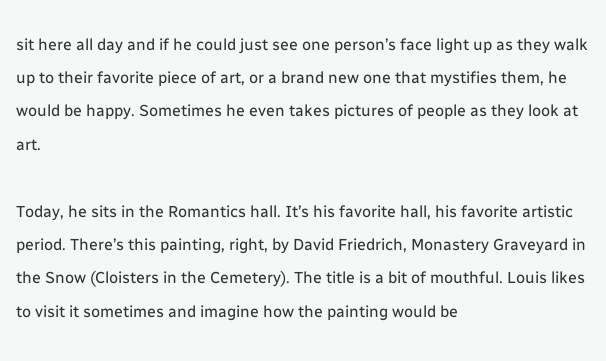sit here all day and if he could just see one person’s face light up as they walk up to their favorite piece of art, or a brand new one that mystifies them, he would be happy. Sometimes he even takes pictures of people as they look at art.

Today, he sits in the Romantics hall. It’s his favorite hall, his favorite artistic period. There’s this painting, right, by David Friedrich, Monastery Graveyard in the Snow (Cloisters in the Cemetery). The title is a bit of mouthful. Louis likes to visit it sometimes and imagine how the painting would be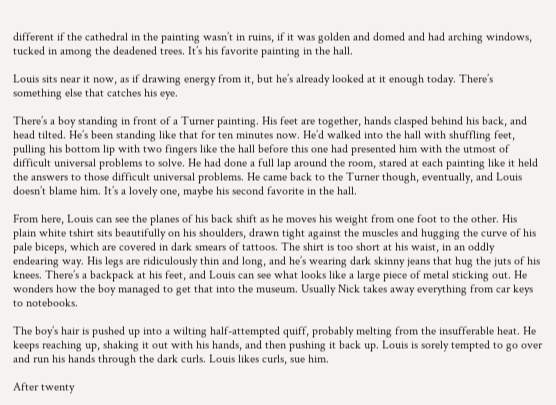different if the cathedral in the painting wasn’t in ruins, if it was golden and domed and had arching windows, tucked in among the deadened trees. It’s his favorite painting in the hall.

Louis sits near it now, as if drawing energy from it, but he’s already looked at it enough today. There’s something else that catches his eye.

There’s a boy standing in front of a Turner painting. His feet are together, hands clasped behind his back, and head tilted. He’s been standing like that for ten minutes now. He’d walked into the hall with shuffling feet, pulling his bottom lip with two fingers like the hall before this one had presented him with the utmost of difficult universal problems to solve. He had done a full lap around the room, stared at each painting like it held the answers to those difficult universal problems. He came back to the Turner though, eventually, and Louis doesn’t blame him. It’s a lovely one, maybe his second favorite in the hall.

From here, Louis can see the planes of his back shift as he moves his weight from one foot to the other. His plain white tshirt sits beautifully on his shoulders, drawn tight against the muscles and hugging the curve of his pale biceps, which are covered in dark smears of tattoos. The shirt is too short at his waist, in an oddly endearing way. His legs are ridiculously thin and long, and he’s wearing dark skinny jeans that hug the juts of his knees. There’s a backpack at his feet, and Louis can see what looks like a large piece of metal sticking out. He wonders how the boy managed to get that into the museum. Usually Nick takes away everything from car keys to notebooks.

The boy’s hair is pushed up into a wilting half-attempted quiff, probably melting from the insufferable heat. He keeps reaching up, shaking it out with his hands, and then pushing it back up. Louis is sorely tempted to go over and run his hands through the dark curls. Louis likes curls, sue him.

After twenty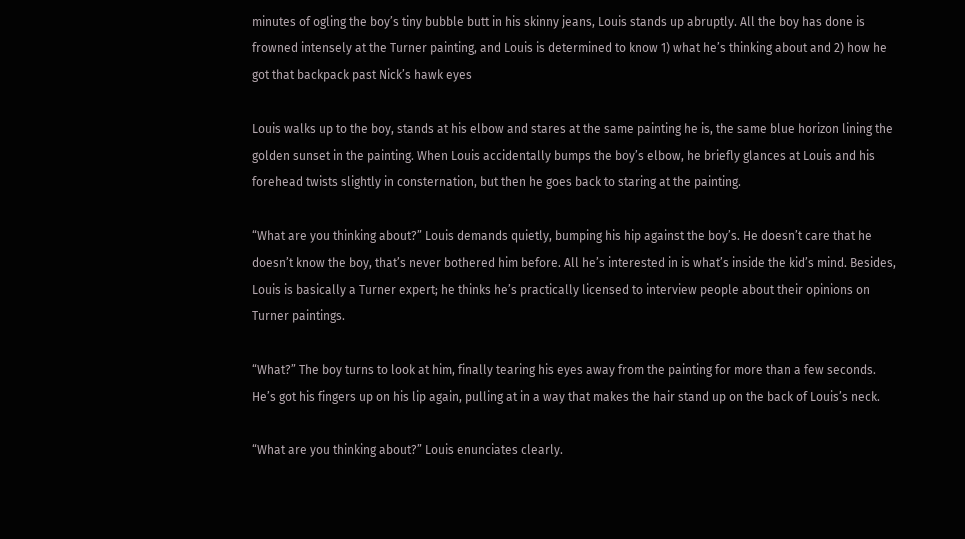minutes of ogling the boy’s tiny bubble butt in his skinny jeans, Louis stands up abruptly. All the boy has done is frowned intensely at the Turner painting, and Louis is determined to know 1) what he’s thinking about and 2) how he got that backpack past Nick’s hawk eyes

Louis walks up to the boy, stands at his elbow and stares at the same painting he is, the same blue horizon lining the golden sunset in the painting. When Louis accidentally bumps the boy’s elbow, he briefly glances at Louis and his forehead twists slightly in consternation, but then he goes back to staring at the painting.

“What are you thinking about?” Louis demands quietly, bumping his hip against the boy’s. He doesn’t care that he doesn’t know the boy, that’s never bothered him before. All he’s interested in is what’s inside the kid’s mind. Besides, Louis is basically a Turner expert; he thinks he’s practically licensed to interview people about their opinions on Turner paintings.

“What?” The boy turns to look at him, finally tearing his eyes away from the painting for more than a few seconds. He’s got his fingers up on his lip again, pulling at in a way that makes the hair stand up on the back of Louis’s neck.

“What are you thinking about?” Louis enunciates clearly.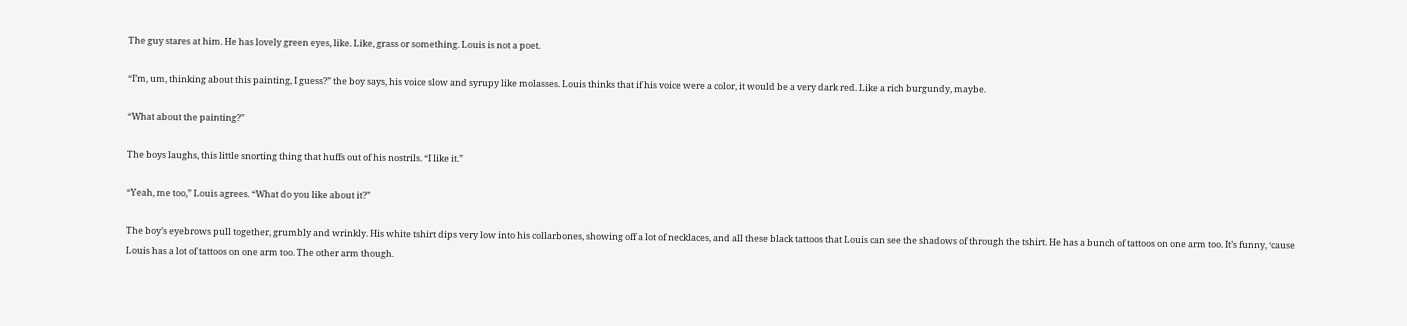The guy stares at him. He has lovely green eyes, like. Like, grass or something. Louis is not a poet.

“I’m, um, thinking about this painting, I guess?” the boy says, his voice slow and syrupy like molasses. Louis thinks that if his voice were a color, it would be a very dark red. Like a rich burgundy, maybe.

“What about the painting?”

The boys laughs, this little snorting thing that huffs out of his nostrils. “I like it.”

“Yeah, me too,” Louis agrees. “What do you like about it?”

The boy’s eyebrows pull together, grumbly and wrinkly. His white tshirt dips very low into his collarbones, showing off a lot of necklaces, and all these black tattoos that Louis can see the shadows of through the tshirt. He has a bunch of tattoos on one arm too. It’s funny, ‘cause Louis has a lot of tattoos on one arm too. The other arm though.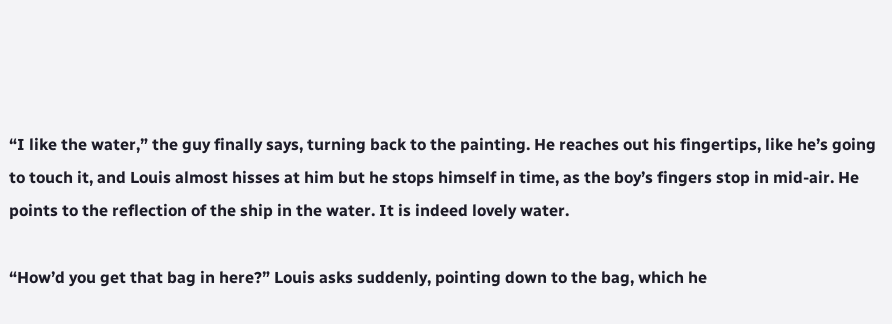“I like the water,” the guy finally says, turning back to the painting. He reaches out his fingertips, like he’s going to touch it, and Louis almost hisses at him but he stops himself in time, as the boy’s fingers stop in mid-air. He points to the reflection of the ship in the water. It is indeed lovely water.

“How’d you get that bag in here?” Louis asks suddenly, pointing down to the bag, which he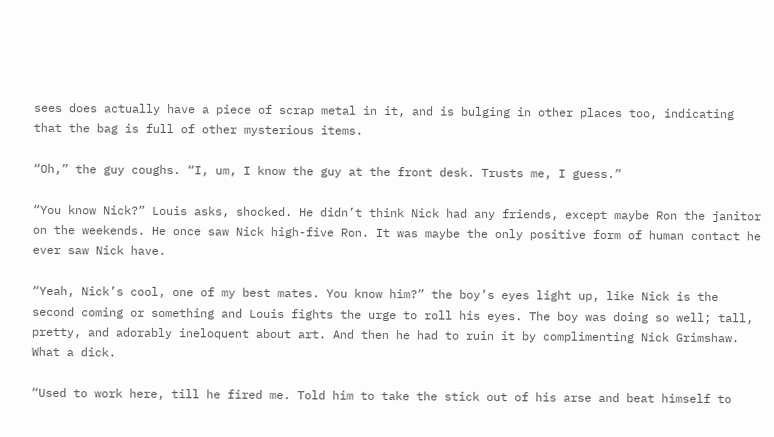sees does actually have a piece of scrap metal in it, and is bulging in other places too, indicating that the bag is full of other mysterious items.

“Oh,” the guy coughs. “I, um, I know the guy at the front desk. Trusts me, I guess.”

“You know Nick?” Louis asks, shocked. He didn’t think Nick had any friends, except maybe Ron the janitor on the weekends. He once saw Nick high-five Ron. It was maybe the only positive form of human contact he ever saw Nick have.

“Yeah, Nick’s cool, one of my best mates. You know him?” the boy’s eyes light up, like Nick is the second coming or something and Louis fights the urge to roll his eyes. The boy was doing so well; tall, pretty, and adorably ineloquent about art. And then he had to ruin it by complimenting Nick Grimshaw. What a dick.

“Used to work here, till he fired me. Told him to take the stick out of his arse and beat himself to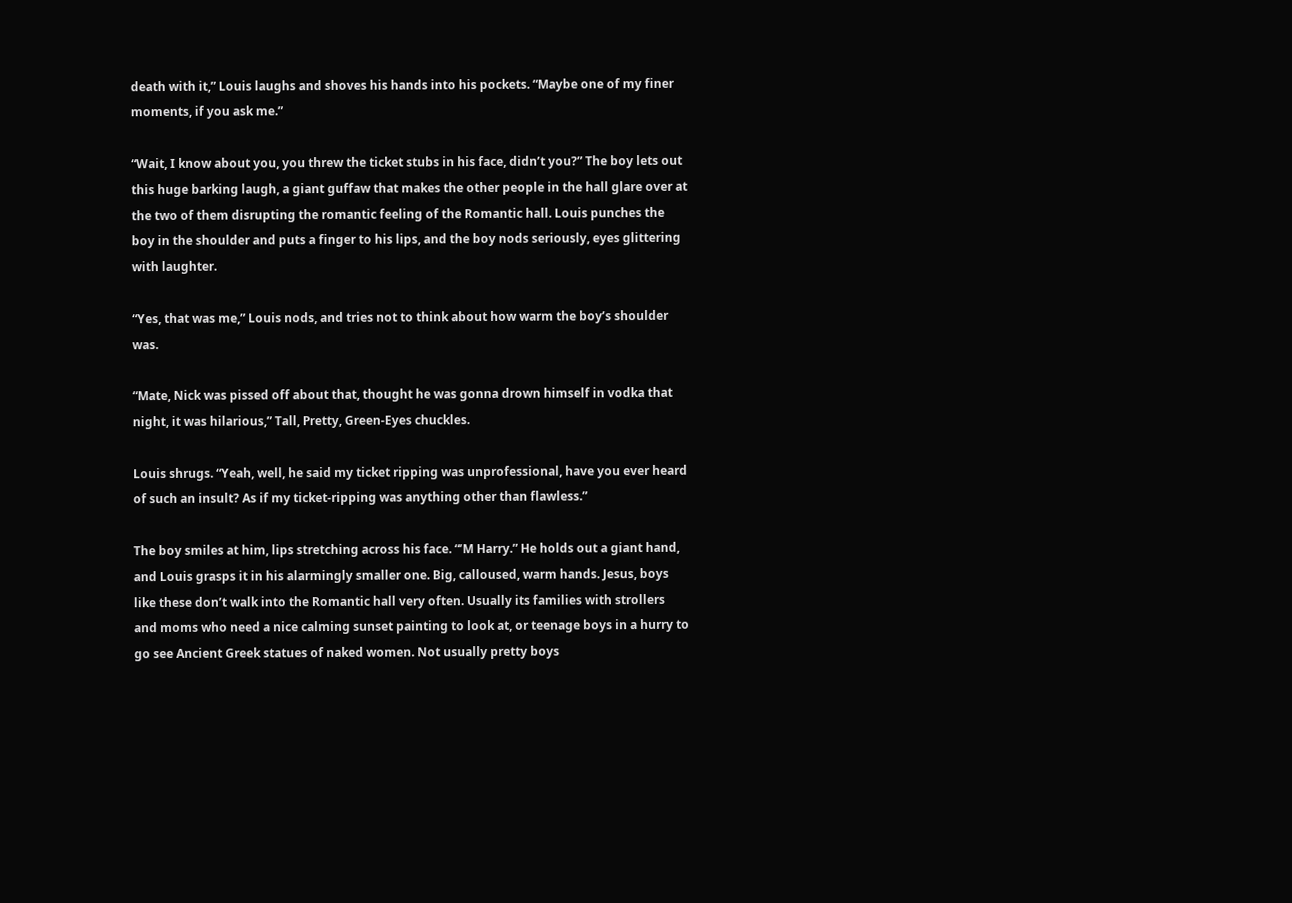death with it,” Louis laughs and shoves his hands into his pockets. “Maybe one of my finer moments, if you ask me.”

“Wait, I know about you, you threw the ticket stubs in his face, didn’t you?” The boy lets out this huge barking laugh, a giant guffaw that makes the other people in the hall glare over at the two of them disrupting the romantic feeling of the Romantic hall. Louis punches the boy in the shoulder and puts a finger to his lips, and the boy nods seriously, eyes glittering with laughter.

“Yes, that was me,” Louis nods, and tries not to think about how warm the boy’s shoulder was.

“Mate, Nick was pissed off about that, thought he was gonna drown himself in vodka that night, it was hilarious,” Tall, Pretty, Green-Eyes chuckles.

Louis shrugs. “Yeah, well, he said my ticket ripping was unprofessional, have you ever heard of such an insult? As if my ticket-ripping was anything other than flawless.”

The boy smiles at him, lips stretching across his face. “’M Harry.” He holds out a giant hand, and Louis grasps it in his alarmingly smaller one. Big, calloused, warm hands. Jesus, boys like these don’t walk into the Romantic hall very often. Usually its families with strollers and moms who need a nice calming sunset painting to look at, or teenage boys in a hurry to go see Ancient Greek statues of naked women. Not usually pretty boys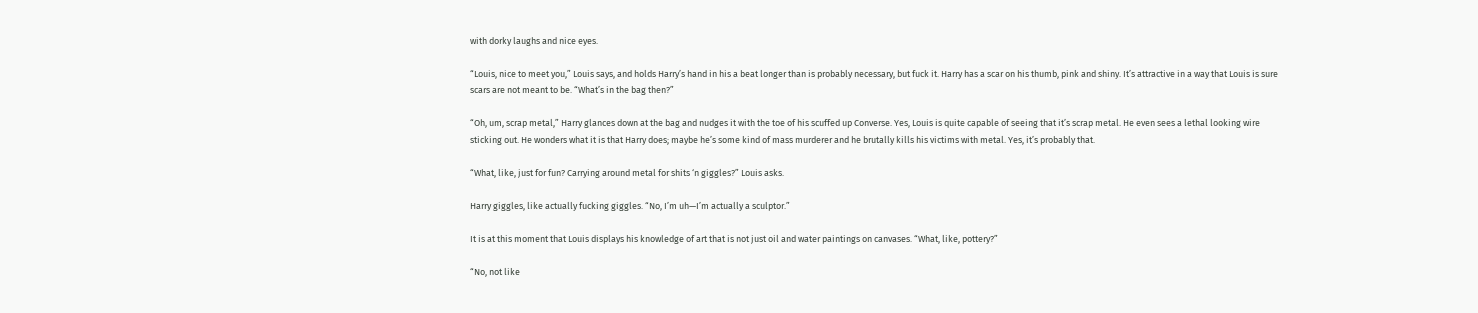with dorky laughs and nice eyes.

“Louis, nice to meet you,” Louis says, and holds Harry’s hand in his a beat longer than is probably necessary, but fuck it. Harry has a scar on his thumb, pink and shiny. It’s attractive in a way that Louis is sure scars are not meant to be. “What’s in the bag then?”

“Oh, um, scrap metal,” Harry glances down at the bag and nudges it with the toe of his scuffed up Converse. Yes, Louis is quite capable of seeing that it’s scrap metal. He even sees a lethal looking wire sticking out. He wonders what it is that Harry does; maybe he’s some kind of mass murderer and he brutally kills his victims with metal. Yes, it’s probably that.

“What, like, just for fun? Carrying around metal for shits ‘n giggles?” Louis asks.

Harry giggles, like actually fucking giggles. “No, I’m uh—I’m actually a sculptor.”

It is at this moment that Louis displays his knowledge of art that is not just oil and water paintings on canvases. “What, like, pottery?”

“No, not like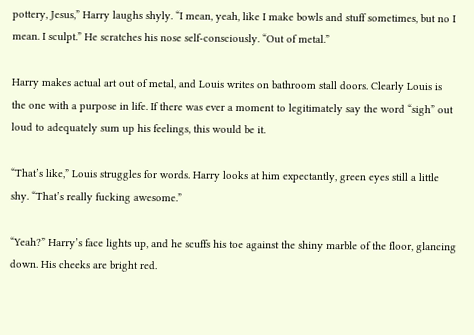pottery, Jesus,” Harry laughs shyly. “I mean, yeah, like I make bowls and stuff sometimes, but no I mean. I sculpt.” He scratches his nose self-consciously. “Out of metal.”

Harry makes actual art out of metal, and Louis writes on bathroom stall doors. Clearly Louis is the one with a purpose in life. If there was ever a moment to legitimately say the word “sigh” out loud to adequately sum up his feelings, this would be it.

“That’s like,” Louis struggles for words. Harry looks at him expectantly, green eyes still a little shy. “That’s really fucking awesome.”

“Yeah?” Harry’s face lights up, and he scuffs his toe against the shiny marble of the floor, glancing down. His cheeks are bright red.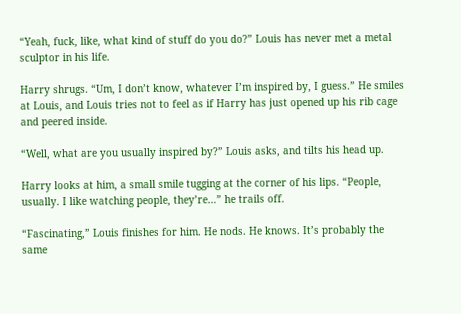“Yeah, fuck, like, what kind of stuff do you do?” Louis has never met a metal sculptor in his life.

Harry shrugs. “Um, I don’t know, whatever I’m inspired by, I guess.” He smiles at Louis, and Louis tries not to feel as if Harry has just opened up his rib cage and peered inside.

“Well, what are you usually inspired by?” Louis asks, and tilts his head up.

Harry looks at him, a small smile tugging at the corner of his lips. “People, usually. I like watching people, they’re…” he trails off.

“Fascinating,” Louis finishes for him. He nods. He knows. It’s probably the same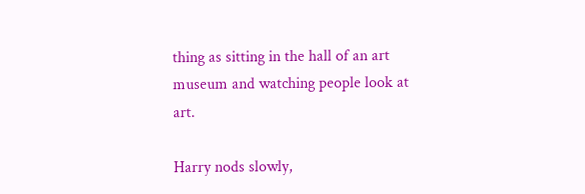thing as sitting in the hall of an art museum and watching people look at art.

Harry nods slowly,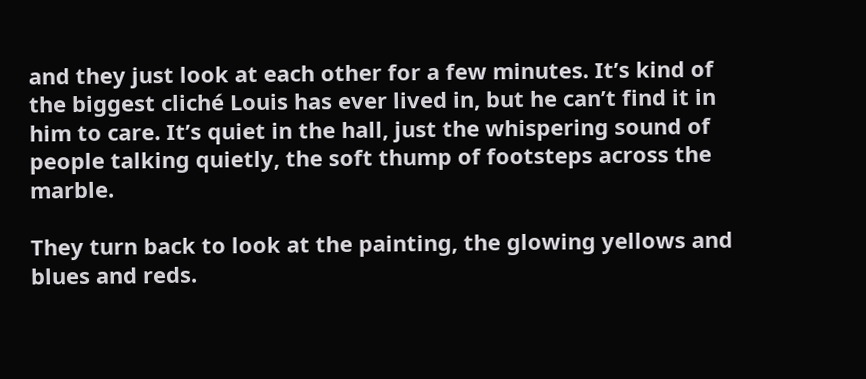and they just look at each other for a few minutes. It’s kind of the biggest cliché Louis has ever lived in, but he can’t find it in him to care. It’s quiet in the hall, just the whispering sound of people talking quietly, the soft thump of footsteps across the marble.

They turn back to look at the painting, the glowing yellows and blues and reds.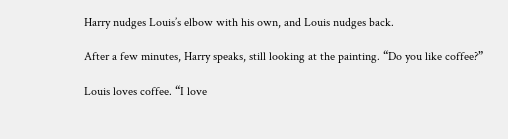Harry nudges Louis’s elbow with his own, and Louis nudges back.

After a few minutes, Harry speaks, still looking at the painting. “Do you like coffee?”

Louis loves coffee. “I love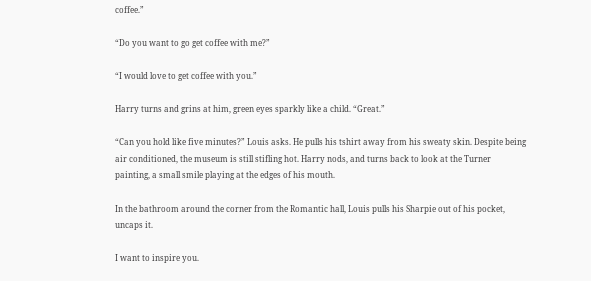coffee.”

“Do you want to go get coffee with me?”

“I would love to get coffee with you.”

Harry turns and grins at him, green eyes sparkly like a child. “Great.”

“Can you hold like five minutes?” Louis asks. He pulls his tshirt away from his sweaty skin. Despite being air conditioned, the museum is still stifling hot. Harry nods, and turns back to look at the Turner painting, a small smile playing at the edges of his mouth.

In the bathroom around the corner from the Romantic hall, Louis pulls his Sharpie out of his pocket, uncaps it.

I want to inspire you.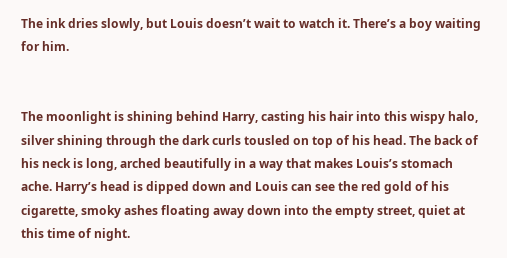The ink dries slowly, but Louis doesn’t wait to watch it. There’s a boy waiting for him.


The moonlight is shining behind Harry, casting his hair into this wispy halo, silver shining through the dark curls tousled on top of his head. The back of his neck is long, arched beautifully in a way that makes Louis’s stomach ache. Harry’s head is dipped down and Louis can see the red gold of his cigarette, smoky ashes floating away down into the empty street, quiet at this time of night.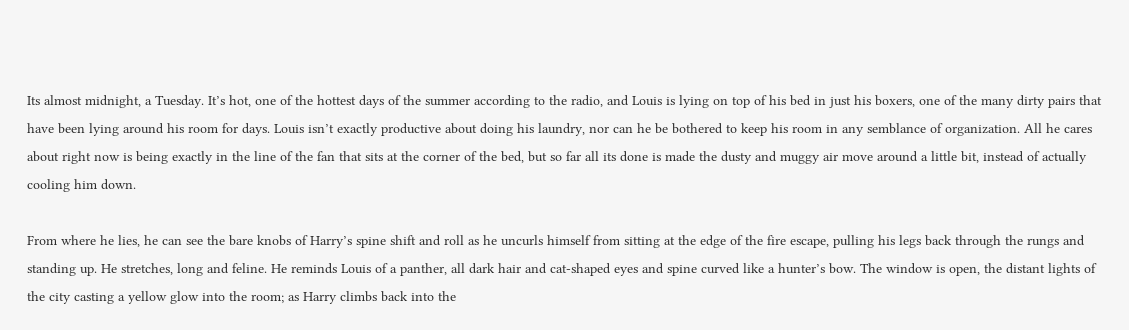Its almost midnight, a Tuesday. It’s hot, one of the hottest days of the summer according to the radio, and Louis is lying on top of his bed in just his boxers, one of the many dirty pairs that have been lying around his room for days. Louis isn’t exactly productive about doing his laundry, nor can he be bothered to keep his room in any semblance of organization. All he cares about right now is being exactly in the line of the fan that sits at the corner of the bed, but so far all its done is made the dusty and muggy air move around a little bit, instead of actually cooling him down.

From where he lies, he can see the bare knobs of Harry’s spine shift and roll as he uncurls himself from sitting at the edge of the fire escape, pulling his legs back through the rungs and standing up. He stretches, long and feline. He reminds Louis of a panther, all dark hair and cat-shaped eyes and spine curved like a hunter’s bow. The window is open, the distant lights of the city casting a yellow glow into the room; as Harry climbs back into the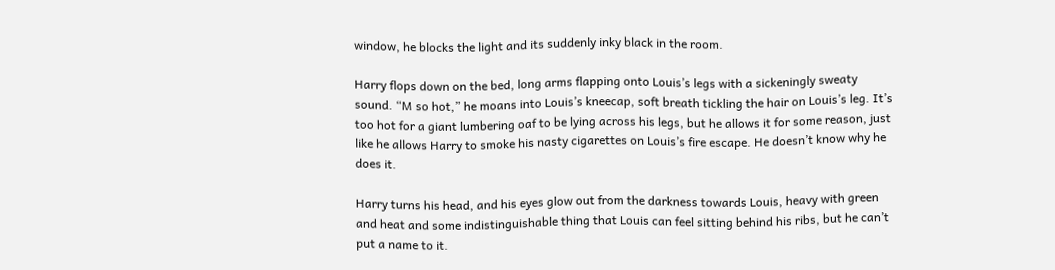window, he blocks the light and its suddenly inky black in the room.

Harry flops down on the bed, long arms flapping onto Louis’s legs with a sickeningly sweaty sound. “M so hot,” he moans into Louis’s kneecap, soft breath tickling the hair on Louis’s leg. It’s too hot for a giant lumbering oaf to be lying across his legs, but he allows it for some reason, just like he allows Harry to smoke his nasty cigarettes on Louis’s fire escape. He doesn’t know why he does it.

Harry turns his head, and his eyes glow out from the darkness towards Louis, heavy with green and heat and some indistinguishable thing that Louis can feel sitting behind his ribs, but he can’t put a name to it.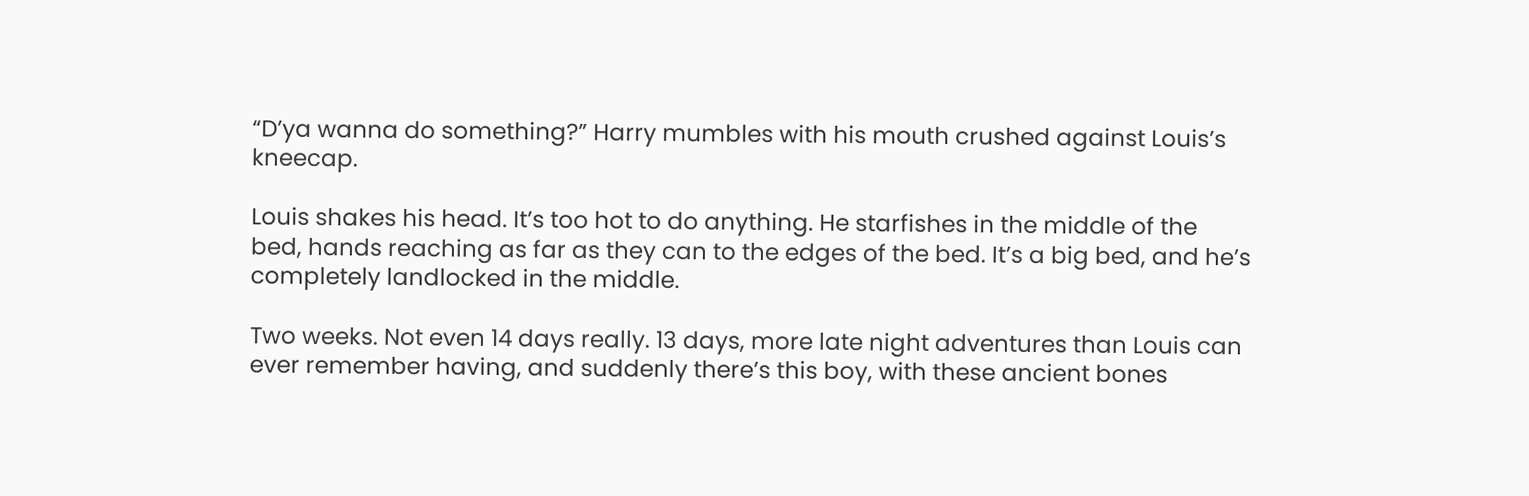“D’ya wanna do something?” Harry mumbles with his mouth crushed against Louis’s kneecap.

Louis shakes his head. It’s too hot to do anything. He starfishes in the middle of the bed, hands reaching as far as they can to the edges of the bed. It’s a big bed, and he’s completely landlocked in the middle.

Two weeks. Not even 14 days really. 13 days, more late night adventures than Louis can ever remember having, and suddenly there’s this boy, with these ancient bones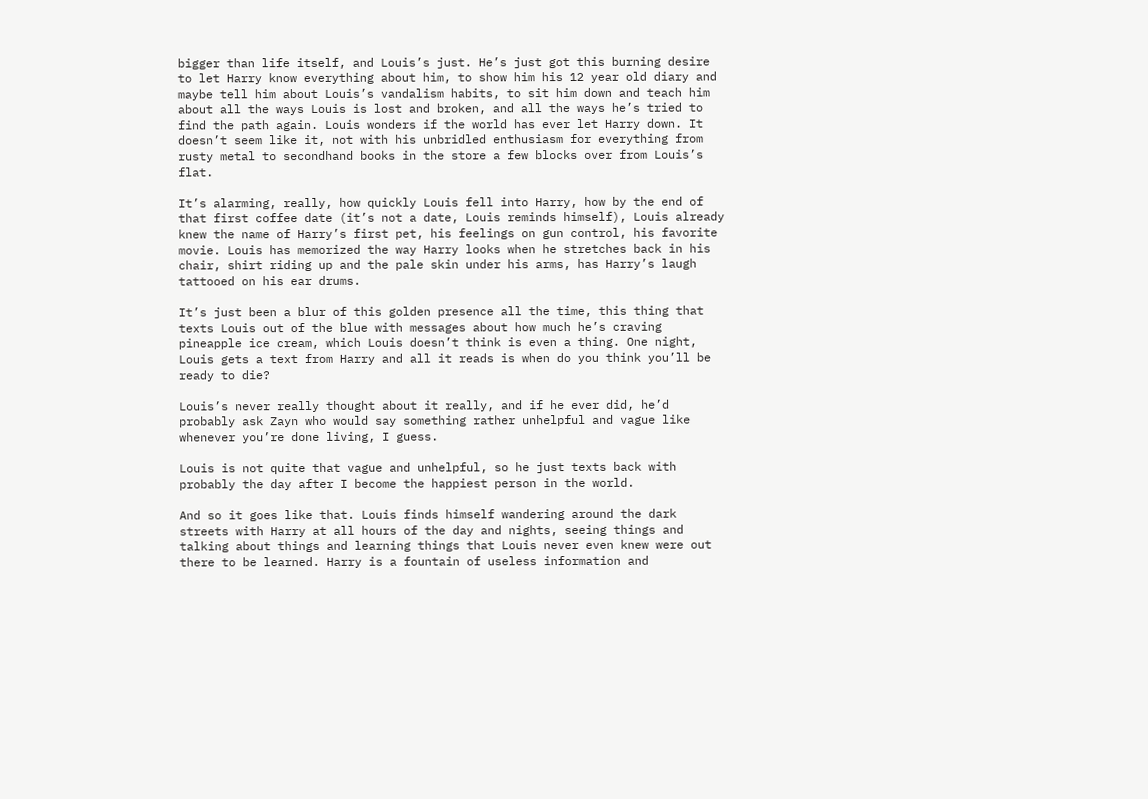bigger than life itself, and Louis’s just. He’s just got this burning desire to let Harry know everything about him, to show him his 12 year old diary and maybe tell him about Louis’s vandalism habits, to sit him down and teach him about all the ways Louis is lost and broken, and all the ways he’s tried to find the path again. Louis wonders if the world has ever let Harry down. It doesn’t seem like it, not with his unbridled enthusiasm for everything from rusty metal to secondhand books in the store a few blocks over from Louis’s flat.

It’s alarming, really, how quickly Louis fell into Harry, how by the end of that first coffee date (it’s not a date, Louis reminds himself), Louis already knew the name of Harry’s first pet, his feelings on gun control, his favorite movie. Louis has memorized the way Harry looks when he stretches back in his chair, shirt riding up and the pale skin under his arms, has Harry’s laugh tattooed on his ear drums.

It’s just been a blur of this golden presence all the time, this thing that texts Louis out of the blue with messages about how much he’s craving pineapple ice cream, which Louis doesn’t think is even a thing. One night, Louis gets a text from Harry and all it reads is when do you think you’ll be ready to die?

Louis’s never really thought about it really, and if he ever did, he’d probably ask Zayn who would say something rather unhelpful and vague like whenever you’re done living, I guess.

Louis is not quite that vague and unhelpful, so he just texts back with probably the day after I become the happiest person in the world.

And so it goes like that. Louis finds himself wandering around the dark streets with Harry at all hours of the day and nights, seeing things and talking about things and learning things that Louis never even knew were out there to be learned. Harry is a fountain of useless information and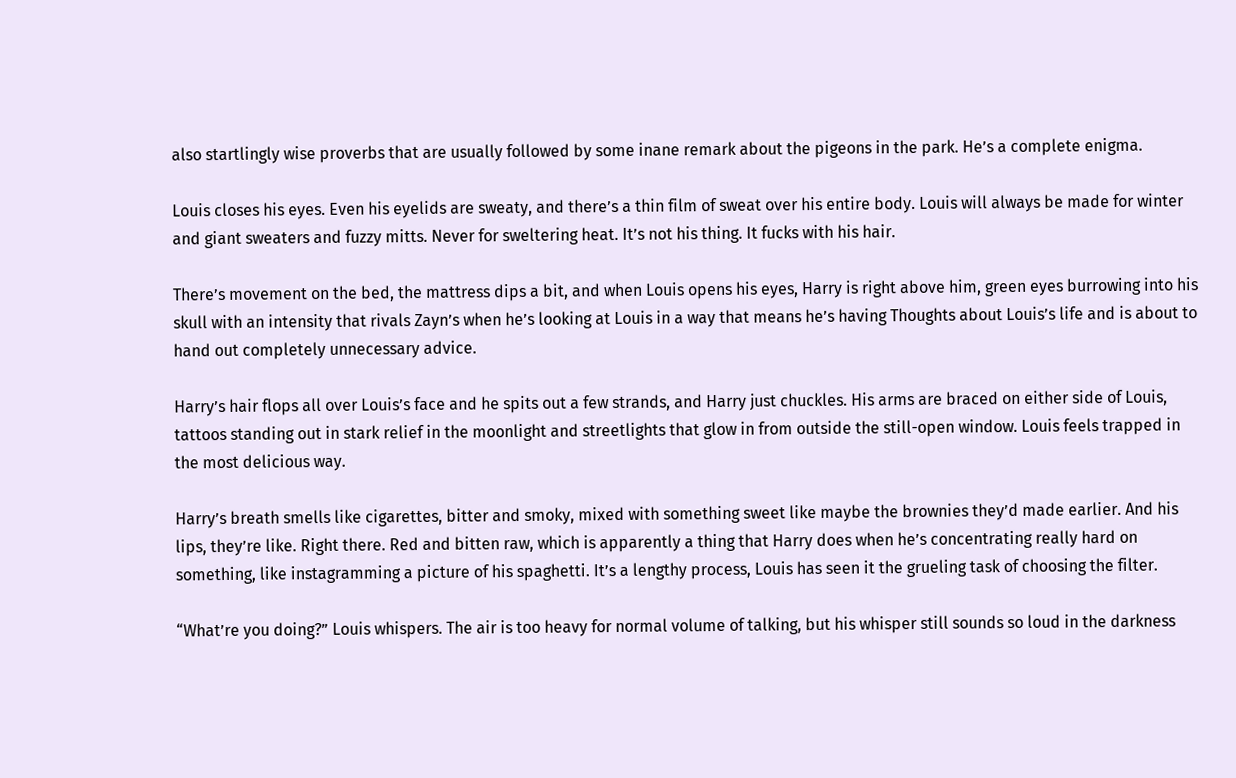also startlingly wise proverbs that are usually followed by some inane remark about the pigeons in the park. He’s a complete enigma.

Louis closes his eyes. Even his eyelids are sweaty, and there’s a thin film of sweat over his entire body. Louis will always be made for winter and giant sweaters and fuzzy mitts. Never for sweltering heat. It’s not his thing. It fucks with his hair.

There’s movement on the bed, the mattress dips a bit, and when Louis opens his eyes, Harry is right above him, green eyes burrowing into his skull with an intensity that rivals Zayn’s when he’s looking at Louis in a way that means he’s having Thoughts about Louis’s life and is about to hand out completely unnecessary advice.

Harry’s hair flops all over Louis’s face and he spits out a few strands, and Harry just chuckles. His arms are braced on either side of Louis, tattoos standing out in stark relief in the moonlight and streetlights that glow in from outside the still-open window. Louis feels trapped in the most delicious way.

Harry’s breath smells like cigarettes, bitter and smoky, mixed with something sweet like maybe the brownies they’d made earlier. And his lips, they’re like. Right there. Red and bitten raw, which is apparently a thing that Harry does when he’s concentrating really hard on something, like instagramming a picture of his spaghetti. It’s a lengthy process, Louis has seen it the grueling task of choosing the filter.

“What’re you doing?” Louis whispers. The air is too heavy for normal volume of talking, but his whisper still sounds so loud in the darkness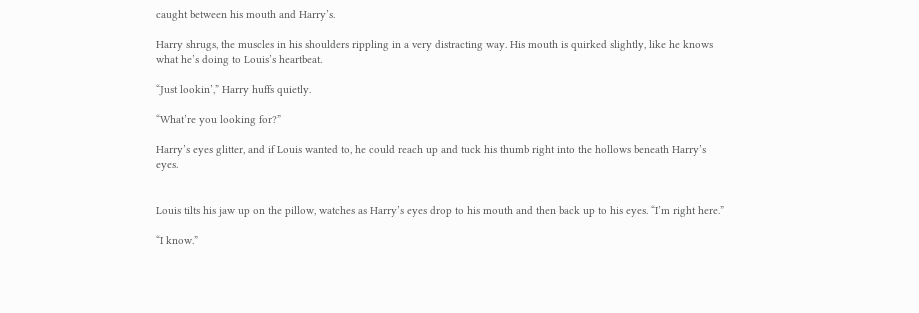caught between his mouth and Harry’s.

Harry shrugs, the muscles in his shoulders rippling in a very distracting way. His mouth is quirked slightly, like he knows what he’s doing to Louis’s heartbeat.

“Just lookin’,” Harry huffs quietly.

“What’re you looking for?”

Harry’s eyes glitter, and if Louis wanted to, he could reach up and tuck his thumb right into the hollows beneath Harry’s eyes.


Louis tilts his jaw up on the pillow, watches as Harry’s eyes drop to his mouth and then back up to his eyes. “I’m right here.”

“I know.”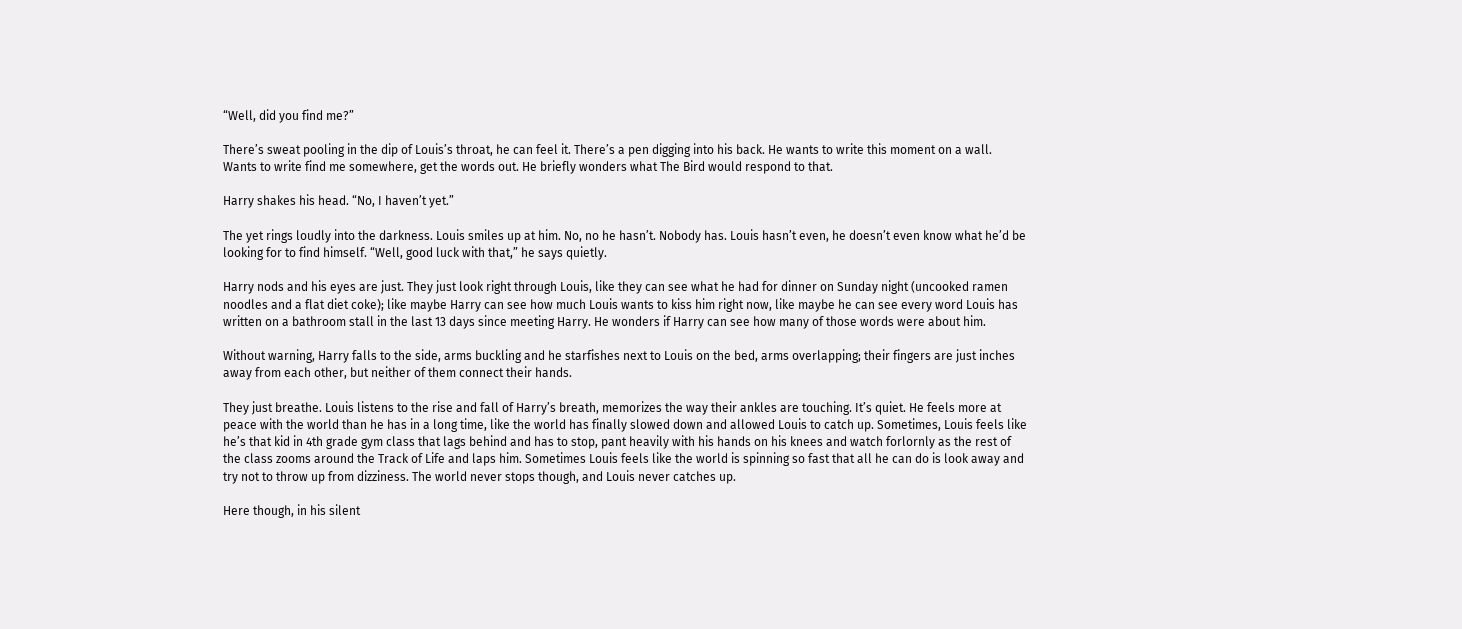“Well, did you find me?”

There’s sweat pooling in the dip of Louis’s throat, he can feel it. There’s a pen digging into his back. He wants to write this moment on a wall. Wants to write find me somewhere, get the words out. He briefly wonders what The Bird would respond to that.

Harry shakes his head. “No, I haven’t yet.”

The yet rings loudly into the darkness. Louis smiles up at him. No, no he hasn’t. Nobody has. Louis hasn’t even, he doesn’t even know what he’d be looking for to find himself. “Well, good luck with that,” he says quietly.

Harry nods and his eyes are just. They just look right through Louis, like they can see what he had for dinner on Sunday night (uncooked ramen noodles and a flat diet coke); like maybe Harry can see how much Louis wants to kiss him right now, like maybe he can see every word Louis has written on a bathroom stall in the last 13 days since meeting Harry. He wonders if Harry can see how many of those words were about him.

Without warning, Harry falls to the side, arms buckling and he starfishes next to Louis on the bed, arms overlapping; their fingers are just inches away from each other, but neither of them connect their hands.

They just breathe. Louis listens to the rise and fall of Harry’s breath, memorizes the way their ankles are touching. It’s quiet. He feels more at peace with the world than he has in a long time, like the world has finally slowed down and allowed Louis to catch up. Sometimes, Louis feels like he’s that kid in 4th grade gym class that lags behind and has to stop, pant heavily with his hands on his knees and watch forlornly as the rest of the class zooms around the Track of Life and laps him. Sometimes Louis feels like the world is spinning so fast that all he can do is look away and try not to throw up from dizziness. The world never stops though, and Louis never catches up.

Here though, in his silent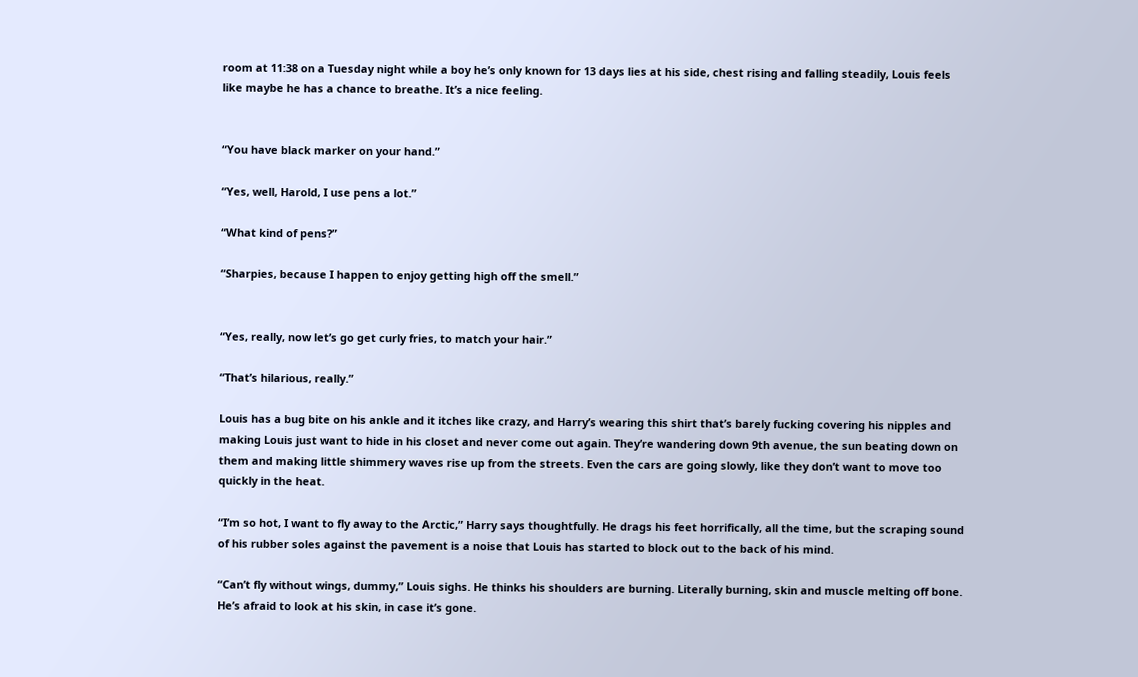room at 11:38 on a Tuesday night while a boy he’s only known for 13 days lies at his side, chest rising and falling steadily, Louis feels like maybe he has a chance to breathe. It’s a nice feeling.


“You have black marker on your hand.”

“Yes, well, Harold, I use pens a lot.”

“What kind of pens?”

“Sharpies, because I happen to enjoy getting high off the smell.”


“Yes, really, now let’s go get curly fries, to match your hair.”

“That’s hilarious, really.”

Louis has a bug bite on his ankle and it itches like crazy, and Harry’s wearing this shirt that’s barely fucking covering his nipples and making Louis just want to hide in his closet and never come out again. They’re wandering down 9th avenue, the sun beating down on them and making little shimmery waves rise up from the streets. Even the cars are going slowly, like they don’t want to move too quickly in the heat.

“I’m so hot, I want to fly away to the Arctic,” Harry says thoughtfully. He drags his feet horrifically, all the time, but the scraping sound of his rubber soles against the pavement is a noise that Louis has started to block out to the back of his mind.

“Can’t fly without wings, dummy,” Louis sighs. He thinks his shoulders are burning. Literally burning, skin and muscle melting off bone. He’s afraid to look at his skin, in case it’s gone.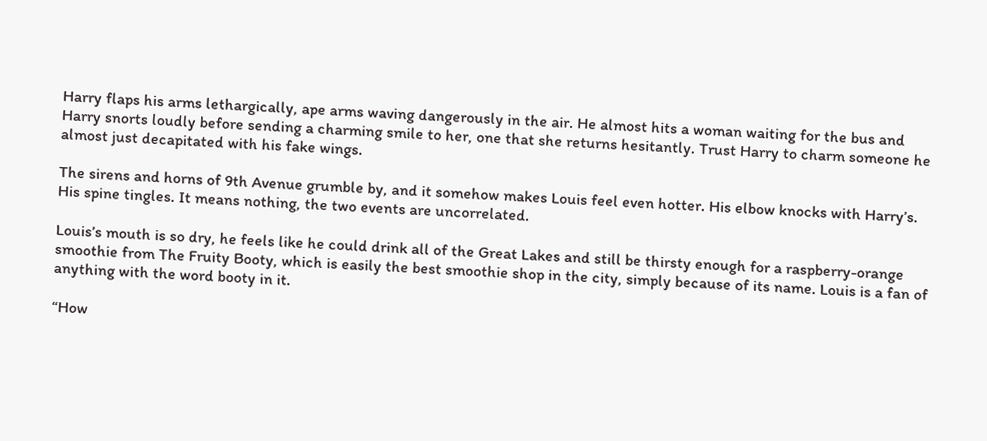Harry flaps his arms lethargically, ape arms waving dangerously in the air. He almost hits a woman waiting for the bus and Harry snorts loudly before sending a charming smile to her, one that she returns hesitantly. Trust Harry to charm someone he almost just decapitated with his fake wings.

The sirens and horns of 9th Avenue grumble by, and it somehow makes Louis feel even hotter. His elbow knocks with Harry’s. His spine tingles. It means nothing, the two events are uncorrelated.

Louis’s mouth is so dry, he feels like he could drink all of the Great Lakes and still be thirsty enough for a raspberry-orange smoothie from The Fruity Booty, which is easily the best smoothie shop in the city, simply because of its name. Louis is a fan of anything with the word booty in it.

“How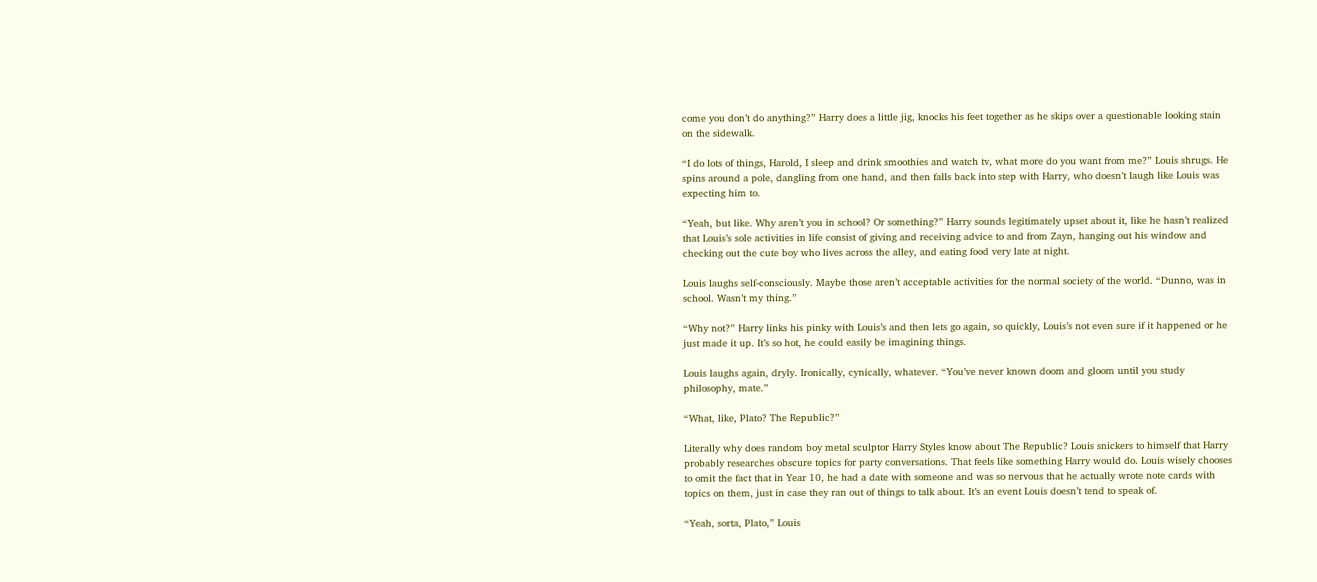come you don’t do anything?” Harry does a little jig, knocks his feet together as he skips over a questionable looking stain on the sidewalk.

“I do lots of things, Harold, I sleep and drink smoothies and watch tv, what more do you want from me?” Louis shrugs. He spins around a pole, dangling from one hand, and then falls back into step with Harry, who doesn’t laugh like Louis was expecting him to.

“Yeah, but like. Why aren’t you in school? Or something?” Harry sounds legitimately upset about it, like he hasn’t realized that Louis’s sole activities in life consist of giving and receiving advice to and from Zayn, hanging out his window and checking out the cute boy who lives across the alley, and eating food very late at night.

Louis laughs self-consciously. Maybe those aren’t acceptable activities for the normal society of the world. “Dunno, was in school. Wasn’t my thing.”

“Why not?” Harry links his pinky with Louis’s and then lets go again, so quickly, Louis’s not even sure if it happened or he just made it up. It’s so hot, he could easily be imagining things.

Louis laughs again, dryly. Ironically, cynically, whatever. “You’ve never known doom and gloom until you study philosophy, mate.”

“What, like, Plato? The Republic?”

Literally why does random boy metal sculptor Harry Styles know about The Republic? Louis snickers to himself that Harry probably researches obscure topics for party conversations. That feels like something Harry would do. Louis wisely chooses to omit the fact that in Year 10, he had a date with someone and was so nervous that he actually wrote note cards with topics on them, just in case they ran out of things to talk about. It’s an event Louis doesn’t tend to speak of.

“Yeah, sorta, Plato,” Louis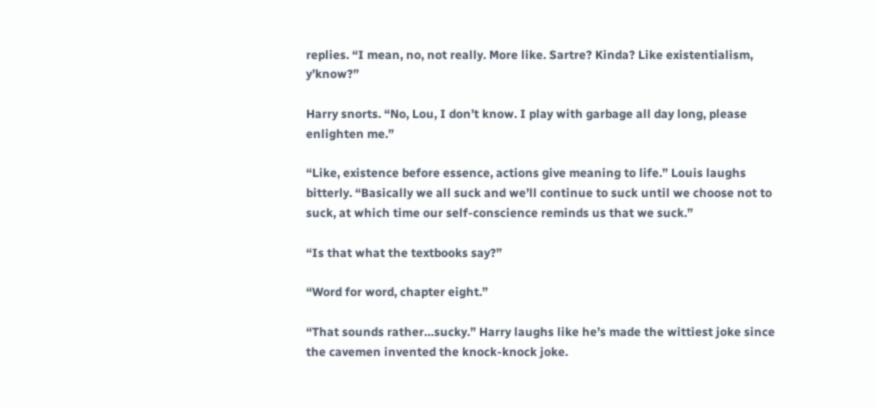replies. “I mean, no, not really. More like. Sartre? Kinda? Like existentialism, y’know?”

Harry snorts. “No, Lou, I don’t know. I play with garbage all day long, please enlighten me.”

“Like, existence before essence, actions give meaning to life.” Louis laughs bitterly. “Basically we all suck and we’ll continue to suck until we choose not to suck, at which time our self-conscience reminds us that we suck.”

“Is that what the textbooks say?”

“Word for word, chapter eight.”

“That sounds rather…sucky.” Harry laughs like he’s made the wittiest joke since the cavemen invented the knock-knock joke.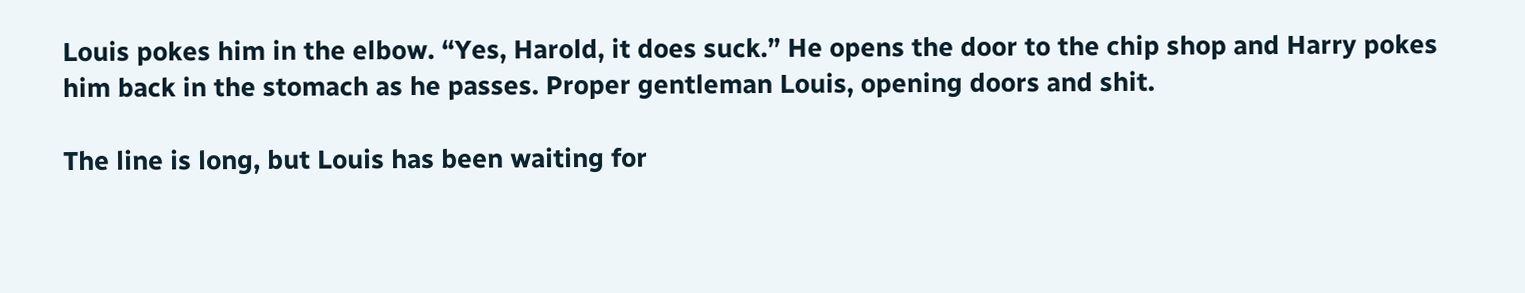Louis pokes him in the elbow. “Yes, Harold, it does suck.” He opens the door to the chip shop and Harry pokes him back in the stomach as he passes. Proper gentleman Louis, opening doors and shit.

The line is long, but Louis has been waiting for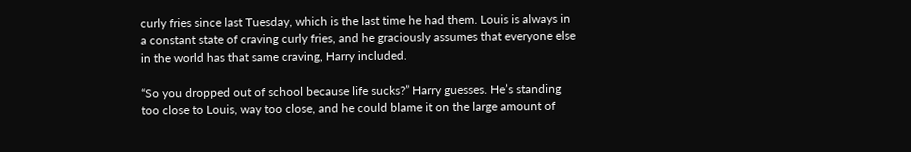curly fries since last Tuesday, which is the last time he had them. Louis is always in a constant state of craving curly fries, and he graciously assumes that everyone else in the world has that same craving, Harry included.

“So you dropped out of school because life sucks?” Harry guesses. He’s standing too close to Louis, way too close, and he could blame it on the large amount of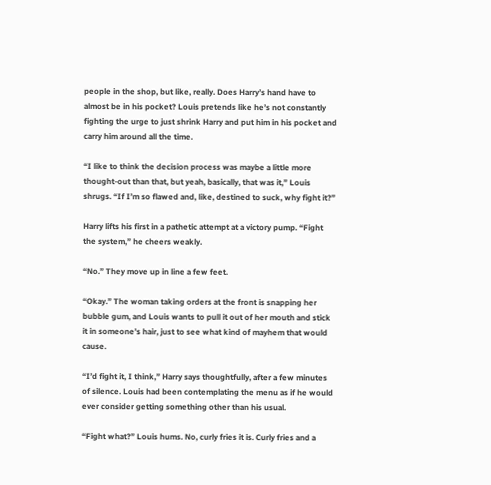people in the shop, but like, really. Does Harry’s hand have to almost be in his pocket? Louis pretends like he’s not constantly fighting the urge to just shrink Harry and put him in his pocket and carry him around all the time.

“I like to think the decision process was maybe a little more thought-out than that, but yeah, basically, that was it,” Louis shrugs. “If I’m so flawed and, like, destined to suck, why fight it?”

Harry lifts his first in a pathetic attempt at a victory pump. “Fight the system,” he cheers weakly.

“No.” They move up in line a few feet.

“Okay.” The woman taking orders at the front is snapping her bubble gum, and Louis wants to pull it out of her mouth and stick it in someone’s hair, just to see what kind of mayhem that would cause.

“I’d fight it, I think,” Harry says thoughtfully, after a few minutes of silence. Louis had been contemplating the menu as if he would ever consider getting something other than his usual.

“Fight what?” Louis hums. No, curly fries it is. Curly fries and a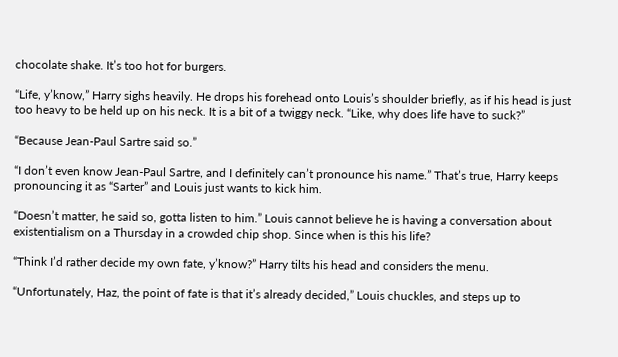chocolate shake. It’s too hot for burgers.

“Life, y’know,” Harry sighs heavily. He drops his forehead onto Louis’s shoulder briefly, as if his head is just too heavy to be held up on his neck. It is a bit of a twiggy neck. “Like, why does life have to suck?”

“Because Jean-Paul Sartre said so.”

“I don’t even know Jean-Paul Sartre, and I definitely can’t pronounce his name.” That’s true, Harry keeps pronouncing it as “Sarter” and Louis just wants to kick him.

“Doesn’t matter, he said so, gotta listen to him.” Louis cannot believe he is having a conversation about existentialism on a Thursday in a crowded chip shop. Since when is this his life?

“Think I’d rather decide my own fate, y’know?” Harry tilts his head and considers the menu.

“Unfortunately, Haz, the point of fate is that it’s already decided,” Louis chuckles, and steps up to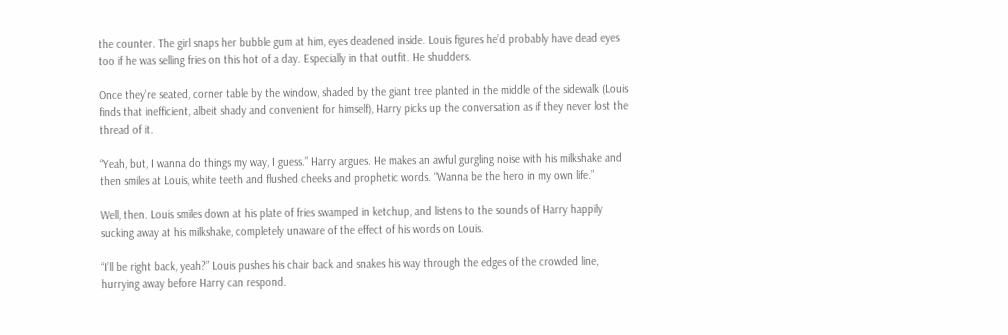the counter. The girl snaps her bubble gum at him, eyes deadened inside. Louis figures he’d probably have dead eyes too if he was selling fries on this hot of a day. Especially in that outfit. He shudders.

Once they’re seated, corner table by the window, shaded by the giant tree planted in the middle of the sidewalk (Louis finds that inefficient, albeit shady and convenient for himself), Harry picks up the conversation as if they never lost the thread of it.

“Yeah, but, I wanna do things my way, I guess.” Harry argues. He makes an awful gurgling noise with his milkshake and then smiles at Louis, white teeth and flushed cheeks and prophetic words. “Wanna be the hero in my own life.”

Well, then. Louis smiles down at his plate of fries swamped in ketchup, and listens to the sounds of Harry happily sucking away at his milkshake, completely unaware of the effect of his words on Louis.

“I’ll be right back, yeah?” Louis pushes his chair back and snakes his way through the edges of the crowded line, hurrying away before Harry can respond.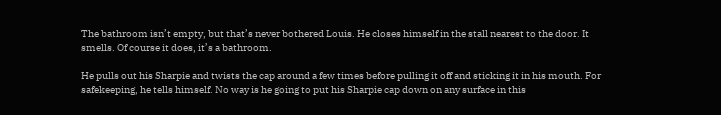The bathroom isn’t empty, but that’s never bothered Louis. He closes himself in the stall nearest to the door. It smells. Of course it does, it’s a bathroom.

He pulls out his Sharpie and twists the cap around a few times before pulling it off and sticking it in his mouth. For safekeeping, he tells himself. No way is he going to put his Sharpie cap down on any surface in this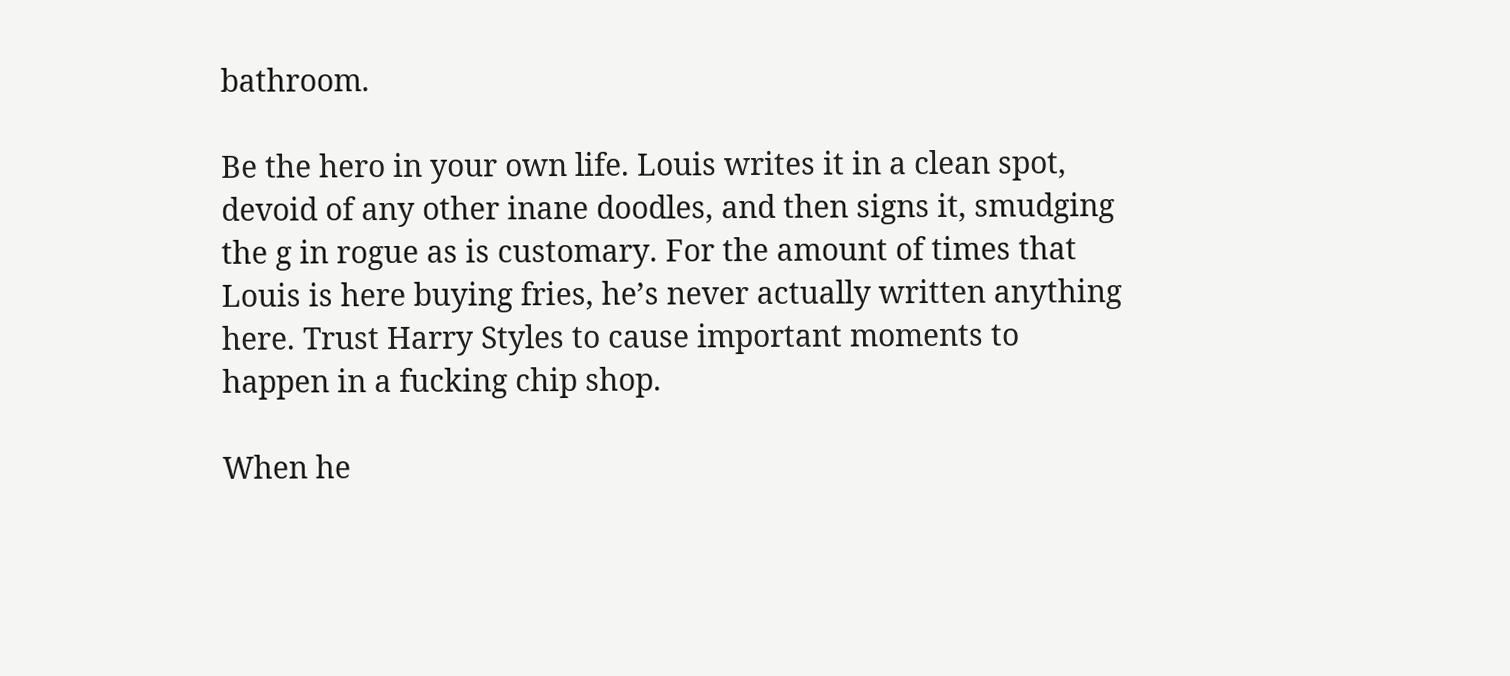bathroom.

Be the hero in your own life. Louis writes it in a clean spot, devoid of any other inane doodles, and then signs it, smudging the g in rogue as is customary. For the amount of times that Louis is here buying fries, he’s never actually written anything here. Trust Harry Styles to cause important moments to happen in a fucking chip shop.

When he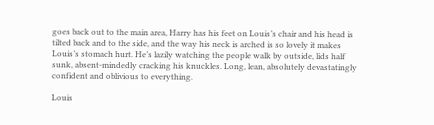goes back out to the main area, Harry has his feet on Louis’s chair and his head is tilted back and to the side, and the way his neck is arched is so lovely it makes Louis’s stomach hurt. He’s lazily watching the people walk by outside, lids half sunk, absent-mindedly cracking his knuckles. Long, lean, absolutely devastatingly confident and oblivious to everything.

Louis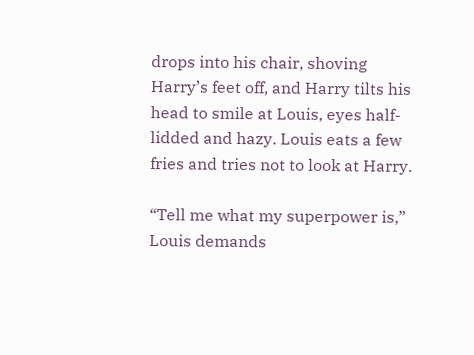drops into his chair, shoving Harry’s feet off, and Harry tilts his head to smile at Louis, eyes half-lidded and hazy. Louis eats a few fries and tries not to look at Harry.

“Tell me what my superpower is,” Louis demands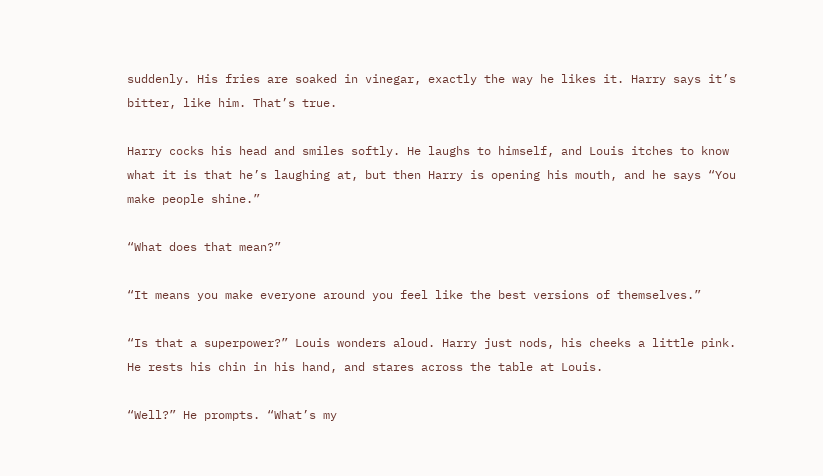suddenly. His fries are soaked in vinegar, exactly the way he likes it. Harry says it’s bitter, like him. That’s true.

Harry cocks his head and smiles softly. He laughs to himself, and Louis itches to know what it is that he’s laughing at, but then Harry is opening his mouth, and he says “You make people shine.”

“What does that mean?”

“It means you make everyone around you feel like the best versions of themselves.”

“Is that a superpower?” Louis wonders aloud. Harry just nods, his cheeks a little pink. He rests his chin in his hand, and stares across the table at Louis.

“Well?” He prompts. “What’s my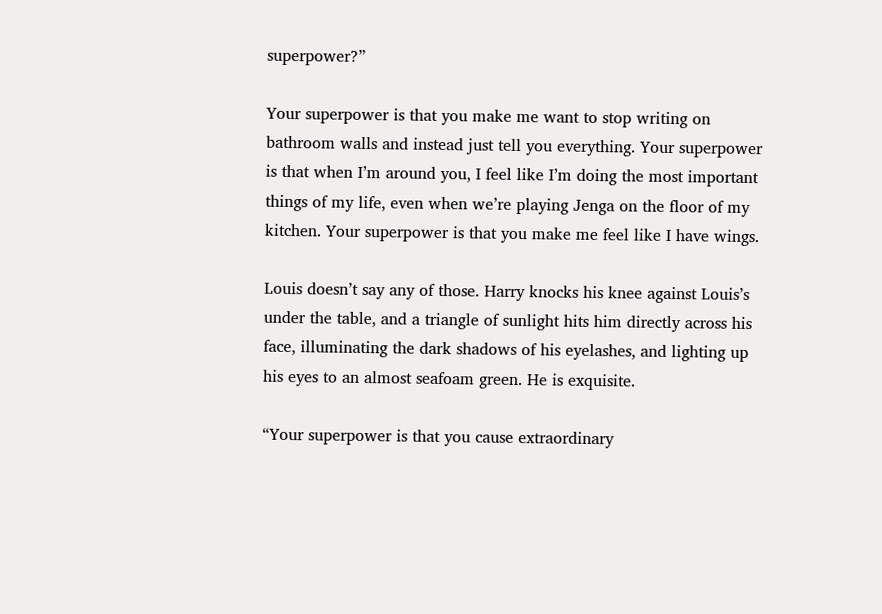superpower?”

Your superpower is that you make me want to stop writing on bathroom walls and instead just tell you everything. Your superpower is that when I’m around you, I feel like I’m doing the most important things of my life, even when we’re playing Jenga on the floor of my kitchen. Your superpower is that you make me feel like I have wings.

Louis doesn’t say any of those. Harry knocks his knee against Louis’s under the table, and a triangle of sunlight hits him directly across his face, illuminating the dark shadows of his eyelashes, and lighting up his eyes to an almost seafoam green. He is exquisite.

“Your superpower is that you cause extraordinary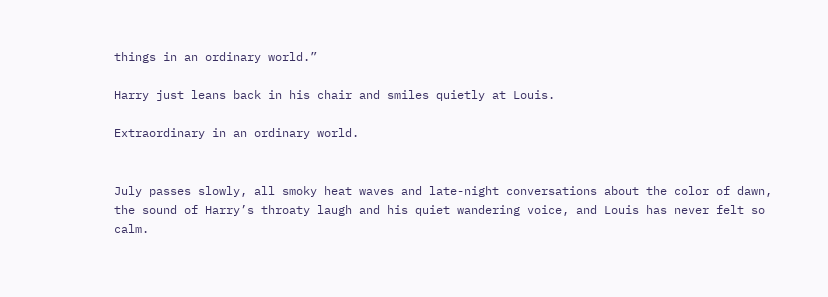things in an ordinary world.”

Harry just leans back in his chair and smiles quietly at Louis.

Extraordinary in an ordinary world.


July passes slowly, all smoky heat waves and late-night conversations about the color of dawn, the sound of Harry’s throaty laugh and his quiet wandering voice, and Louis has never felt so calm.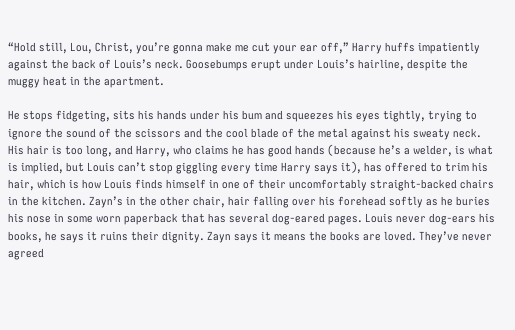“Hold still, Lou, Christ, you’re gonna make me cut your ear off,” Harry huffs impatiently against the back of Louis’s neck. Goosebumps erupt under Louis’s hairline, despite the muggy heat in the apartment.

He stops fidgeting, sits his hands under his bum and squeezes his eyes tightly, trying to ignore the sound of the scissors and the cool blade of the metal against his sweaty neck. His hair is too long, and Harry, who claims he has good hands (because he’s a welder, is what is implied, but Louis can’t stop giggling every time Harry says it), has offered to trim his hair, which is how Louis finds himself in one of their uncomfortably straight-backed chairs in the kitchen. Zayn’s in the other chair, hair falling over his forehead softly as he buries his nose in some worn paperback that has several dog-eared pages. Louis never dog-ears his books, he says it ruins their dignity. Zayn says it means the books are loved. They’ve never agreed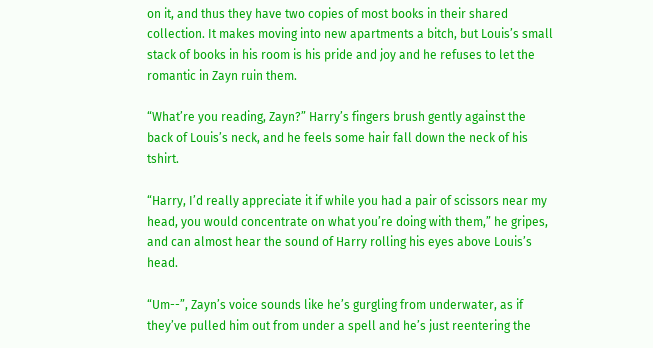on it, and thus they have two copies of most books in their shared collection. It makes moving into new apartments a bitch, but Louis’s small stack of books in his room is his pride and joy and he refuses to let the romantic in Zayn ruin them.

“What’re you reading, Zayn?” Harry’s fingers brush gently against the back of Louis’s neck, and he feels some hair fall down the neck of his tshirt.

“Harry, I’d really appreciate it if while you had a pair of scissors near my head, you would concentrate on what you’re doing with them,” he gripes, and can almost hear the sound of Harry rolling his eyes above Louis’s head.

“Um--”, Zayn’s voice sounds like he’s gurgling from underwater, as if they’ve pulled him out from under a spell and he’s just reentering the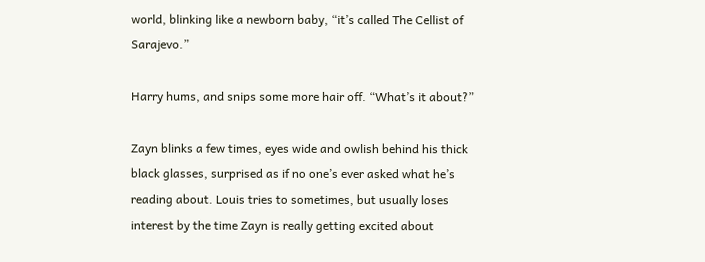world, blinking like a newborn baby, “it’s called The Cellist of Sarajevo.”

Harry hums, and snips some more hair off. “What’s it about?”

Zayn blinks a few times, eyes wide and owlish behind his thick black glasses, surprised as if no one’s ever asked what he’s reading about. Louis tries to sometimes, but usually loses interest by the time Zayn is really getting excited about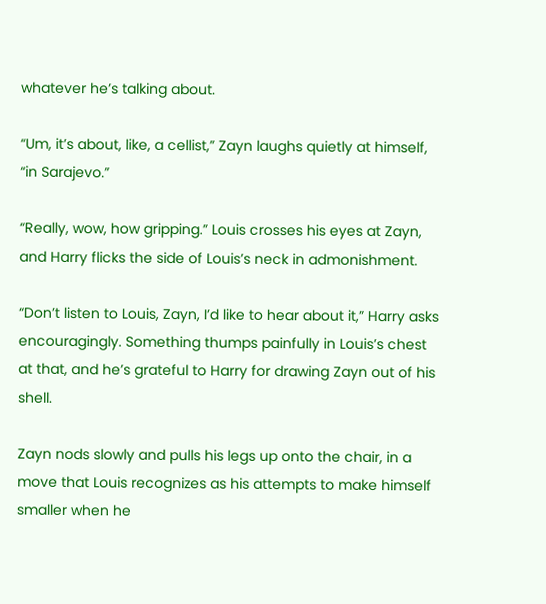whatever he’s talking about.

“Um, it’s about, like, a cellist,” Zayn laughs quietly at himself, “in Sarajevo.”

“Really, wow, how gripping.” Louis crosses his eyes at Zayn, and Harry flicks the side of Louis’s neck in admonishment.

“Don’t listen to Louis, Zayn, I’d like to hear about it,” Harry asks encouragingly. Something thumps painfully in Louis’s chest at that, and he’s grateful to Harry for drawing Zayn out of his shell.

Zayn nods slowly and pulls his legs up onto the chair, in a move that Louis recognizes as his attempts to make himself smaller when he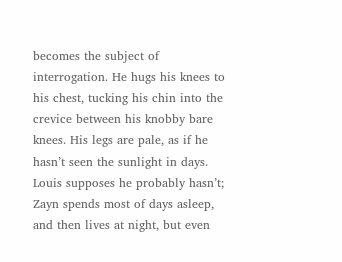becomes the subject of interrogation. He hugs his knees to his chest, tucking his chin into the crevice between his knobby bare knees. His legs are pale, as if he hasn’t seen the sunlight in days. Louis supposes he probably hasn’t; Zayn spends most of days asleep, and then lives at night, but even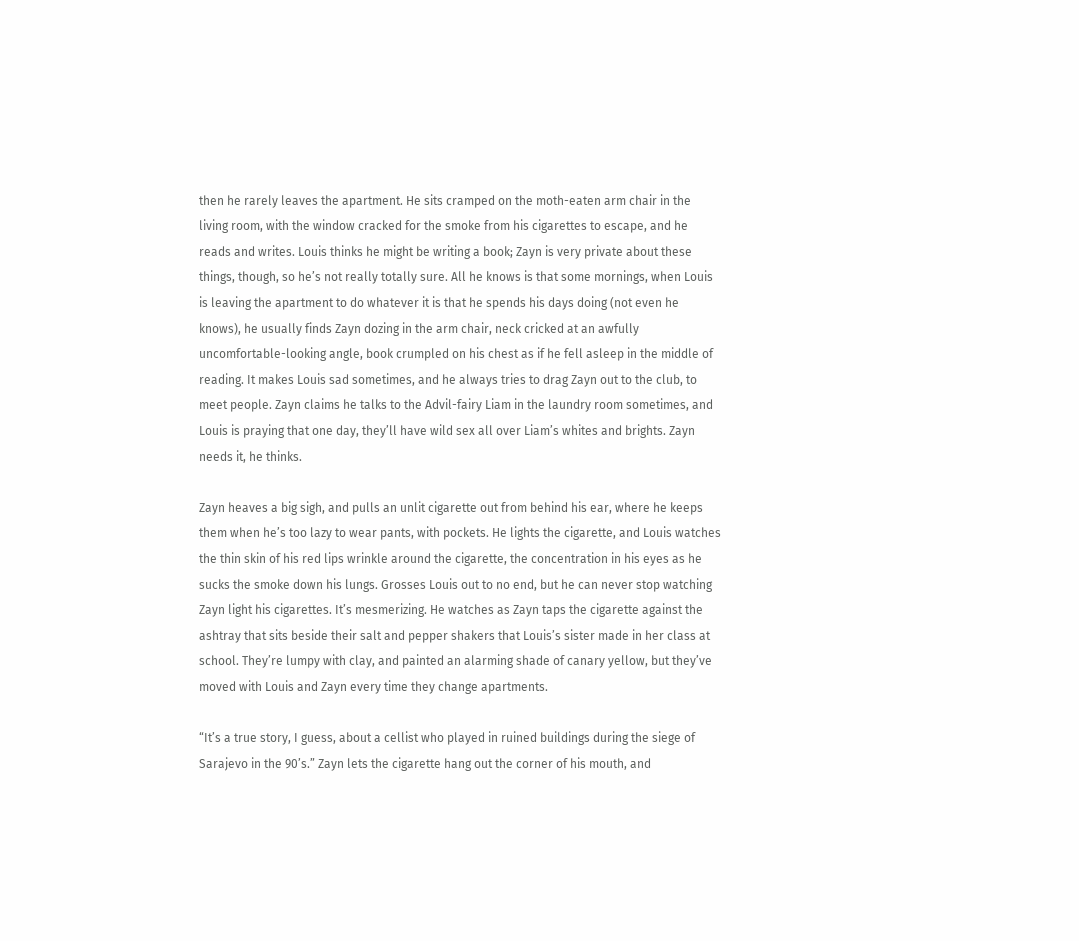then he rarely leaves the apartment. He sits cramped on the moth-eaten arm chair in the living room, with the window cracked for the smoke from his cigarettes to escape, and he reads and writes. Louis thinks he might be writing a book; Zayn is very private about these things, though, so he’s not really totally sure. All he knows is that some mornings, when Louis is leaving the apartment to do whatever it is that he spends his days doing (not even he knows), he usually finds Zayn dozing in the arm chair, neck cricked at an awfully uncomfortable-looking angle, book crumpled on his chest as if he fell asleep in the middle of reading. It makes Louis sad sometimes, and he always tries to drag Zayn out to the club, to meet people. Zayn claims he talks to the Advil-fairy Liam in the laundry room sometimes, and Louis is praying that one day, they’ll have wild sex all over Liam’s whites and brights. Zayn needs it, he thinks.

Zayn heaves a big sigh, and pulls an unlit cigarette out from behind his ear, where he keeps them when he’s too lazy to wear pants, with pockets. He lights the cigarette, and Louis watches the thin skin of his red lips wrinkle around the cigarette, the concentration in his eyes as he sucks the smoke down his lungs. Grosses Louis out to no end, but he can never stop watching Zayn light his cigarettes. It’s mesmerizing. He watches as Zayn taps the cigarette against the ashtray that sits beside their salt and pepper shakers that Louis’s sister made in her class at school. They’re lumpy with clay, and painted an alarming shade of canary yellow, but they’ve moved with Louis and Zayn every time they change apartments.

“It’s a true story, I guess, about a cellist who played in ruined buildings during the siege of Sarajevo in the 90’s.” Zayn lets the cigarette hang out the corner of his mouth, and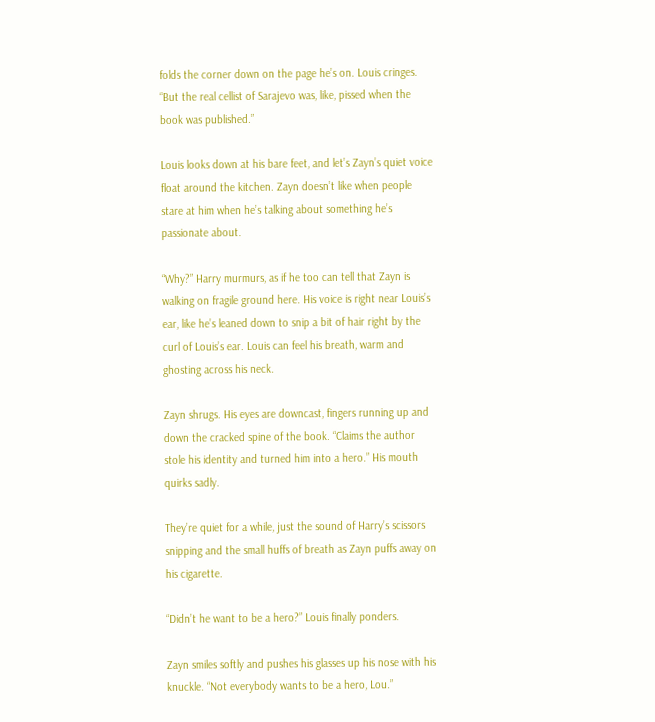folds the corner down on the page he’s on. Louis cringes. “But the real cellist of Sarajevo was, like, pissed when the book was published.”

Louis looks down at his bare feet, and let’s Zayn’s quiet voice float around the kitchen. Zayn doesn’t like when people stare at him when he’s talking about something he’s passionate about.

“Why?” Harry murmurs, as if he too can tell that Zayn is walking on fragile ground here. His voice is right near Louis’s ear, like he’s leaned down to snip a bit of hair right by the curl of Louis’s ear. Louis can feel his breath, warm and ghosting across his neck.

Zayn shrugs. His eyes are downcast, fingers running up and down the cracked spine of the book. “Claims the author stole his identity and turned him into a hero.” His mouth quirks sadly.

They’re quiet for a while, just the sound of Harry’s scissors snipping and the small huffs of breath as Zayn puffs away on his cigarette.

“Didn’t he want to be a hero?” Louis finally ponders.

Zayn smiles softly and pushes his glasses up his nose with his knuckle. “Not everybody wants to be a hero, Lou.”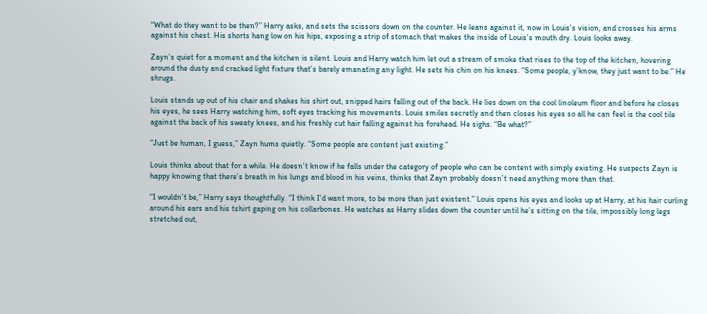“What do they want to be then?” Harry asks, and sets the scissors down on the counter. He leans against it, now in Louis’s vision, and crosses his arms against his chest. His shorts hang low on his hips, exposing a strip of stomach that makes the inside of Louis’s mouth dry. Louis looks away.

Zayn’s quiet for a moment and the kitchen is silent. Louis and Harry watch him let out a stream of smoke that rises to the top of the kitchen, hovering around the dusty and cracked light fixture that’s barely emanating any light. He sets his chin on his knees. “Some people, y’know, they just want to be.” He shrugs.

Louis stands up out of his chair and shakes his shirt out, snipped hairs falling out of the back. He lies down on the cool linoleum floor and before he closes his eyes, he sees Harry watching him, soft eyes tracking his movements. Louis smiles secretly and then closes his eyes so all he can feel is the cool tile against the back of his sweaty knees, and his freshly cut hair falling against his forehead. He sighs. “Be what?”

“Just be human, I guess,” Zayn hums quietly. “Some people are content just existing.”

Louis thinks about that for a while. He doesn’t know if he falls under the category of people who can be content with simply existing. He suspects Zayn is happy knowing that there’s breath in his lungs and blood in his veins, thinks that Zayn probably doesn’t need anything more than that.

“I wouldn’t be,” Harry says thoughtfully. “I think I’d want more, to be more than just existent.” Louis opens his eyes and looks up at Harry, at his hair curling around his ears and his tshirt gaping on his collarbones. He watches as Harry slides down the counter until he’s sitting on the tile, impossibly long legs stretched out,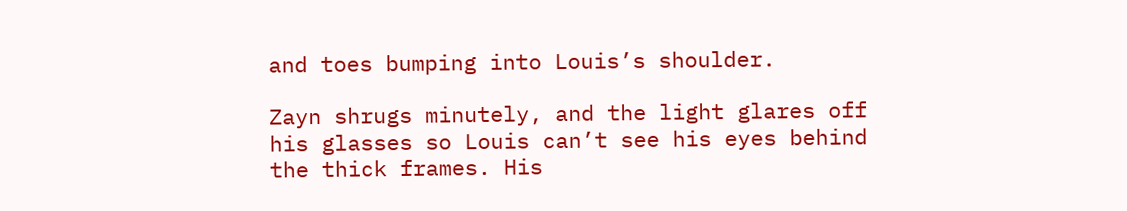and toes bumping into Louis’s shoulder.

Zayn shrugs minutely, and the light glares off his glasses so Louis can’t see his eyes behind the thick frames. His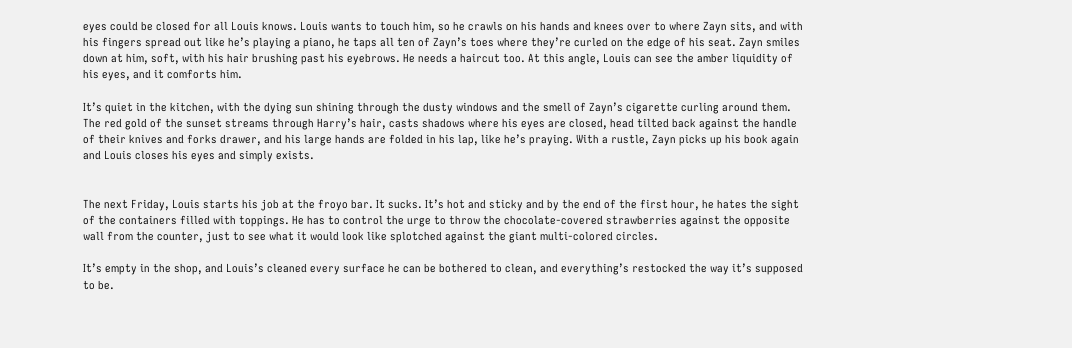eyes could be closed for all Louis knows. Louis wants to touch him, so he crawls on his hands and knees over to where Zayn sits, and with his fingers spread out like he’s playing a piano, he taps all ten of Zayn’s toes where they’re curled on the edge of his seat. Zayn smiles down at him, soft, with his hair brushing past his eyebrows. He needs a haircut too. At this angle, Louis can see the amber liquidity of his eyes, and it comforts him.

It’s quiet in the kitchen, with the dying sun shining through the dusty windows and the smell of Zayn’s cigarette curling around them. The red gold of the sunset streams through Harry’s hair, casts shadows where his eyes are closed, head tilted back against the handle of their knives and forks drawer, and his large hands are folded in his lap, like he’s praying. With a rustle, Zayn picks up his book again and Louis closes his eyes and simply exists.


The next Friday, Louis starts his job at the froyo bar. It sucks. It’s hot and sticky and by the end of the first hour, he hates the sight of the containers filled with toppings. He has to control the urge to throw the chocolate-covered strawberries against the opposite wall from the counter, just to see what it would look like splotched against the giant multi-colored circles.

It’s empty in the shop, and Louis’s cleaned every surface he can be bothered to clean, and everything’s restocked the way it’s supposed to be.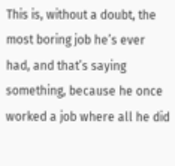This is, without a doubt, the most boring job he’s ever had, and that’s saying something, because he once worked a job where all he did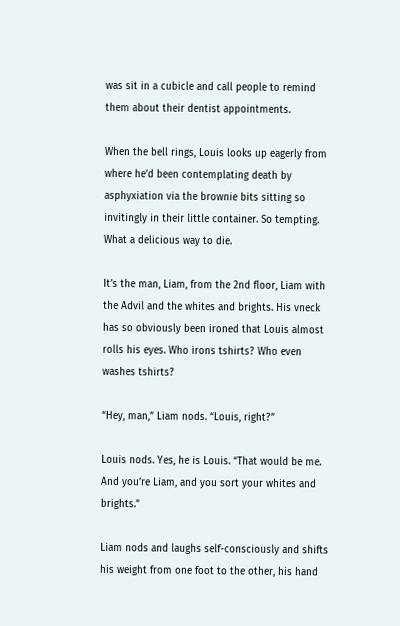was sit in a cubicle and call people to remind them about their dentist appointments.

When the bell rings, Louis looks up eagerly from where he’d been contemplating death by asphyxiation via the brownie bits sitting so invitingly in their little container. So tempting. What a delicious way to die.

It’s the man, Liam, from the 2nd floor, Liam with the Advil and the whites and brights. His vneck has so obviously been ironed that Louis almost rolls his eyes. Who irons tshirts? Who even washes tshirts?

“Hey, man,” Liam nods. “Louis, right?”

Louis nods. Yes, he is Louis. “That would be me. And you’re Liam, and you sort your whites and brights.”

Liam nods and laughs self-consciously and shifts his weight from one foot to the other, his hand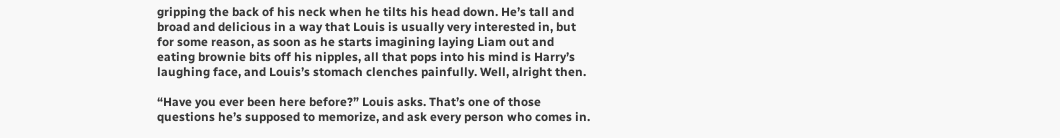gripping the back of his neck when he tilts his head down. He’s tall and broad and delicious in a way that Louis is usually very interested in, but for some reason, as soon as he starts imagining laying Liam out and eating brownie bits off his nipples, all that pops into his mind is Harry’s laughing face, and Louis’s stomach clenches painfully. Well, alright then.

“Have you ever been here before?” Louis asks. That’s one of those questions he’s supposed to memorize, and ask every person who comes in.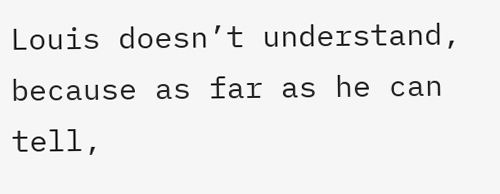Louis doesn’t understand, because as far as he can tell,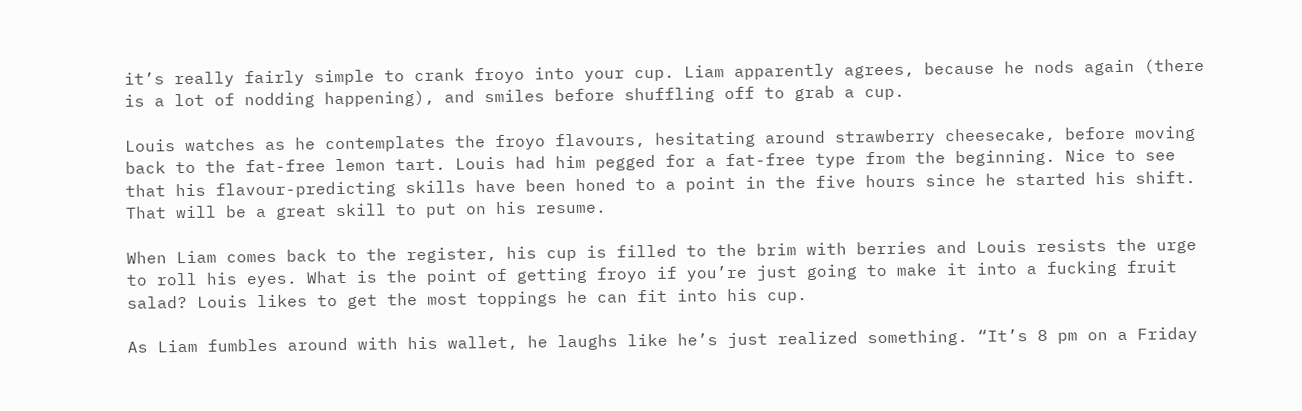it’s really fairly simple to crank froyo into your cup. Liam apparently agrees, because he nods again (there is a lot of nodding happening), and smiles before shuffling off to grab a cup.

Louis watches as he contemplates the froyo flavours, hesitating around strawberry cheesecake, before moving back to the fat-free lemon tart. Louis had him pegged for a fat-free type from the beginning. Nice to see that his flavour-predicting skills have been honed to a point in the five hours since he started his shift. That will be a great skill to put on his resume.

When Liam comes back to the register, his cup is filled to the brim with berries and Louis resists the urge to roll his eyes. What is the point of getting froyo if you’re just going to make it into a fucking fruit salad? Louis likes to get the most toppings he can fit into his cup.

As Liam fumbles around with his wallet, he laughs like he’s just realized something. “It’s 8 pm on a Friday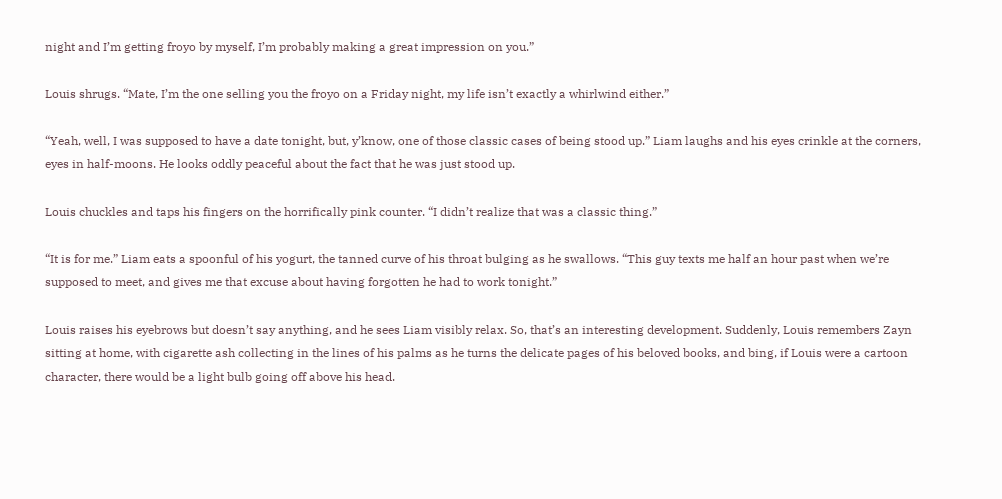night and I’m getting froyo by myself, I’m probably making a great impression on you.”

Louis shrugs. “Mate, I’m the one selling you the froyo on a Friday night, my life isn’t exactly a whirlwind either.”

“Yeah, well, I was supposed to have a date tonight, but, y’know, one of those classic cases of being stood up.” Liam laughs and his eyes crinkle at the corners, eyes in half-moons. He looks oddly peaceful about the fact that he was just stood up.

Louis chuckles and taps his fingers on the horrifically pink counter. “I didn’t realize that was a classic thing.”

“It is for me.” Liam eats a spoonful of his yogurt, the tanned curve of his throat bulging as he swallows. “This guy texts me half an hour past when we’re supposed to meet, and gives me that excuse about having forgotten he had to work tonight.”

Louis raises his eyebrows but doesn’t say anything, and he sees Liam visibly relax. So, that’s an interesting development. Suddenly, Louis remembers Zayn sitting at home, with cigarette ash collecting in the lines of his palms as he turns the delicate pages of his beloved books, and bing, if Louis were a cartoon character, there would be a light bulb going off above his head.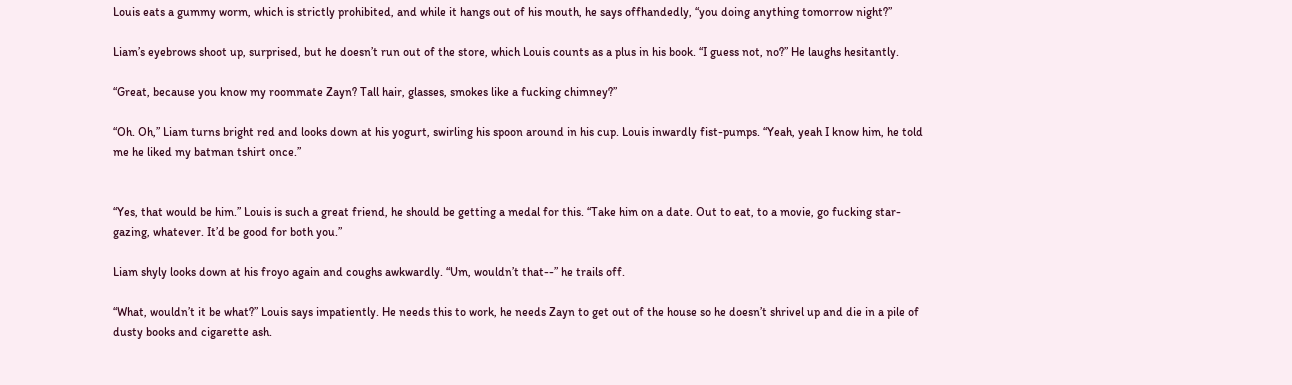Louis eats a gummy worm, which is strictly prohibited, and while it hangs out of his mouth, he says offhandedly, “you doing anything tomorrow night?”

Liam’s eyebrows shoot up, surprised, but he doesn’t run out of the store, which Louis counts as a plus in his book. “I guess not, no?” He laughs hesitantly.

“Great, because you know my roommate Zayn? Tall hair, glasses, smokes like a fucking chimney?”

“Oh. Oh,” Liam turns bright red and looks down at his yogurt, swirling his spoon around in his cup. Louis inwardly fist-pumps. “Yeah, yeah I know him, he told me he liked my batman tshirt once.”


“Yes, that would be him.” Louis is such a great friend, he should be getting a medal for this. “Take him on a date. Out to eat, to a movie, go fucking star-gazing, whatever. It’d be good for both you.”

Liam shyly looks down at his froyo again and coughs awkwardly. “Um, wouldn’t that--” he trails off.

“What, wouldn’t it be what?” Louis says impatiently. He needs this to work, he needs Zayn to get out of the house so he doesn’t shrivel up and die in a pile of dusty books and cigarette ash.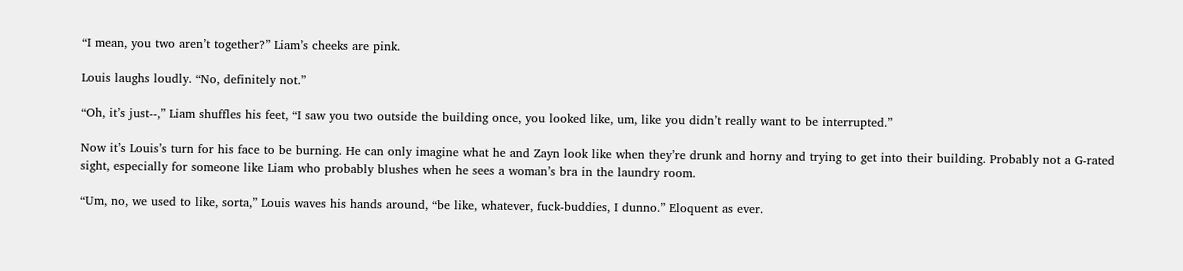“I mean, you two aren’t together?” Liam’s cheeks are pink.

Louis laughs loudly. “No, definitely not.”

“Oh, it’s just--,” Liam shuffles his feet, “I saw you two outside the building once, you looked like, um, like you didn’t really want to be interrupted.”

Now it’s Louis’s turn for his face to be burning. He can only imagine what he and Zayn look like when they’re drunk and horny and trying to get into their building. Probably not a G-rated sight, especially for someone like Liam who probably blushes when he sees a woman’s bra in the laundry room.

“Um, no, we used to like, sorta,” Louis waves his hands around, “be like, whatever, fuck-buddies, I dunno.” Eloquent as ever.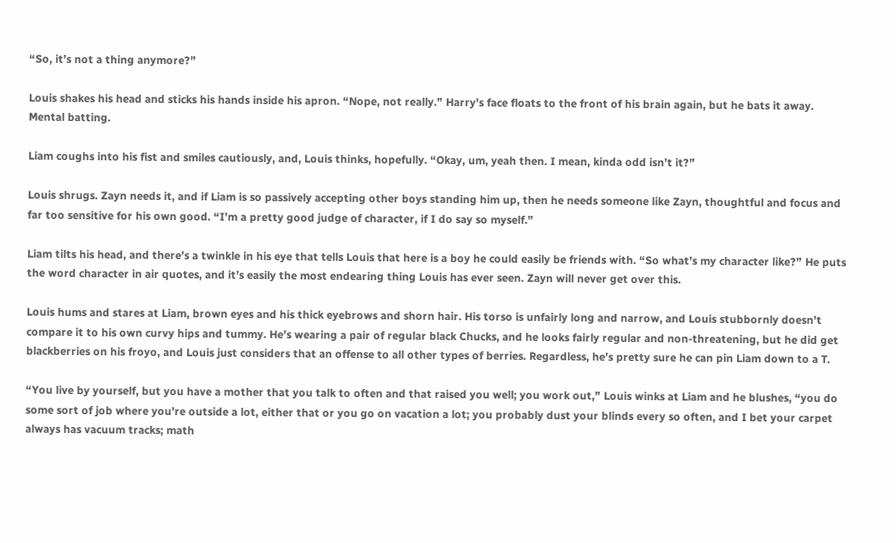“So, it’s not a thing anymore?”

Louis shakes his head and sticks his hands inside his apron. “Nope, not really.” Harry’s face floats to the front of his brain again, but he bats it away. Mental batting.

Liam coughs into his fist and smiles cautiously, and, Louis thinks, hopefully. “Okay, um, yeah then. I mean, kinda odd isn’t it?”

Louis shrugs. Zayn needs it, and if Liam is so passively accepting other boys standing him up, then he needs someone like Zayn, thoughtful and focus and far too sensitive for his own good. “I’m a pretty good judge of character, if I do say so myself.”

Liam tilts his head, and there’s a twinkle in his eye that tells Louis that here is a boy he could easily be friends with. “So what’s my character like?” He puts the word character in air quotes, and it’s easily the most endearing thing Louis has ever seen. Zayn will never get over this.

Louis hums and stares at Liam, brown eyes and his thick eyebrows and shorn hair. His torso is unfairly long and narrow, and Louis stubbornly doesn’t compare it to his own curvy hips and tummy. He’s wearing a pair of regular black Chucks, and he looks fairly regular and non-threatening, but he did get blackberries on his froyo, and Louis just considers that an offense to all other types of berries. Regardless, he’s pretty sure he can pin Liam down to a T.

“You live by yourself, but you have a mother that you talk to often and that raised you well; you work out,” Louis winks at Liam and he blushes, “you do some sort of job where you’re outside a lot, either that or you go on vacation a lot; you probably dust your blinds every so often, and I bet your carpet always has vacuum tracks; math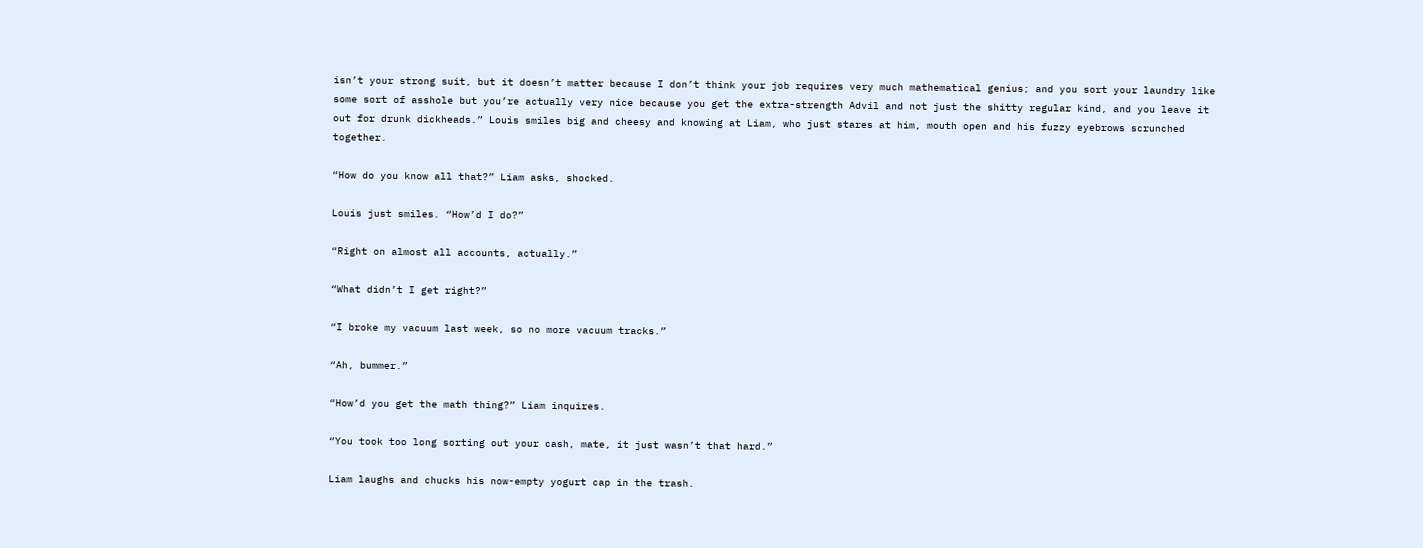isn’t your strong suit, but it doesn’t matter because I don’t think your job requires very much mathematical genius; and you sort your laundry like some sort of asshole but you’re actually very nice because you get the extra-strength Advil and not just the shitty regular kind, and you leave it out for drunk dickheads.” Louis smiles big and cheesy and knowing at Liam, who just stares at him, mouth open and his fuzzy eyebrows scrunched together.

“How do you know all that?” Liam asks, shocked.

Louis just smiles. “How’d I do?”

“Right on almost all accounts, actually.”

“What didn’t I get right?”

“I broke my vacuum last week, so no more vacuum tracks.”

“Ah, bummer.”

“How’d you get the math thing?” Liam inquires.

“You took too long sorting out your cash, mate, it just wasn’t that hard.”

Liam laughs and chucks his now-empty yogurt cap in the trash.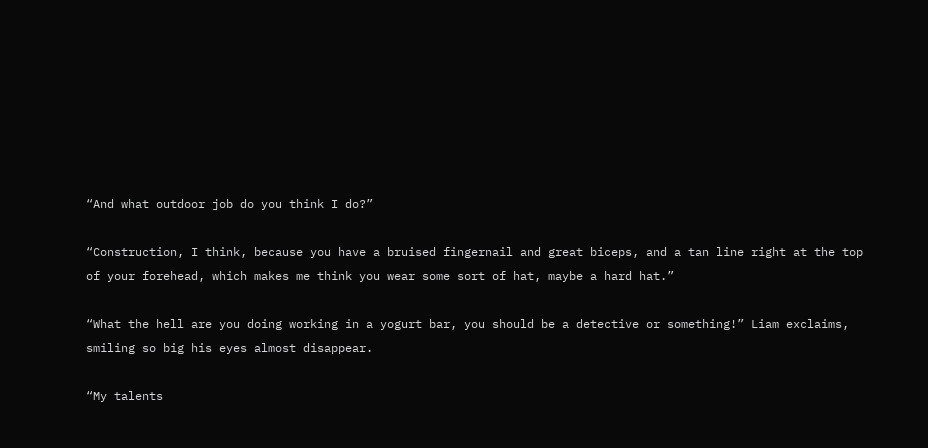“And what outdoor job do you think I do?”

“Construction, I think, because you have a bruised fingernail and great biceps, and a tan line right at the top of your forehead, which makes me think you wear some sort of hat, maybe a hard hat.”

“What the hell are you doing working in a yogurt bar, you should be a detective or something!” Liam exclaims, smiling so big his eyes almost disappear.

“My talents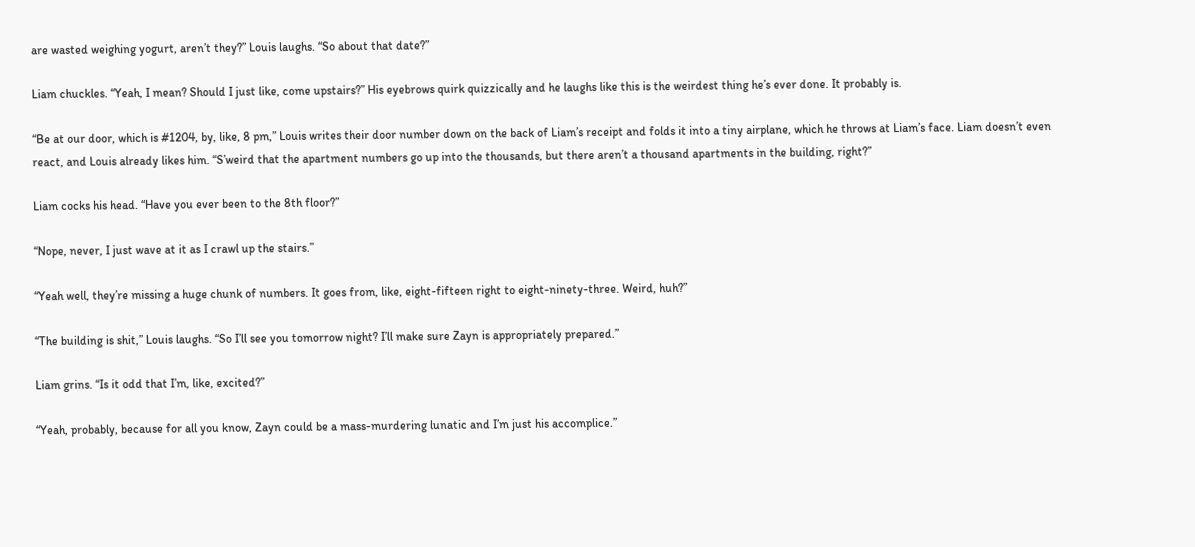are wasted weighing yogurt, aren’t they?” Louis laughs. “So about that date?”

Liam chuckles. “Yeah, I mean? Should I just like, come upstairs?” His eyebrows quirk quizzically and he laughs like this is the weirdest thing he’s ever done. It probably is.

“Be at our door, which is #1204, by, like, 8 pm,” Louis writes their door number down on the back of Liam’s receipt and folds it into a tiny airplane, which he throws at Liam’s face. Liam doesn’t even react, and Louis already likes him. “S’weird that the apartment numbers go up into the thousands, but there aren’t a thousand apartments in the building, right?”

Liam cocks his head. “Have you ever been to the 8th floor?”

“Nope, never, I just wave at it as I crawl up the stairs.”

“Yeah well, they’re missing a huge chunk of numbers. It goes from, like, eight-fifteen right to eight-ninety-three. Weird, huh?”

“The building is shit,” Louis laughs. “So I’ll see you tomorrow night? I’ll make sure Zayn is appropriately prepared.”

Liam grins. “Is it odd that I’m, like, excited?”

“Yeah, probably, because for all you know, Zayn could be a mass-murdering lunatic and I’m just his accomplice.”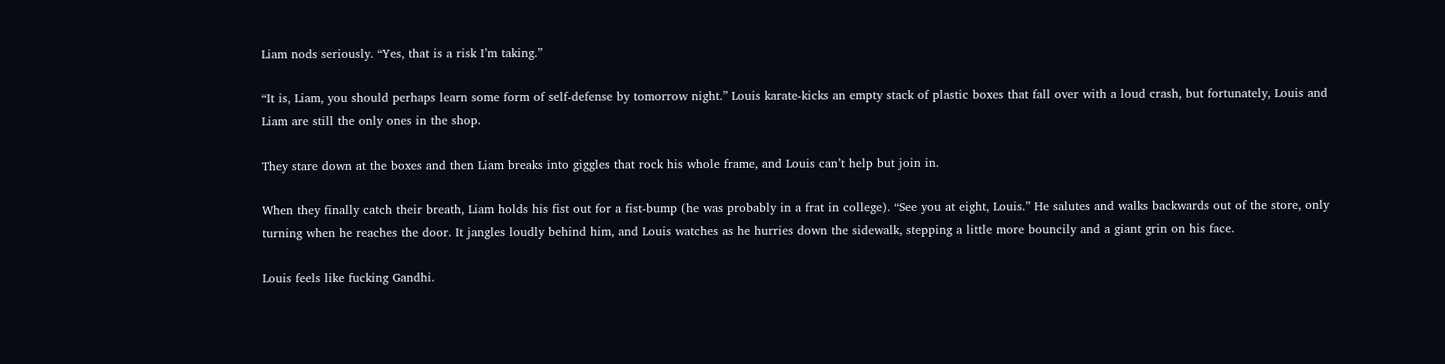Liam nods seriously. “Yes, that is a risk I’m taking.”

“It is, Liam, you should perhaps learn some form of self-defense by tomorrow night.” Louis karate-kicks an empty stack of plastic boxes that fall over with a loud crash, but fortunately, Louis and Liam are still the only ones in the shop.

They stare down at the boxes and then Liam breaks into giggles that rock his whole frame, and Louis can’t help but join in.

When they finally catch their breath, Liam holds his fist out for a fist-bump (he was probably in a frat in college). “See you at eight, Louis.” He salutes and walks backwards out of the store, only turning when he reaches the door. It jangles loudly behind him, and Louis watches as he hurries down the sidewalk, stepping a little more bouncily and a giant grin on his face.

Louis feels like fucking Gandhi.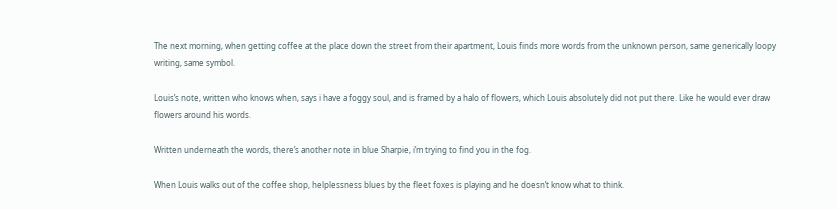The next morning, when getting coffee at the place down the street from their apartment, Louis finds more words from the unknown person, same generically loopy writing, same symbol.

Louis’s note, written who knows when, says i have a foggy soul, and is framed by a halo of flowers, which Louis absolutely did not put there. Like he would ever draw flowers around his words.

Written underneath the words, there’s another note in blue Sharpie, i’m trying to find you in the fog.

When Louis walks out of the coffee shop, helplessness blues by the fleet foxes is playing and he doesn’t know what to think.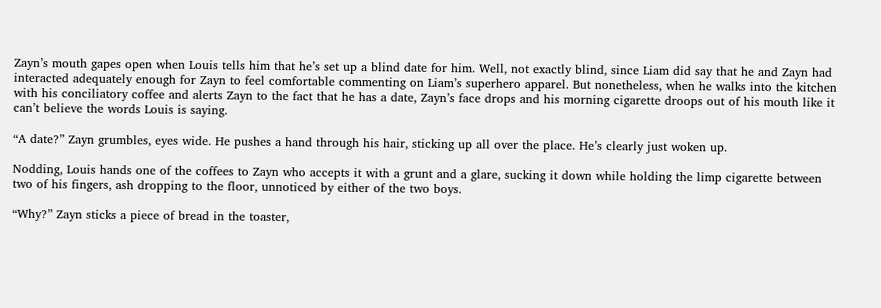Zayn’s mouth gapes open when Louis tells him that he’s set up a blind date for him. Well, not exactly blind, since Liam did say that he and Zayn had interacted adequately enough for Zayn to feel comfortable commenting on Liam’s superhero apparel. But nonetheless, when he walks into the kitchen with his conciliatory coffee and alerts Zayn to the fact that he has a date, Zayn’s face drops and his morning cigarette droops out of his mouth like it can’t believe the words Louis is saying.

“A date?” Zayn grumbles, eyes wide. He pushes a hand through his hair, sticking up all over the place. He’s clearly just woken up.

Nodding, Louis hands one of the coffees to Zayn who accepts it with a grunt and a glare, sucking it down while holding the limp cigarette between two of his fingers, ash dropping to the floor, unnoticed by either of the two boys.

“Why?” Zayn sticks a piece of bread in the toaster,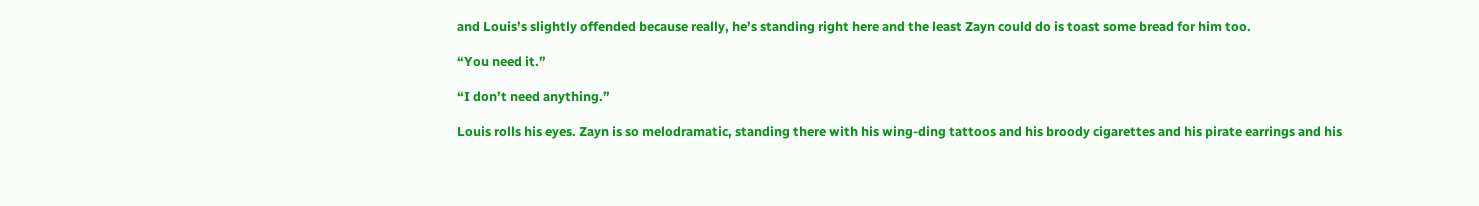and Louis’s slightly offended because really, he’s standing right here and the least Zayn could do is toast some bread for him too.

“You need it.”

“I don’t need anything.”

Louis rolls his eyes. Zayn is so melodramatic, standing there with his wing-ding tattoos and his broody cigarettes and his pirate earrings and his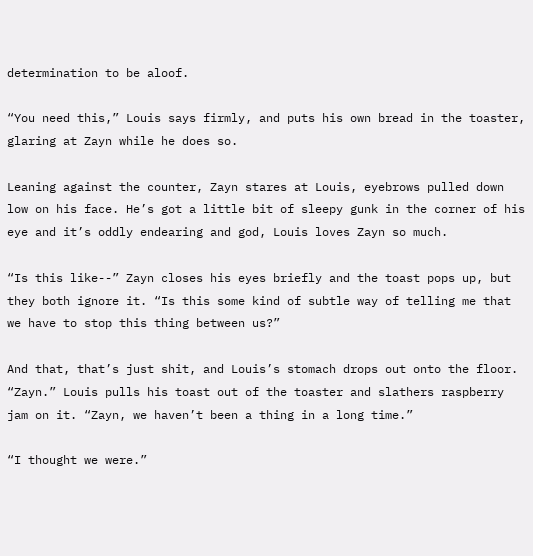determination to be aloof.

“You need this,” Louis says firmly, and puts his own bread in the toaster, glaring at Zayn while he does so.

Leaning against the counter, Zayn stares at Louis, eyebrows pulled down low on his face. He’s got a little bit of sleepy gunk in the corner of his eye and it’s oddly endearing and god, Louis loves Zayn so much.

“Is this like--” Zayn closes his eyes briefly and the toast pops up, but they both ignore it. “Is this some kind of subtle way of telling me that we have to stop this thing between us?”

And that, that’s just shit, and Louis’s stomach drops out onto the floor. “Zayn.” Louis pulls his toast out of the toaster and slathers raspberry jam on it. “Zayn, we haven’t been a thing in a long time.”

“I thought we were.”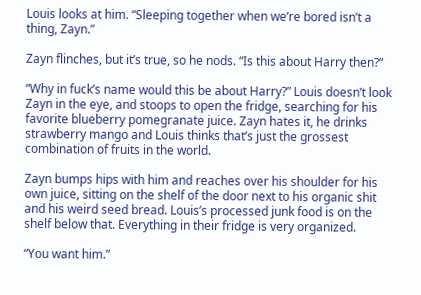Louis looks at him. “Sleeping together when we’re bored isn’t a thing, Zayn.”

Zayn flinches, but it’s true, so he nods. “Is this about Harry then?”

“Why in fuck’s name would this be about Harry?” Louis doesn’t look Zayn in the eye, and stoops to open the fridge, searching for his favorite blueberry pomegranate juice. Zayn hates it, he drinks strawberry mango and Louis thinks that’s just the grossest combination of fruits in the world.

Zayn bumps hips with him and reaches over his shoulder for his own juice, sitting on the shelf of the door next to his organic shit and his weird seed bread. Louis’s processed junk food is on the shelf below that. Everything in their fridge is very organized.

“You want him.”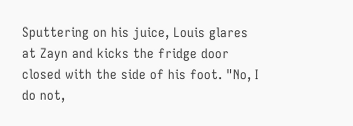Sputtering on his juice, Louis glares at Zayn and kicks the fridge door closed with the side of his foot. "No, I do not,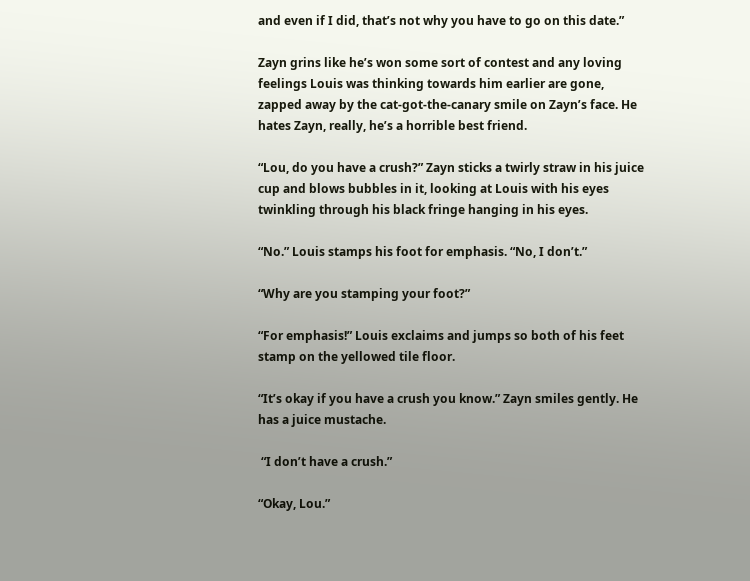and even if I did, that’s not why you have to go on this date.”

Zayn grins like he’s won some sort of contest and any loving feelings Louis was thinking towards him earlier are gone, zapped away by the cat-got-the-canary smile on Zayn’s face. He hates Zayn, really, he’s a horrible best friend.

“Lou, do you have a crush?” Zayn sticks a twirly straw in his juice cup and blows bubbles in it, looking at Louis with his eyes twinkling through his black fringe hanging in his eyes.

“No.” Louis stamps his foot for emphasis. “No, I don’t.”

“Why are you stamping your foot?”

“For emphasis!” Louis exclaims and jumps so both of his feet stamp on the yellowed tile floor.

“It’s okay if you have a crush you know.” Zayn smiles gently. He has a juice mustache.

 “I don’t have a crush.”

“Okay, Lou.”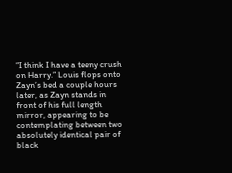“I think I have a teeny crush on Harry.” Louis flops onto Zayn’s bed a couple hours later, as Zayn stands in front of his full length mirror, appearing to be contemplating between two absolutely identical pair of black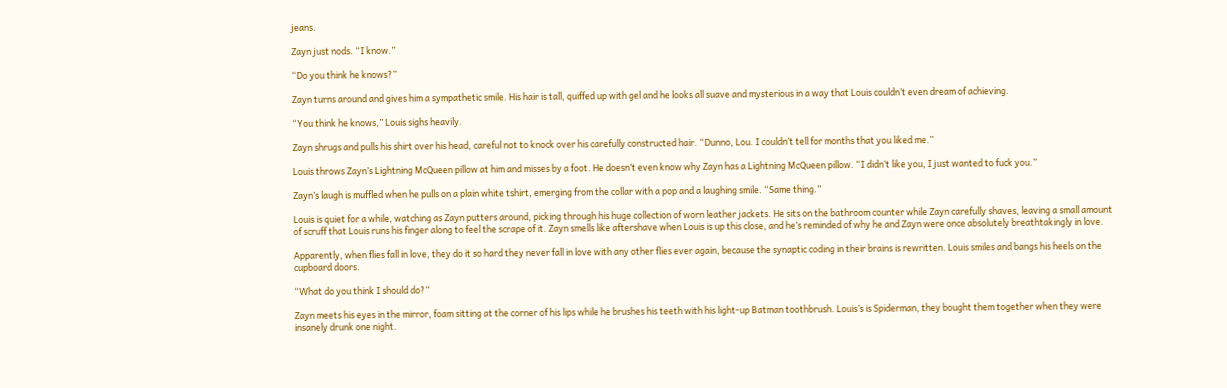jeans.

Zayn just nods. “I know.”

“Do you think he knows?”

Zayn turns around and gives him a sympathetic smile. His hair is tall, quiffed up with gel and he looks all suave and mysterious in a way that Louis couldn’t even dream of achieving.

“You think he knows,” Louis sighs heavily.

Zayn shrugs and pulls his shirt over his head, careful not to knock over his carefully constructed hair. “Dunno, Lou. I couldn’t tell for months that you liked me.”

Louis throws Zayn’s Lightning McQueen pillow at him and misses by a foot. He doesn’t even know why Zayn has a Lightning McQueen pillow. “I didn’t like you, I just wanted to fuck you.”

Zayn’s laugh is muffled when he pulls on a plain white tshirt, emerging from the collar with a pop and a laughing smile. “Same thing.”

Louis is quiet for a while, watching as Zayn putters around, picking through his huge collection of worn leather jackets. He sits on the bathroom counter while Zayn carefully shaves, leaving a small amount of scruff that Louis runs his finger along to feel the scrape of it. Zayn smells like aftershave when Louis is up this close, and he’s reminded of why he and Zayn were once absolutely breathtakingly in love.

Apparently, when flies fall in love, they do it so hard they never fall in love with any other flies ever again, because the synaptic coding in their brains is rewritten. Louis smiles and bangs his heels on the cupboard doors.

“What do you think I should do?”

Zayn meets his eyes in the mirror, foam sitting at the corner of his lips while he brushes his teeth with his light-up Batman toothbrush. Louis’s is Spiderman, they bought them together when they were insanely drunk one night.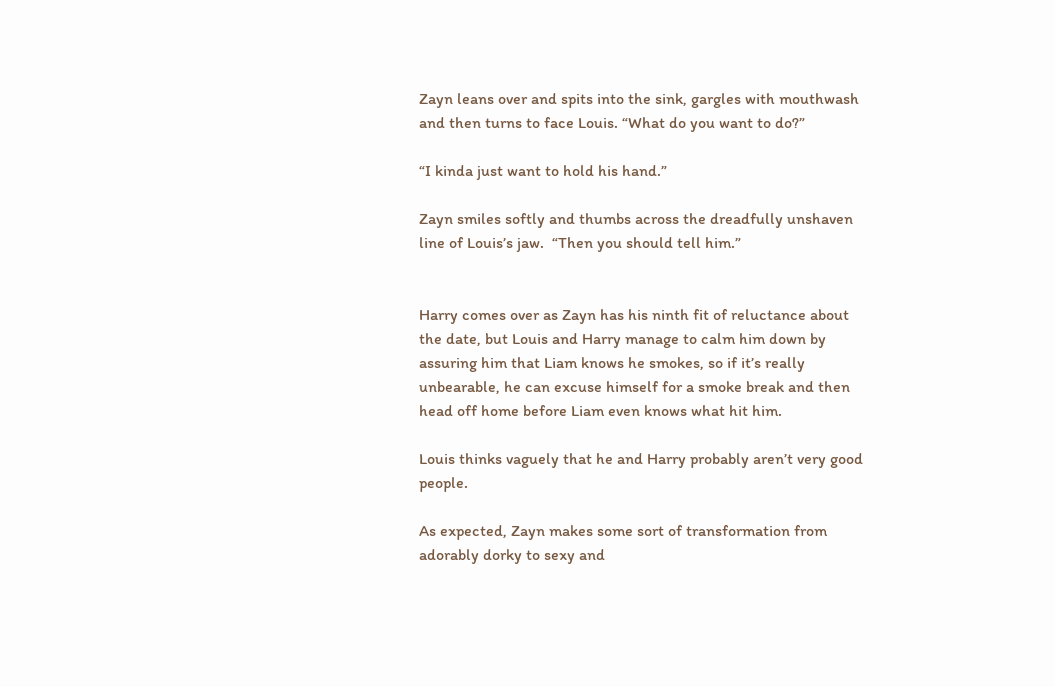Zayn leans over and spits into the sink, gargles with mouthwash and then turns to face Louis. “What do you want to do?”

“I kinda just want to hold his hand.”

Zayn smiles softly and thumbs across the dreadfully unshaven line of Louis’s jaw.  “Then you should tell him.”


Harry comes over as Zayn has his ninth fit of reluctance about the date, but Louis and Harry manage to calm him down by assuring him that Liam knows he smokes, so if it’s really unbearable, he can excuse himself for a smoke break and then head off home before Liam even knows what hit him.

Louis thinks vaguely that he and Harry probably aren’t very good people.

As expected, Zayn makes some sort of transformation from adorably dorky to sexy and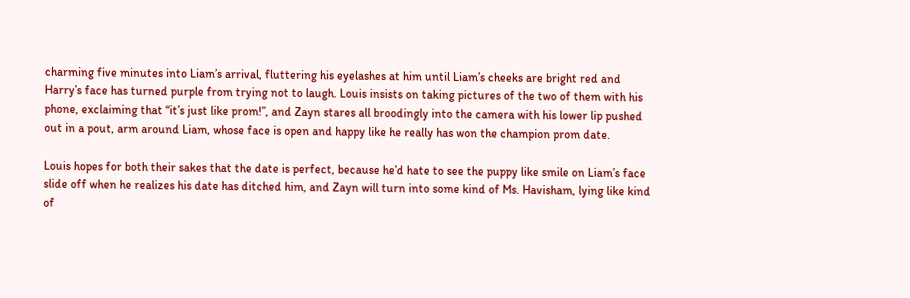charming five minutes into Liam’s arrival, fluttering his eyelashes at him until Liam’s cheeks are bright red and Harry’s face has turned purple from trying not to laugh. Louis insists on taking pictures of the two of them with his phone, exclaiming that “it’s just like prom!”, and Zayn stares all broodingly into the camera with his lower lip pushed out in a pout, arm around Liam, whose face is open and happy like he really has won the champion prom date.

Louis hopes for both their sakes that the date is perfect, because he’d hate to see the puppy like smile on Liam’s face slide off when he realizes his date has ditched him, and Zayn will turn into some kind of Ms. Havisham, lying like kind of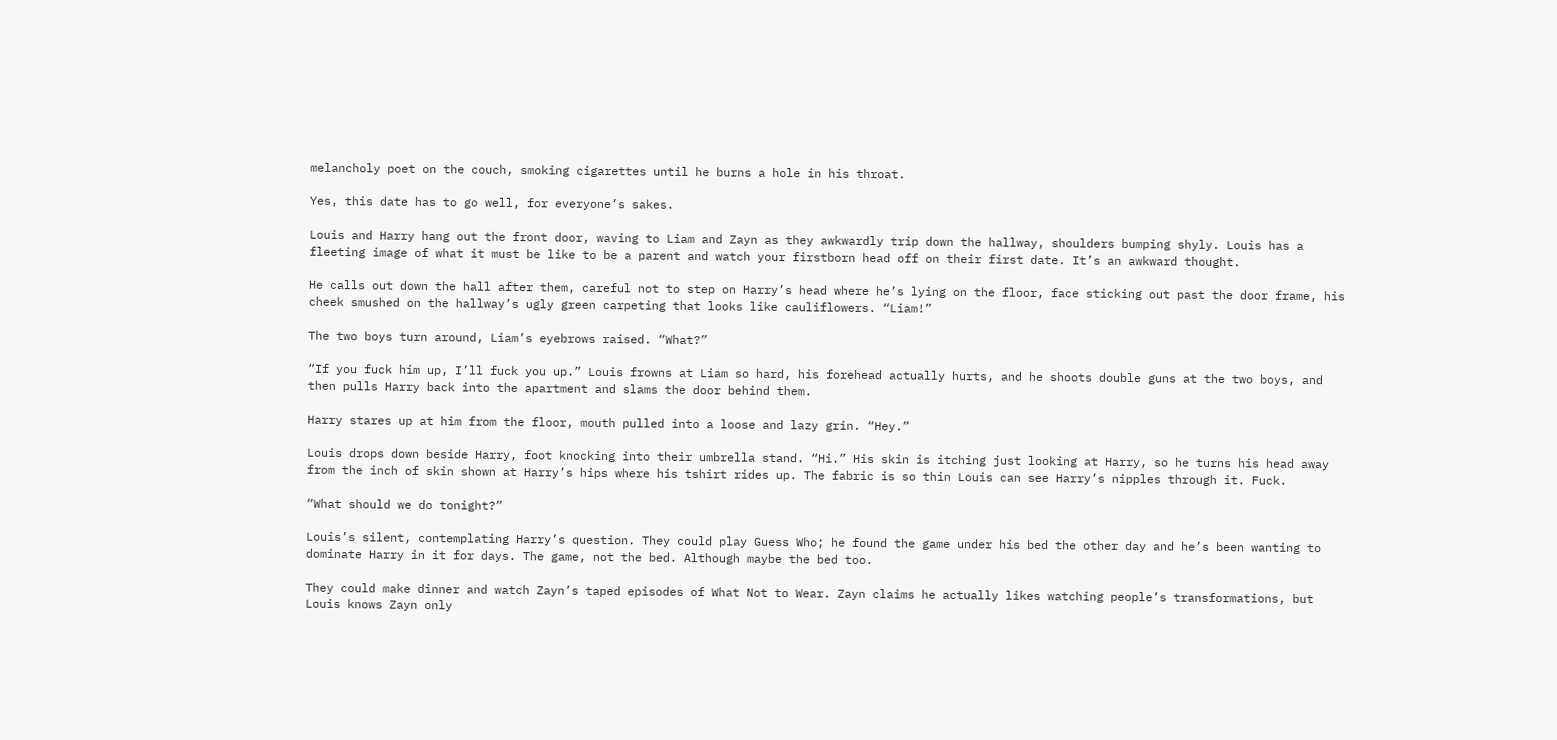melancholy poet on the couch, smoking cigarettes until he burns a hole in his throat.

Yes, this date has to go well, for everyone’s sakes.

Louis and Harry hang out the front door, waving to Liam and Zayn as they awkwardly trip down the hallway, shoulders bumping shyly. Louis has a fleeting image of what it must be like to be a parent and watch your firstborn head off on their first date. It’s an awkward thought.

He calls out down the hall after them, careful not to step on Harry’s head where he’s lying on the floor, face sticking out past the door frame, his cheek smushed on the hallway’s ugly green carpeting that looks like cauliflowers. “Liam!”

The two boys turn around, Liam’s eyebrows raised. “What?”

“If you fuck him up, I’ll fuck you up.” Louis frowns at Liam so hard, his forehead actually hurts, and he shoots double guns at the two boys, and then pulls Harry back into the apartment and slams the door behind them.

Harry stares up at him from the floor, mouth pulled into a loose and lazy grin. “Hey.”

Louis drops down beside Harry, foot knocking into their umbrella stand. “Hi.” His skin is itching just looking at Harry, so he turns his head away from the inch of skin shown at Harry’s hips where his tshirt rides up. The fabric is so thin Louis can see Harry’s nipples through it. Fuck.

“What should we do tonight?”

Louis’s silent, contemplating Harry’s question. They could play Guess Who; he found the game under his bed the other day and he’s been wanting to dominate Harry in it for days. The game, not the bed. Although maybe the bed too.

They could make dinner and watch Zayn’s taped episodes of What Not to Wear. Zayn claims he actually likes watching people’s transformations, but Louis knows Zayn only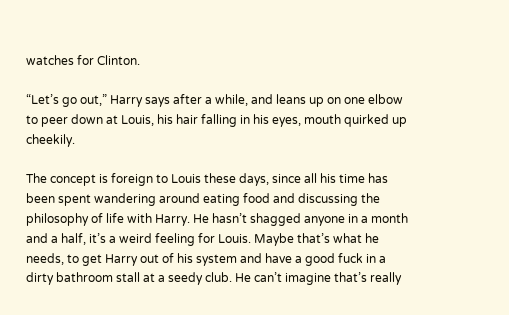watches for Clinton.

“Let’s go out,” Harry says after a while, and leans up on one elbow to peer down at Louis, his hair falling in his eyes, mouth quirked up cheekily.

The concept is foreign to Louis these days, since all his time has been spent wandering around eating food and discussing the philosophy of life with Harry. He hasn’t shagged anyone in a month and a half, it’s a weird feeling for Louis. Maybe that’s what he needs, to get Harry out of his system and have a good fuck in a dirty bathroom stall at a seedy club. He can’t imagine that’s really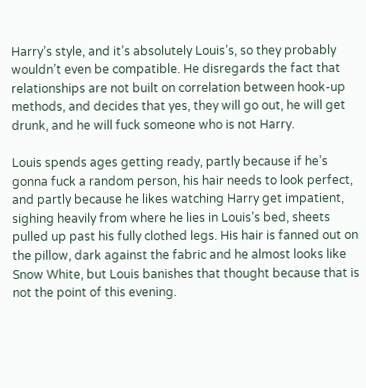Harry’s style, and it’s absolutely Louis’s, so they probably wouldn’t even be compatible. He disregards the fact that relationships are not built on correlation between hook-up methods, and decides that yes, they will go out, he will get drunk, and he will fuck someone who is not Harry.

Louis spends ages getting ready, partly because if he’s gonna fuck a random person, his hair needs to look perfect, and partly because he likes watching Harry get impatient, sighing heavily from where he lies in Louis’s bed, sheets pulled up past his fully clothed legs. His hair is fanned out on the pillow, dark against the fabric and he almost looks like Snow White, but Louis banishes that thought because that is not the point of this evening.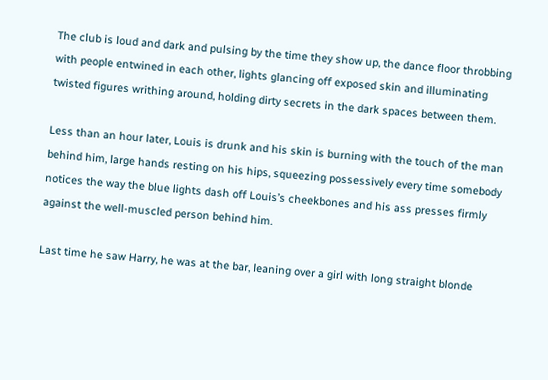The club is loud and dark and pulsing by the time they show up, the dance floor throbbing with people entwined in each other, lights glancing off exposed skin and illuminating twisted figures writhing around, holding dirty secrets in the dark spaces between them.

Less than an hour later, Louis is drunk and his skin is burning with the touch of the man behind him, large hands resting on his hips, squeezing possessively every time somebody notices the way the blue lights dash off Louis’s cheekbones and his ass presses firmly against the well-muscled person behind him.

Last time he saw Harry, he was at the bar, leaning over a girl with long straight blonde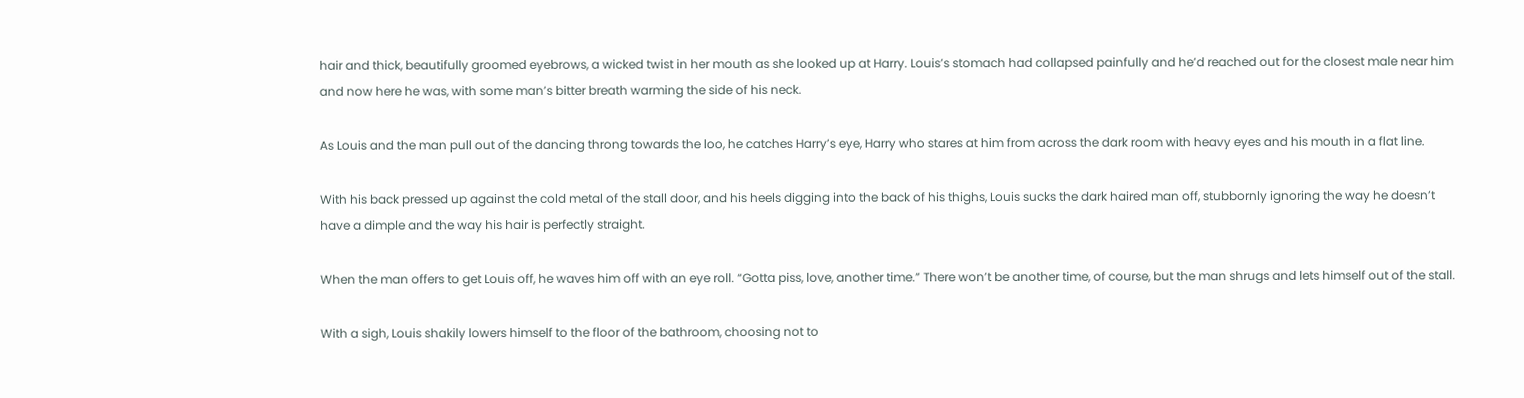hair and thick, beautifully groomed eyebrows, a wicked twist in her mouth as she looked up at Harry. Louis’s stomach had collapsed painfully and he’d reached out for the closest male near him and now here he was, with some man’s bitter breath warming the side of his neck.

As Louis and the man pull out of the dancing throng towards the loo, he catches Harry’s eye, Harry who stares at him from across the dark room with heavy eyes and his mouth in a flat line.

With his back pressed up against the cold metal of the stall door, and his heels digging into the back of his thighs, Louis sucks the dark haired man off, stubbornly ignoring the way he doesn’t have a dimple and the way his hair is perfectly straight.

When the man offers to get Louis off, he waves him off with an eye roll. “Gotta piss, love, another time.” There won’t be another time, of course, but the man shrugs and lets himself out of the stall.

With a sigh, Louis shakily lowers himself to the floor of the bathroom, choosing not to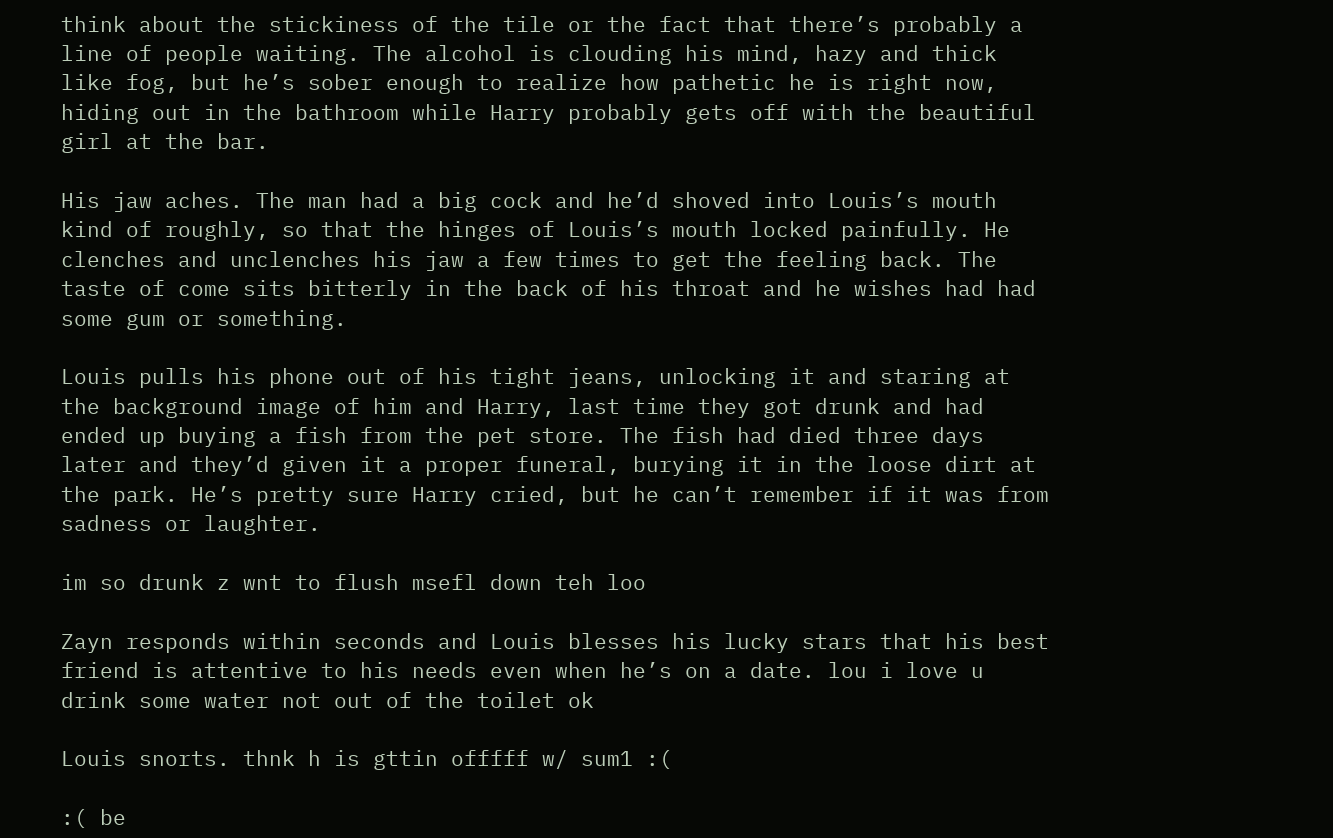think about the stickiness of the tile or the fact that there’s probably a line of people waiting. The alcohol is clouding his mind, hazy and thick like fog, but he’s sober enough to realize how pathetic he is right now, hiding out in the bathroom while Harry probably gets off with the beautiful girl at the bar.

His jaw aches. The man had a big cock and he’d shoved into Louis’s mouth kind of roughly, so that the hinges of Louis’s mouth locked painfully. He clenches and unclenches his jaw a few times to get the feeling back. The taste of come sits bitterly in the back of his throat and he wishes had had some gum or something.

Louis pulls his phone out of his tight jeans, unlocking it and staring at the background image of him and Harry, last time they got drunk and had ended up buying a fish from the pet store. The fish had died three days later and they’d given it a proper funeral, burying it in the loose dirt at the park. He’s pretty sure Harry cried, but he can’t remember if it was from sadness or laughter.

im so drunk z wnt to flush msefl down teh loo

Zayn responds within seconds and Louis blesses his lucky stars that his best friend is attentive to his needs even when he’s on a date. lou i love u drink some water not out of the toilet ok

Louis snorts. thnk h is gttin offfff w/ sum1 :(

:( be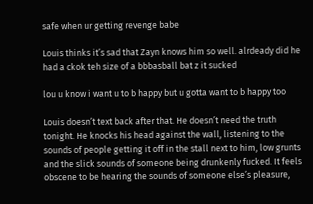safe when ur getting revenge babe

Louis thinks it’s sad that Zayn knows him so well. alrdeady did he had a ckok teh size of a bbbasball bat z it sucked

lou u know i want u to b happy but u gotta want to b happy too

Louis doesn’t text back after that. He doesn’t need the truth tonight. He knocks his head against the wall, listening to the sounds of people getting it off in the stall next to him, low grunts and the slick sounds of someone being drunkenly fucked. It feels obscene to be hearing the sounds of someone else’s pleasure,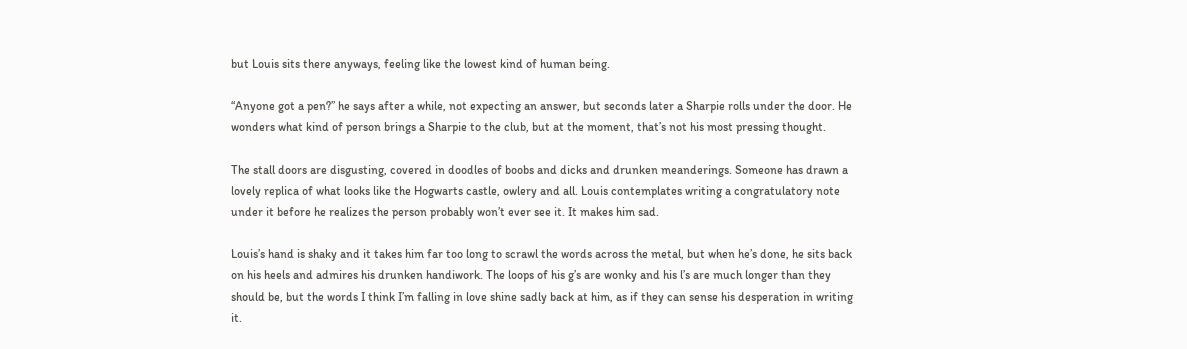but Louis sits there anyways, feeling like the lowest kind of human being.

“Anyone got a pen?” he says after a while, not expecting an answer, but seconds later a Sharpie rolls under the door. He wonders what kind of person brings a Sharpie to the club, but at the moment, that’s not his most pressing thought.

The stall doors are disgusting, covered in doodles of boobs and dicks and drunken meanderings. Someone has drawn a lovely replica of what looks like the Hogwarts castle, owlery and all. Louis contemplates writing a congratulatory note under it before he realizes the person probably won’t ever see it. It makes him sad.

Louis’s hand is shaky and it takes him far too long to scrawl the words across the metal, but when he’s done, he sits back on his heels and admires his drunken handiwork. The loops of his g’s are wonky and his l’s are much longer than they should be, but the words I think I’m falling in love shine sadly back at him, as if they can sense his desperation in writing it.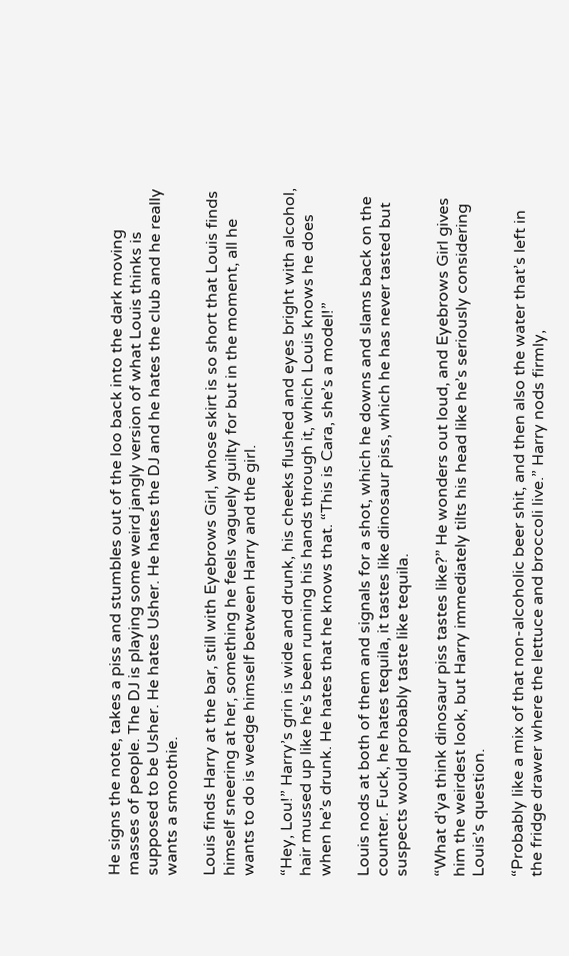He signs the note, takes a piss and stumbles out of the loo back into the dark moving masses of people. The DJ is playing some weird jangly version of what Louis thinks is supposed to be Usher. He hates Usher. He hates the DJ and he hates the club and he really wants a smoothie.

Louis finds Harry at the bar, still with Eyebrows Girl, whose skirt is so short that Louis finds himself sneering at her, something he feels vaguely guilty for but in the moment, all he wants to do is wedge himself between Harry and the girl.

“Hey, Lou!” Harry’s grin is wide and drunk, his cheeks flushed and eyes bright with alcohol, hair mussed up like he’s been running his hands through it, which Louis knows he does when he’s drunk. He hates that he knows that. “This is Cara, she’s a model!”

Louis nods at both of them and signals for a shot, which he downs and slams back on the counter. Fuck, he hates tequila, it tastes like dinosaur piss, which he has never tasted but suspects would probably taste like tequila.

“What d’ya think dinosaur piss tastes like?” He wonders out loud, and Eyebrows Girl gives him the weirdest look, but Harry immediately tilts his head like he’s seriously considering Louis’s question.

“Probably like a mix of that non-alcoholic beer shit, and then also the water that’s left in the fridge drawer where the lettuce and broccoli live.” Harry nods firmly,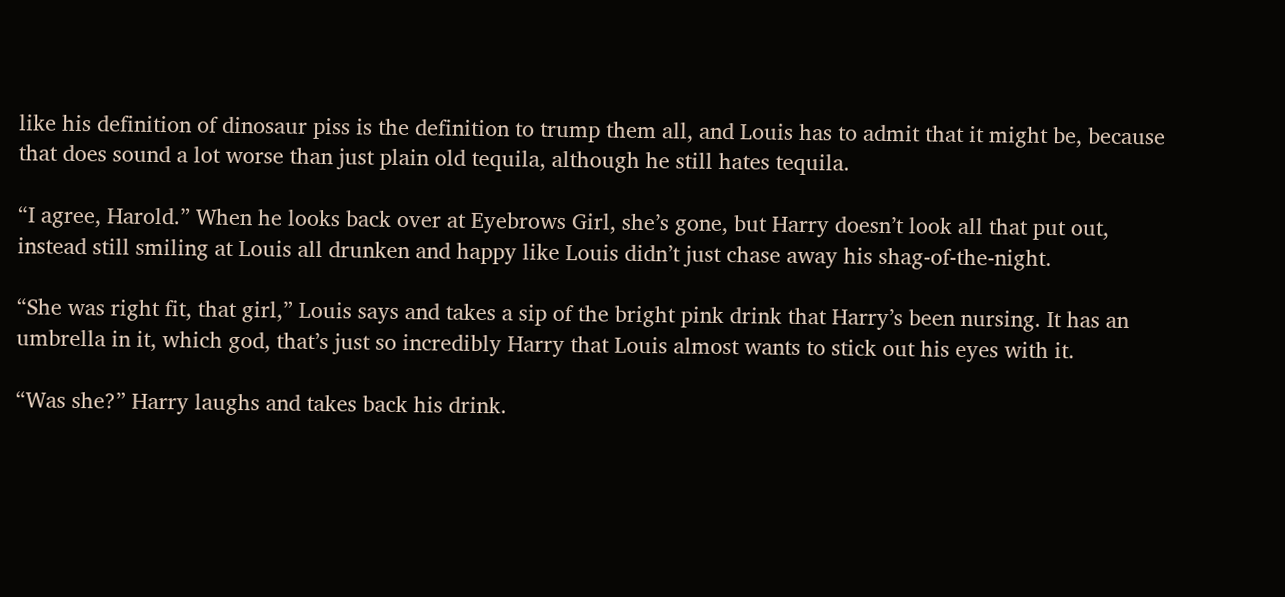like his definition of dinosaur piss is the definition to trump them all, and Louis has to admit that it might be, because that does sound a lot worse than just plain old tequila, although he still hates tequila.

“I agree, Harold.” When he looks back over at Eyebrows Girl, she’s gone, but Harry doesn’t look all that put out, instead still smiling at Louis all drunken and happy like Louis didn’t just chase away his shag-of-the-night.

“She was right fit, that girl,” Louis says and takes a sip of the bright pink drink that Harry’s been nursing. It has an umbrella in it, which god, that’s just so incredibly Harry that Louis almost wants to stick out his eyes with it.

“Was she?” Harry laughs and takes back his drink.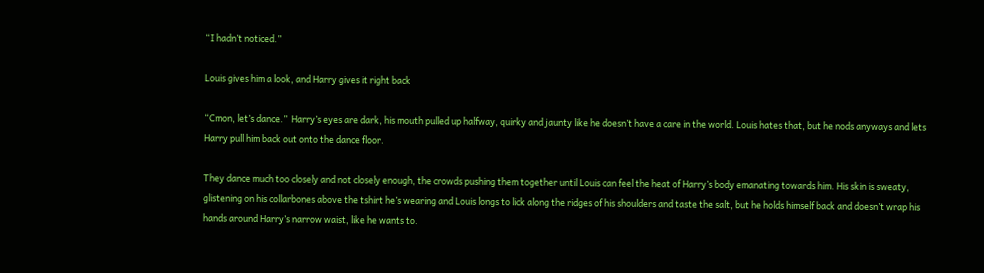“I hadn’t noticed.”

Louis gives him a look, and Harry gives it right back

“Cmon, let’s dance.”  Harry’s eyes are dark, his mouth pulled up halfway, quirky and jaunty like he doesn’t have a care in the world. Louis hates that, but he nods anyways and lets Harry pull him back out onto the dance floor.

They dance much too closely and not closely enough, the crowds pushing them together until Louis can feel the heat of Harry’s body emanating towards him. His skin is sweaty, glistening on his collarbones above the tshirt he’s wearing and Louis longs to lick along the ridges of his shoulders and taste the salt, but he holds himself back and doesn’t wrap his hands around Harry’s narrow waist, like he wants to.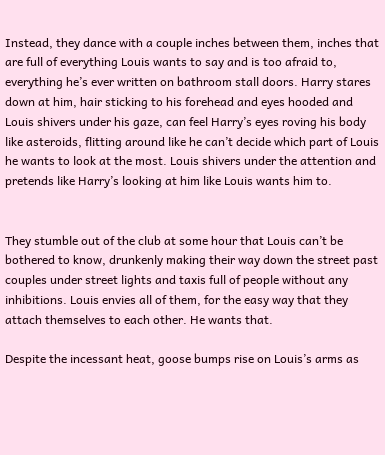Instead, they dance with a couple inches between them, inches that are full of everything Louis wants to say and is too afraid to, everything he’s ever written on bathroom stall doors. Harry stares down at him, hair sticking to his forehead and eyes hooded and Louis shivers under his gaze, can feel Harry’s eyes roving his body like asteroids, flitting around like he can’t decide which part of Louis he wants to look at the most. Louis shivers under the attention and pretends like Harry’s looking at him like Louis wants him to.


They stumble out of the club at some hour that Louis can’t be bothered to know, drunkenly making their way down the street past couples under street lights and taxis full of people without any inhibitions. Louis envies all of them, for the easy way that they attach themselves to each other. He wants that.

Despite the incessant heat, goose bumps rise on Louis’s arms as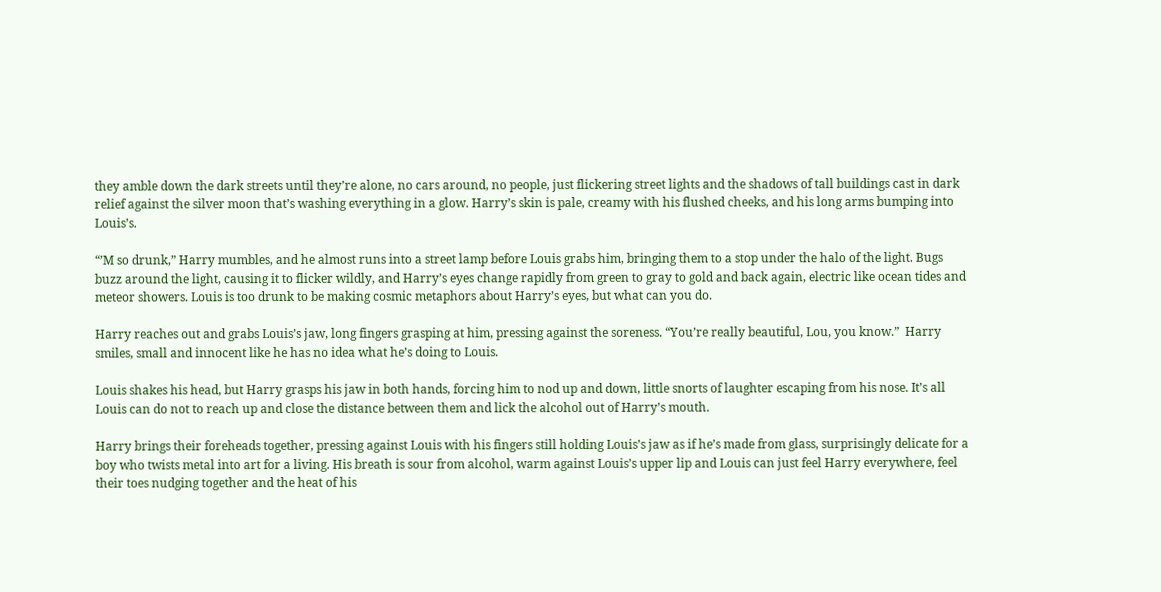they amble down the dark streets until they’re alone, no cars around, no people, just flickering street lights and the shadows of tall buildings cast in dark relief against the silver moon that’s washing everything in a glow. Harry’s skin is pale, creamy with his flushed cheeks, and his long arms bumping into Louis’s.

“’M so drunk,” Harry mumbles, and he almost runs into a street lamp before Louis grabs him, bringing them to a stop under the halo of the light. Bugs buzz around the light, causing it to flicker wildly, and Harry’s eyes change rapidly from green to gray to gold and back again, electric like ocean tides and meteor showers. Louis is too drunk to be making cosmic metaphors about Harry’s eyes, but what can you do.

Harry reaches out and grabs Louis’s jaw, long fingers grasping at him, pressing against the soreness. “You’re really beautiful, Lou, you know.”  Harry smiles, small and innocent like he has no idea what he’s doing to Louis.

Louis shakes his head, but Harry grasps his jaw in both hands, forcing him to nod up and down, little snorts of laughter escaping from his nose. It’s all Louis can do not to reach up and close the distance between them and lick the alcohol out of Harry’s mouth.

Harry brings their foreheads together, pressing against Louis with his fingers still holding Louis’s jaw as if he’s made from glass, surprisingly delicate for a boy who twists metal into art for a living. His breath is sour from alcohol, warm against Louis’s upper lip and Louis can just feel Harry everywhere, feel their toes nudging together and the heat of his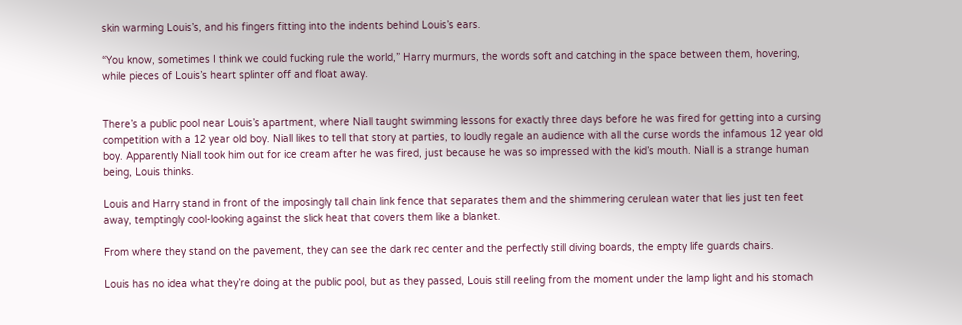skin warming Louis’s, and his fingers fitting into the indents behind Louis’s ears.

“You know, sometimes I think we could fucking rule the world,” Harry murmurs, the words soft and catching in the space between them, hovering, while pieces of Louis’s heart splinter off and float away.


There’s a public pool near Louis’s apartment, where Niall taught swimming lessons for exactly three days before he was fired for getting into a cursing competition with a 12 year old boy. Niall likes to tell that story at parties, to loudly regale an audience with all the curse words the infamous 12 year old boy. Apparently Niall took him out for ice cream after he was fired, just because he was so impressed with the kid’s mouth. Niall is a strange human being, Louis thinks.

Louis and Harry stand in front of the imposingly tall chain link fence that separates them and the shimmering cerulean water that lies just ten feet away, temptingly cool-looking against the slick heat that covers them like a blanket.

From where they stand on the pavement, they can see the dark rec center and the perfectly still diving boards, the empty life guards chairs.

Louis has no idea what they’re doing at the public pool, but as they passed, Louis still reeling from the moment under the lamp light and his stomach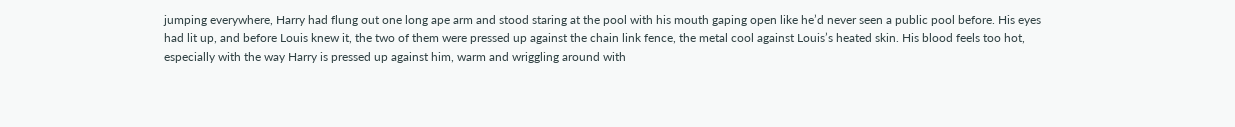jumping everywhere, Harry had flung out one long ape arm and stood staring at the pool with his mouth gaping open like he’d never seen a public pool before. His eyes had lit up, and before Louis knew it, the two of them were pressed up against the chain link fence, the metal cool against Louis’s heated skin. His blood feels too hot, especially with the way Harry is pressed up against him, warm and wriggling around with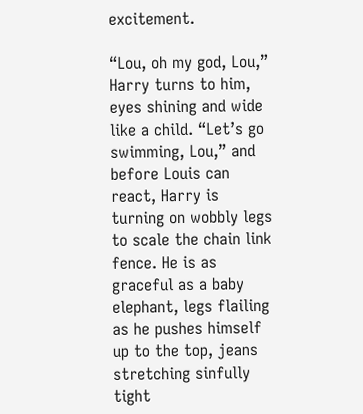excitement.

“Lou, oh my god, Lou,” Harry turns to him, eyes shining and wide like a child. “Let’s go swimming, Lou,” and before Louis can react, Harry is turning on wobbly legs to scale the chain link fence. He is as graceful as a baby elephant, legs flailing as he pushes himself up to the top, jeans stretching sinfully tight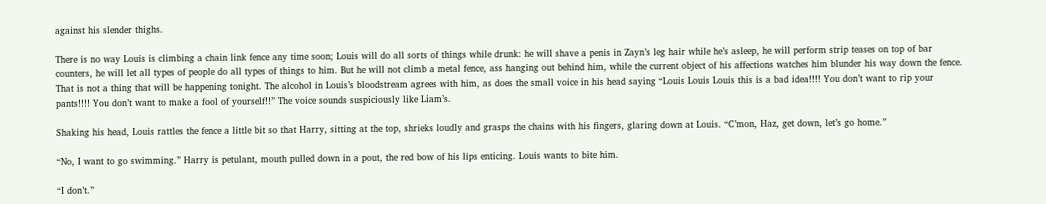against his slender thighs.

There is no way Louis is climbing a chain link fence any time soon; Louis will do all sorts of things while drunk: he will shave a penis in Zayn’s leg hair while he’s asleep, he will perform strip teases on top of bar counters, he will let all types of people do all types of things to him. But he will not climb a metal fence, ass hanging out behind him, while the current object of his affections watches him blunder his way down the fence. That is not a thing that will be happening tonight. The alcohol in Louis’s bloodstream agrees with him, as does the small voice in his head saying “Louis Louis Louis this is a bad idea!!!! You don’t want to rip your pants!!!! You don’t want to make a fool of yourself!!” The voice sounds suspiciously like Liam’s.

Shaking his head, Louis rattles the fence a little bit so that Harry, sitting at the top, shrieks loudly and grasps the chains with his fingers, glaring down at Louis. “C’mon, Haz, get down, let’s go home.”

“No, I want to go swimming.” Harry is petulant, mouth pulled down in a pout, the red bow of his lips enticing. Louis wants to bite him.

“I don’t.”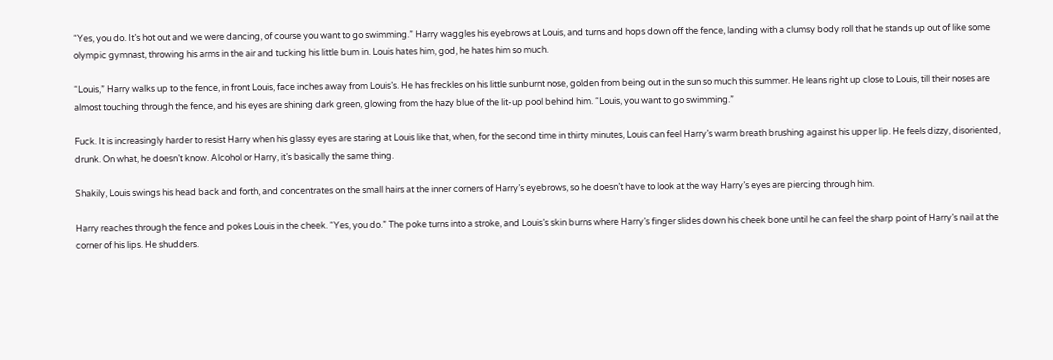“Yes, you do. It’s hot out and we were dancing, of course you want to go swimming.” Harry waggles his eyebrows at Louis, and turns and hops down off the fence, landing with a clumsy body roll that he stands up out of like some olympic gymnast, throwing his arms in the air and tucking his little bum in. Louis hates him, god, he hates him so much.

“Louis,” Harry walks up to the fence, in front Louis, face inches away from Louis’s. He has freckles on his little sunburnt nose, golden from being out in the sun so much this summer. He leans right up close to Louis, till their noses are almost touching through the fence, and his eyes are shining dark green, glowing from the hazy blue of the lit-up pool behind him. “Louis, you want to go swimming.”

Fuck. It is increasingly harder to resist Harry when his glassy eyes are staring at Louis like that, when, for the second time in thirty minutes, Louis can feel Harry’s warm breath brushing against his upper lip. He feels dizzy, disoriented, drunk. On what, he doesn’t know. Alcohol or Harry, it’s basically the same thing.

Shakily, Louis swings his head back and forth, and concentrates on the small hairs at the inner corners of Harry’s eyebrows, so he doesn’t have to look at the way Harry’s eyes are piercing through him.

Harry reaches through the fence and pokes Louis in the cheek. “Yes, you do.” The poke turns into a stroke, and Louis’s skin burns where Harry’s finger slides down his cheek bone until he can feel the sharp point of Harry’s nail at the corner of his lips. He shudders.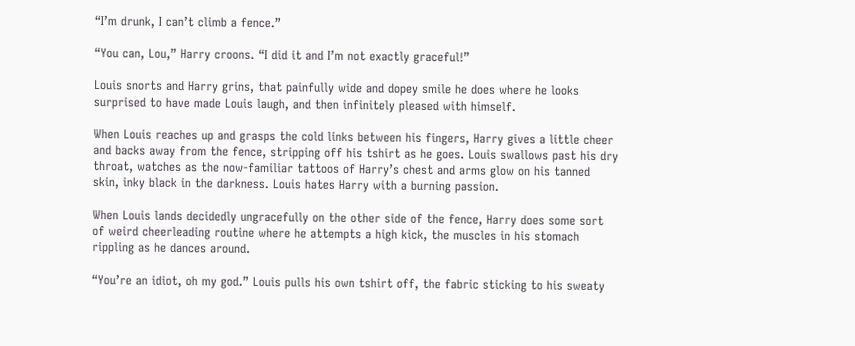“I’m drunk, I can’t climb a fence.”

“You can, Lou,” Harry croons. “I did it and I’m not exactly graceful!”

Louis snorts and Harry grins, that painfully wide and dopey smile he does where he looks surprised to have made Louis laugh, and then infinitely pleased with himself.

When Louis reaches up and grasps the cold links between his fingers, Harry gives a little cheer and backs away from the fence, stripping off his tshirt as he goes. Louis swallows past his dry throat, watches as the now-familiar tattoos of Harry’s chest and arms glow on his tanned skin, inky black in the darkness. Louis hates Harry with a burning passion.

When Louis lands decidedly ungracefully on the other side of the fence, Harry does some sort of weird cheerleading routine where he attempts a high kick, the muscles in his stomach rippling as he dances around.

“You’re an idiot, oh my god.” Louis pulls his own tshirt off, the fabric sticking to his sweaty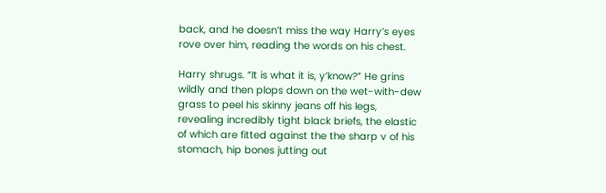back, and he doesn’t miss the way Harry’s eyes rove over him, reading the words on his chest.

Harry shrugs. “It is what it is, y’know?” He grins wildly and then plops down on the wet-with-dew grass to peel his skinny jeans off his legs, revealing incredibly tight black briefs, the elastic of which are fitted against the the sharp v of his stomach, hip bones jutting out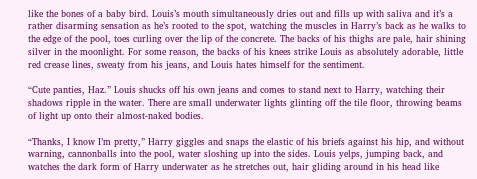like the bones of a baby bird. Louis’s mouth simultaneously dries out and fills up with saliva and it’s a rather disarming sensation as he’s rooted to the spot, watching the muscles in Harry’s back as he walks to the edge of the pool, toes curling over the lip of the concrete. The backs of his thighs are pale, hair shining silver in the moonlight. For some reason, the backs of his knees strike Louis as absolutely adorable, little red crease lines, sweaty from his jeans, and Louis hates himself for the sentiment.

“Cute panties, Haz.” Louis shucks off his own jeans and comes to stand next to Harry, watching their shadows ripple in the water. There are small underwater lights glinting off the tile floor, throwing beams of light up onto their almost-naked bodies.

“Thanks, I know I’m pretty,” Harry giggles and snaps the elastic of his briefs against his hip, and without warning, cannonballs into the pool, water sloshing up into the sides. Louis yelps, jumping back, and watches the dark form of Harry underwater as he stretches out, hair gliding around in his head like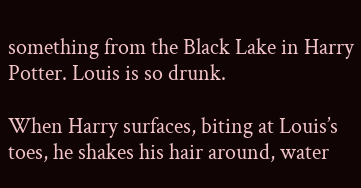something from the Black Lake in Harry Potter. Louis is so drunk.

When Harry surfaces, biting at Louis’s toes, he shakes his hair around, water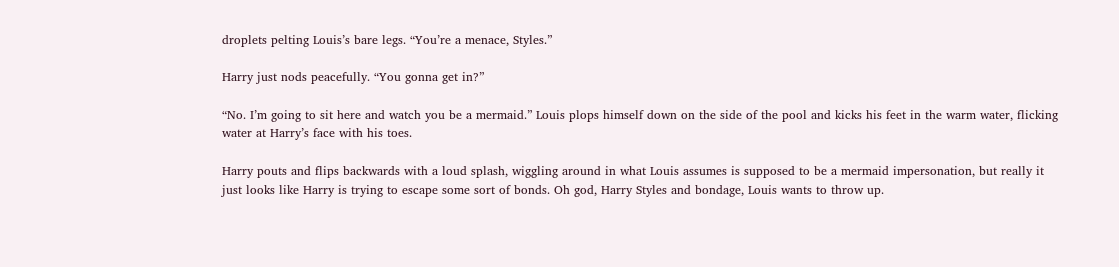droplets pelting Louis’s bare legs. “You’re a menace, Styles.”

Harry just nods peacefully. “You gonna get in?”

“No. I’m going to sit here and watch you be a mermaid.” Louis plops himself down on the side of the pool and kicks his feet in the warm water, flicking water at Harry’s face with his toes.

Harry pouts and flips backwards with a loud splash, wiggling around in what Louis assumes is supposed to be a mermaid impersonation, but really it just looks like Harry is trying to escape some sort of bonds. Oh god, Harry Styles and bondage, Louis wants to throw up.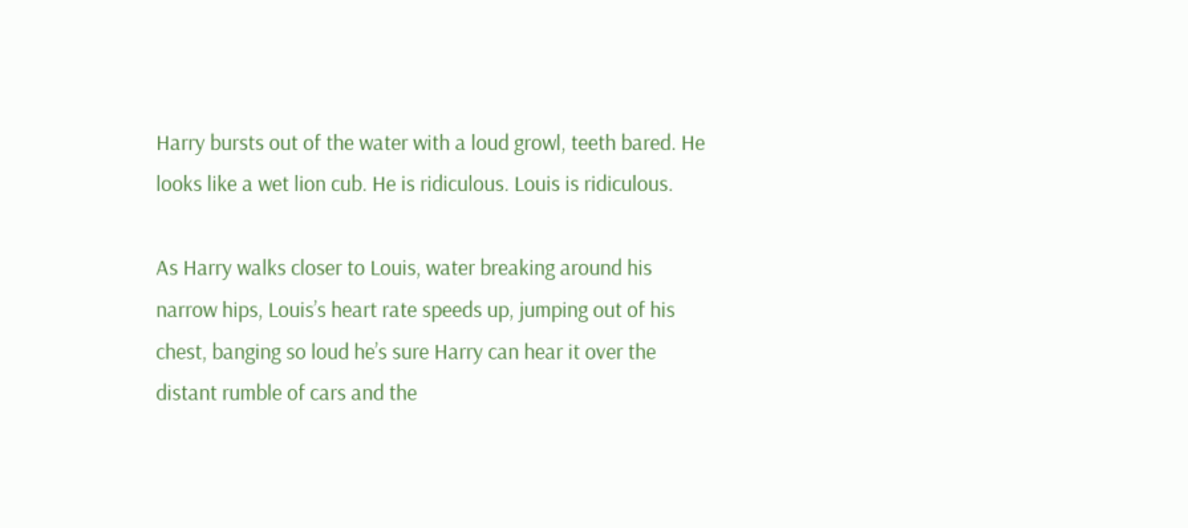Harry bursts out of the water with a loud growl, teeth bared. He looks like a wet lion cub. He is ridiculous. Louis is ridiculous.

As Harry walks closer to Louis, water breaking around his narrow hips, Louis’s heart rate speeds up, jumping out of his chest, banging so loud he’s sure Harry can hear it over the distant rumble of cars and the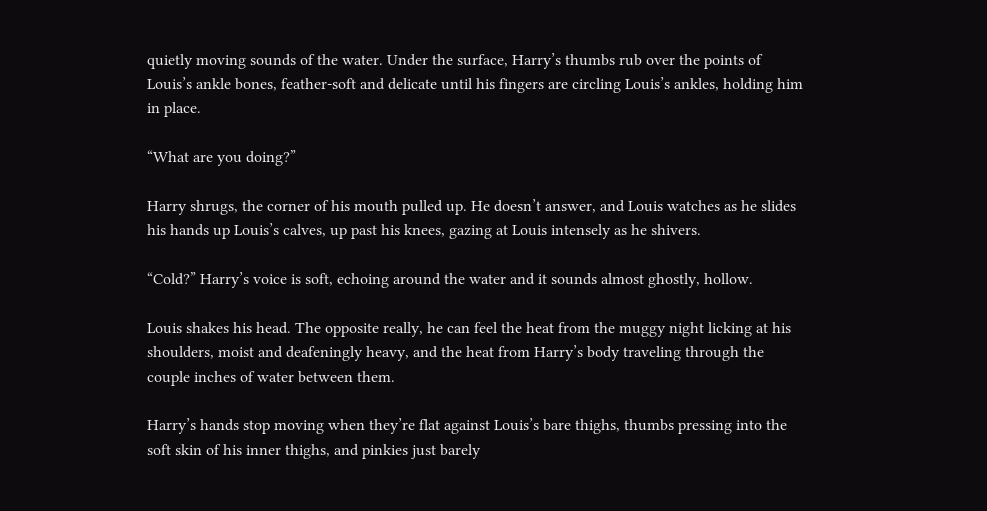quietly moving sounds of the water. Under the surface, Harry’s thumbs rub over the points of Louis’s ankle bones, feather-soft and delicate until his fingers are circling Louis’s ankles, holding him in place.

“What are you doing?”

Harry shrugs, the corner of his mouth pulled up. He doesn’t answer, and Louis watches as he slides his hands up Louis’s calves, up past his knees, gazing at Louis intensely as he shivers.

“Cold?” Harry’s voice is soft, echoing around the water and it sounds almost ghostly, hollow.

Louis shakes his head. The opposite really, he can feel the heat from the muggy night licking at his shoulders, moist and deafeningly heavy, and the heat from Harry’s body traveling through the couple inches of water between them.

Harry’s hands stop moving when they’re flat against Louis’s bare thighs, thumbs pressing into the soft skin of his inner thighs, and pinkies just barely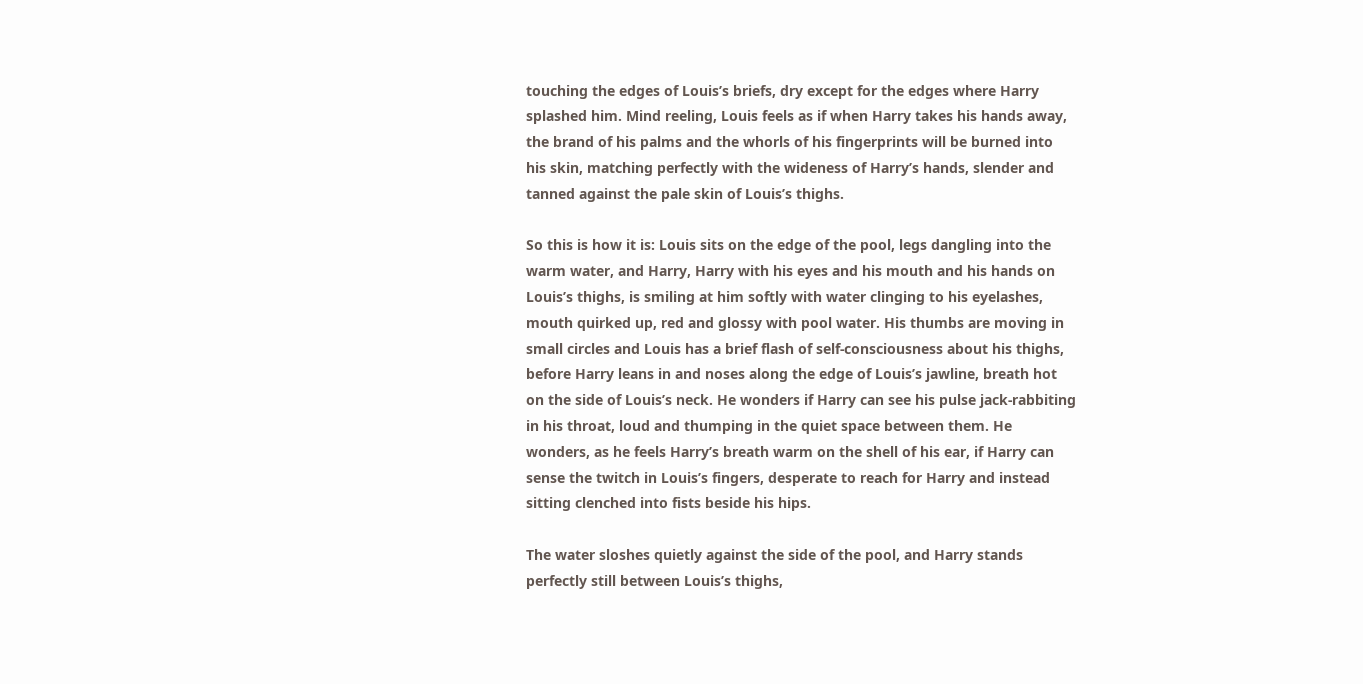touching the edges of Louis’s briefs, dry except for the edges where Harry splashed him. Mind reeling, Louis feels as if when Harry takes his hands away, the brand of his palms and the whorls of his fingerprints will be burned into his skin, matching perfectly with the wideness of Harry’s hands, slender and tanned against the pale skin of Louis’s thighs.

So this is how it is: Louis sits on the edge of the pool, legs dangling into the warm water, and Harry, Harry with his eyes and his mouth and his hands on Louis’s thighs, is smiling at him softly with water clinging to his eyelashes, mouth quirked up, red and glossy with pool water. His thumbs are moving in small circles and Louis has a brief flash of self-consciousness about his thighs, before Harry leans in and noses along the edge of Louis’s jawline, breath hot on the side of Louis’s neck. He wonders if Harry can see his pulse jack-rabbiting in his throat, loud and thumping in the quiet space between them. He wonders, as he feels Harry’s breath warm on the shell of his ear, if Harry can sense the twitch in Louis’s fingers, desperate to reach for Harry and instead sitting clenched into fists beside his hips.

The water sloshes quietly against the side of the pool, and Harry stands perfectly still between Louis’s thighs,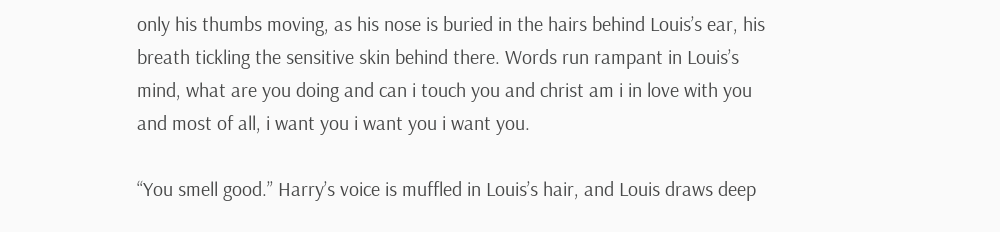only his thumbs moving, as his nose is buried in the hairs behind Louis’s ear, his breath tickling the sensitive skin behind there. Words run rampant in Louis’s mind, what are you doing and can i touch you and christ am i in love with you and most of all, i want you i want you i want you.

“You smell good.” Harry’s voice is muffled in Louis’s hair, and Louis draws deep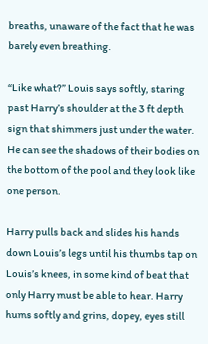breaths, unaware of the fact that he was barely even breathing.

“Like what?” Louis says softly, staring past Harry’s shoulder at the 3 ft depth sign that shimmers just under the water. He can see the shadows of their bodies on the bottom of the pool and they look like one person.

Harry pulls back and slides his hands down Louis’s legs until his thumbs tap on Louis’s knees, in some kind of beat that only Harry must be able to hear. Harry hums softly and grins, dopey, eyes still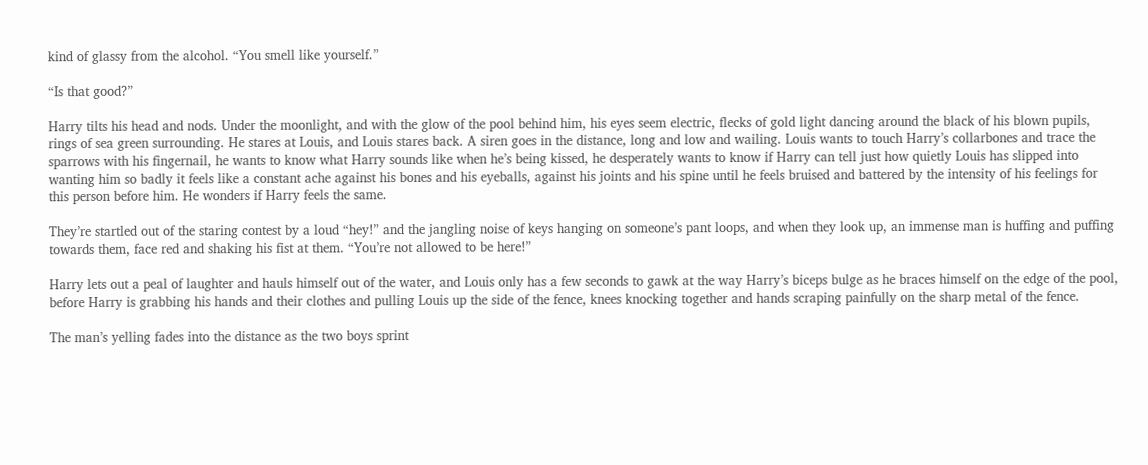kind of glassy from the alcohol. “You smell like yourself.”

“Is that good?”

Harry tilts his head and nods. Under the moonlight, and with the glow of the pool behind him, his eyes seem electric, flecks of gold light dancing around the black of his blown pupils, rings of sea green surrounding. He stares at Louis, and Louis stares back. A siren goes in the distance, long and low and wailing. Louis wants to touch Harry’s collarbones and trace the sparrows with his fingernail, he wants to know what Harry sounds like when he’s being kissed, he desperately wants to know if Harry can tell just how quietly Louis has slipped into wanting him so badly it feels like a constant ache against his bones and his eyeballs, against his joints and his spine until he feels bruised and battered by the intensity of his feelings for this person before him. He wonders if Harry feels the same.

They’re startled out of the staring contest by a loud “hey!” and the jangling noise of keys hanging on someone’s pant loops, and when they look up, an immense man is huffing and puffing towards them, face red and shaking his fist at them. “You’re not allowed to be here!”

Harry lets out a peal of laughter and hauls himself out of the water, and Louis only has a few seconds to gawk at the way Harry’s biceps bulge as he braces himself on the edge of the pool, before Harry is grabbing his hands and their clothes and pulling Louis up the side of the fence, knees knocking together and hands scraping painfully on the sharp metal of the fence.

The man’s yelling fades into the distance as the two boys sprint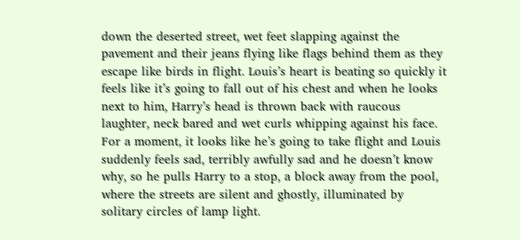down the deserted street, wet feet slapping against the pavement and their jeans flying like flags behind them as they escape like birds in flight. Louis’s heart is beating so quickly it feels like it’s going to fall out of his chest and when he looks next to him, Harry’s head is thrown back with raucous laughter, neck bared and wet curls whipping against his face. For a moment, it looks like he’s going to take flight and Louis suddenly feels sad, terribly awfully sad and he doesn’t know why, so he pulls Harry to a stop, a block away from the pool, where the streets are silent and ghostly, illuminated by solitary circles of lamp light.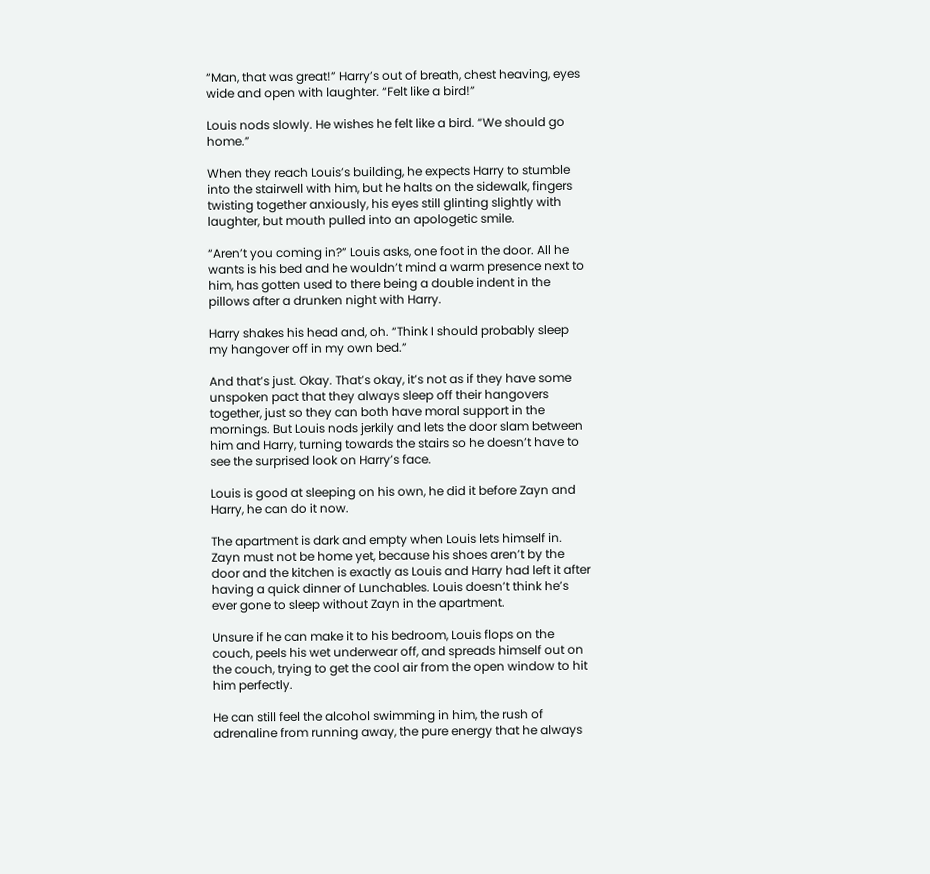“Man, that was great!” Harry’s out of breath, chest heaving, eyes wide and open with laughter. “Felt like a bird!”

Louis nods slowly. He wishes he felt like a bird. “We should go home.”

When they reach Louis’s building, he expects Harry to stumble into the stairwell with him, but he halts on the sidewalk, fingers twisting together anxiously, his eyes still glinting slightly with laughter, but mouth pulled into an apologetic smile.

“Aren’t you coming in?” Louis asks, one foot in the door. All he wants is his bed and he wouldn’t mind a warm presence next to him, has gotten used to there being a double indent in the pillows after a drunken night with Harry.

Harry shakes his head and, oh. “Think I should probably sleep my hangover off in my own bed.”

And that’s just. Okay. That’s okay, it’s not as if they have some unspoken pact that they always sleep off their hangovers together, just so they can both have moral support in the mornings. But Louis nods jerkily and lets the door slam between him and Harry, turning towards the stairs so he doesn’t have to see the surprised look on Harry’s face.

Louis is good at sleeping on his own, he did it before Zayn and Harry, he can do it now.

The apartment is dark and empty when Louis lets himself in. Zayn must not be home yet, because his shoes aren’t by the door and the kitchen is exactly as Louis and Harry had left it after having a quick dinner of Lunchables. Louis doesn’t think he’s ever gone to sleep without Zayn in the apartment.

Unsure if he can make it to his bedroom, Louis flops on the couch, peels his wet underwear off, and spreads himself out on the couch, trying to get the cool air from the open window to hit him perfectly.

He can still feel the alcohol swimming in him, the rush of adrenaline from running away, the pure energy that he always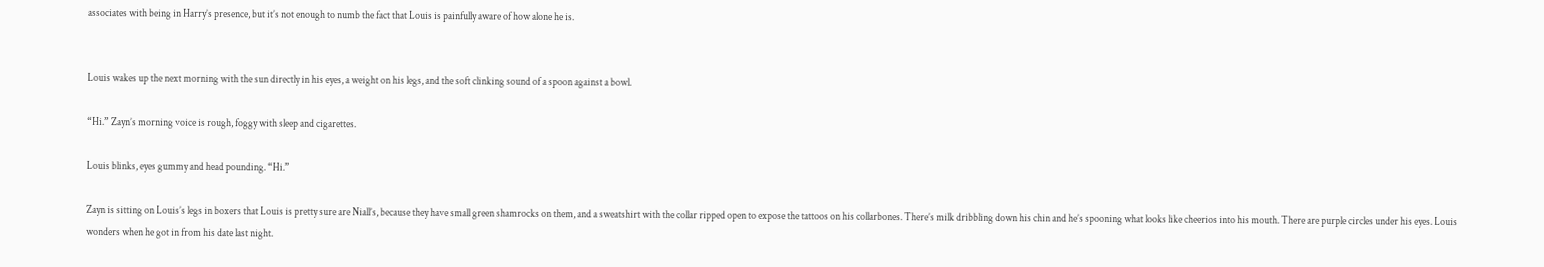associates with being in Harry’s presence, but it’s not enough to numb the fact that Louis is painfully aware of how alone he is.


Louis wakes up the next morning with the sun directly in his eyes, a weight on his legs, and the soft clinking sound of a spoon against a bowl.

“Hi.” Zayn’s morning voice is rough, foggy with sleep and cigarettes.

Louis blinks, eyes gummy and head pounding. “Hi.”

Zayn is sitting on Louis’s legs in boxers that Louis is pretty sure are Niall’s, because they have small green shamrocks on them, and a sweatshirt with the collar ripped open to expose the tattoos on his collarbones. There’s milk dribbling down his chin and he’s spooning what looks like cheerios into his mouth. There are purple circles under his eyes. Louis wonders when he got in from his date last night.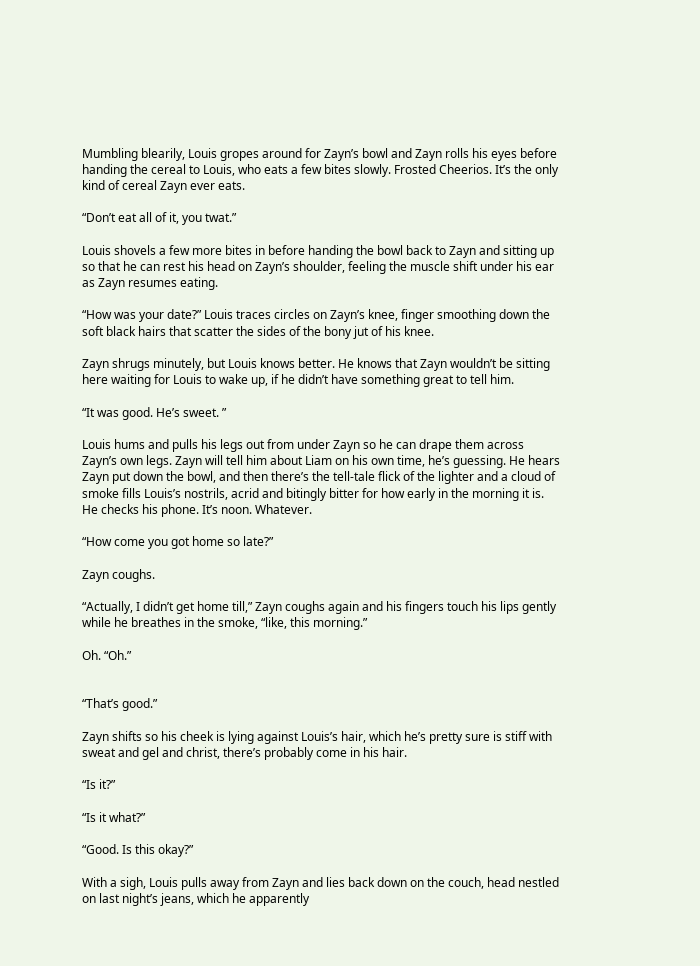Mumbling blearily, Louis gropes around for Zayn’s bowl and Zayn rolls his eyes before handing the cereal to Louis, who eats a few bites slowly. Frosted Cheerios. It’s the only kind of cereal Zayn ever eats.

“Don’t eat all of it, you twat.”

Louis shovels a few more bites in before handing the bowl back to Zayn and sitting up so that he can rest his head on Zayn’s shoulder, feeling the muscle shift under his ear as Zayn resumes eating.

“How was your date?” Louis traces circles on Zayn’s knee, finger smoothing down the soft black hairs that scatter the sides of the bony jut of his knee.

Zayn shrugs minutely, but Louis knows better. He knows that Zayn wouldn’t be sitting here waiting for Louis to wake up, if he didn’t have something great to tell him.

“It was good. He’s sweet. ”

Louis hums and pulls his legs out from under Zayn so he can drape them across Zayn’s own legs. Zayn will tell him about Liam on his own time, he’s guessing. He hears Zayn put down the bowl, and then there’s the tell-tale flick of the lighter and a cloud of smoke fills Louis’s nostrils, acrid and bitingly bitter for how early in the morning it is. He checks his phone. It’s noon. Whatever.

“How come you got home so late?”

Zayn coughs.

“Actually, I didn’t get home till,” Zayn coughs again and his fingers touch his lips gently while he breathes in the smoke, “like, this morning.”

Oh. “Oh.”


“That’s good.”

Zayn shifts so his cheek is lying against Louis’s hair, which he’s pretty sure is stiff with sweat and gel and christ, there’s probably come in his hair.

“Is it?”

“Is it what?”

“Good. Is this okay?”

With a sigh, Louis pulls away from Zayn and lies back down on the couch, head nestled on last night’s jeans, which he apparently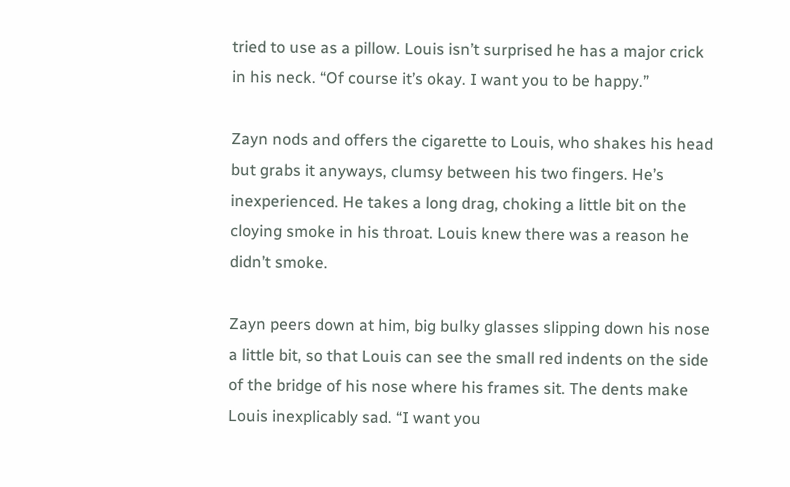tried to use as a pillow. Louis isn’t surprised he has a major crick in his neck. “Of course it’s okay. I want you to be happy.”

Zayn nods and offers the cigarette to Louis, who shakes his head but grabs it anyways, clumsy between his two fingers. He’s inexperienced. He takes a long drag, choking a little bit on the cloying smoke in his throat. Louis knew there was a reason he didn’t smoke.

Zayn peers down at him, big bulky glasses slipping down his nose a little bit, so that Louis can see the small red indents on the side of the bridge of his nose where his frames sit. The dents make Louis inexplicably sad. “I want you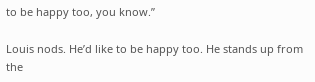to be happy too, you know.”

Louis nods. He’d like to be happy too. He stands up from the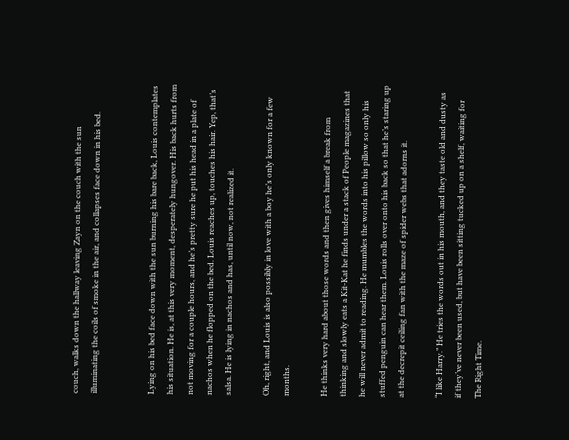couch, walks down the hallway leaving Zayn on the couch with the sun illuminating the coils of smoke in the air, and collapses face down in his bed.


Lying on his bed face down with the sun burning his bare back, Louis contemplates his situation. He is, at this very moment, desperately hungover. His back hurts from not moving for a couple hours, and he’s pretty sure he put his head in a plate of nachos when he flopped on the bed. Louis reaches up, touches his hair. Yep, that’s salsa. He is lying in nachos and has, until now, not realized it.

Oh, right, and Louis is also possibly in love with a boy he’s only known for a few months.

He thinks very hard about those words and then gives himself a break from thinking and slowly eats a Kit-Kat he finds under a stack of People magazines that he will never admit to reading. He mumbles the words into his pillow so only his stuffed penguin can hear them. Louis rolls over onto his back so that he’s staring up at the decrepit ceiling fan with the maze of spider webs that adorns it.

“I like Harry.” He tries the words out in his mouth, and they taste old and dusty as if they’ve never been used, but have been sitting tucked up on a shelf, waiting for The Right Time.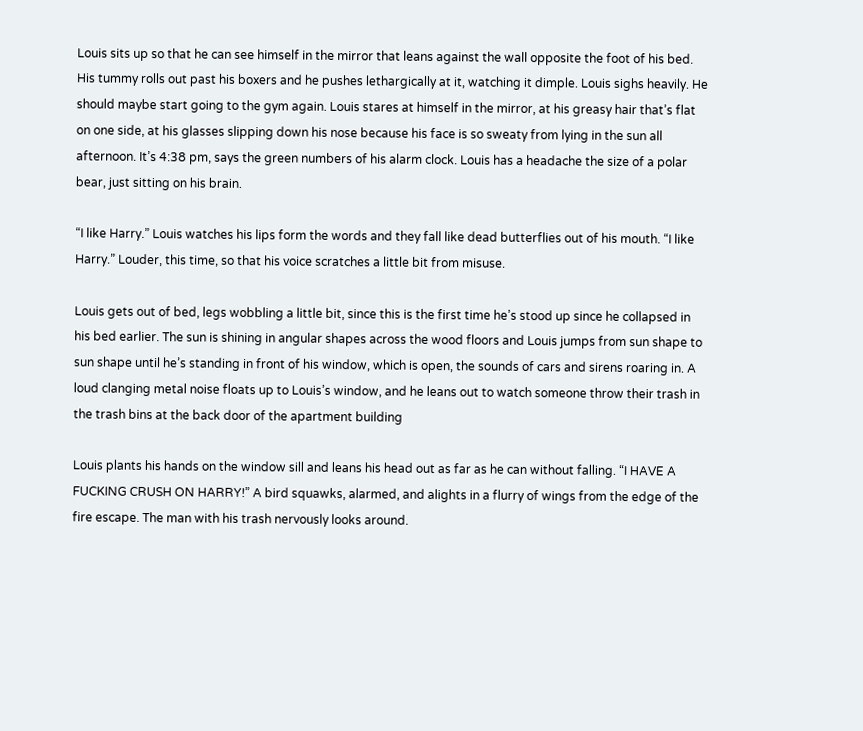Louis sits up so that he can see himself in the mirror that leans against the wall opposite the foot of his bed. His tummy rolls out past his boxers and he pushes lethargically at it, watching it dimple. Louis sighs heavily. He should maybe start going to the gym again. Louis stares at himself in the mirror, at his greasy hair that’s flat on one side, at his glasses slipping down his nose because his face is so sweaty from lying in the sun all afternoon. It’s 4:38 pm, says the green numbers of his alarm clock. Louis has a headache the size of a polar bear, just sitting on his brain.

“I like Harry.” Louis watches his lips form the words and they fall like dead butterflies out of his mouth. “I like Harry.” Louder, this time, so that his voice scratches a little bit from misuse.

Louis gets out of bed, legs wobbling a little bit, since this is the first time he’s stood up since he collapsed in his bed earlier. The sun is shining in angular shapes across the wood floors and Louis jumps from sun shape to sun shape until he’s standing in front of his window, which is open, the sounds of cars and sirens roaring in. A loud clanging metal noise floats up to Louis’s window, and he leans out to watch someone throw their trash in the trash bins at the back door of the apartment building

Louis plants his hands on the window sill and leans his head out as far as he can without falling. “I HAVE A FUCKING CRUSH ON HARRY!” A bird squawks, alarmed, and alights in a flurry of wings from the edge of the fire escape. The man with his trash nervously looks around.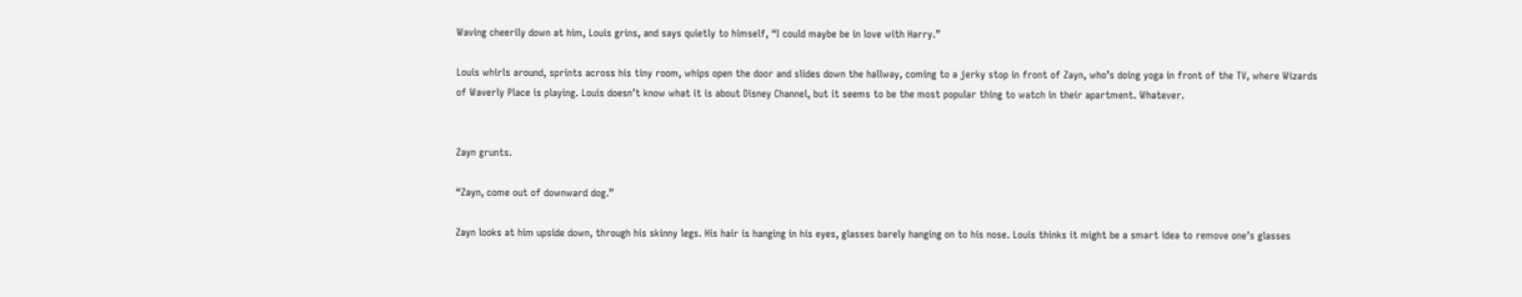Waving cheerily down at him, Louis grins, and says quietly to himself, “I could maybe be in love with Harry.”

Louis whirls around, sprints across his tiny room, whips open the door and slides down the hallway, coming to a jerky stop in front of Zayn, who’s doing yoga in front of the TV, where Wizards of Waverly Place is playing. Louis doesn’t know what it is about Disney Channel, but it seems to be the most popular thing to watch in their apartment. Whatever.


Zayn grunts.

“Zayn, come out of downward dog.”

Zayn looks at him upside down, through his skinny legs. His hair is hanging in his eyes, glasses barely hanging on to his nose. Louis thinks it might be a smart idea to remove one’s glasses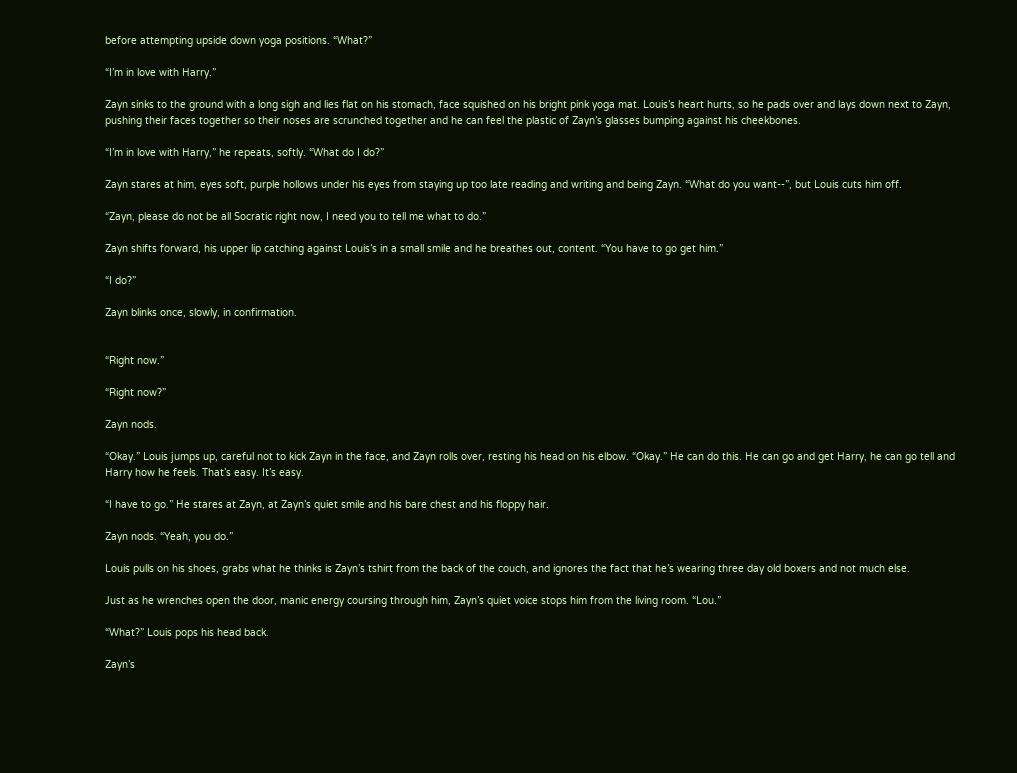before attempting upside down yoga positions. “What?”

“I’m in love with Harry.”

Zayn sinks to the ground with a long sigh and lies flat on his stomach, face squished on his bright pink yoga mat. Louis’s heart hurts, so he pads over and lays down next to Zayn, pushing their faces together so their noses are scrunched together and he can feel the plastic of Zayn’s glasses bumping against his cheekbones.

“I’m in love with Harry,” he repeats, softly. “What do I do?”

Zayn stares at him, eyes soft, purple hollows under his eyes from staying up too late reading and writing and being Zayn. “What do you want--”, but Louis cuts him off.

“Zayn, please do not be all Socratic right now, I need you to tell me what to do.”

Zayn shifts forward, his upper lip catching against Louis’s in a small smile and he breathes out, content. “You have to go get him.”

“I do?”

Zayn blinks once, slowly, in confirmation.


“Right now.”

“Right now?”

Zayn nods.

“Okay.” Louis jumps up, careful not to kick Zayn in the face, and Zayn rolls over, resting his head on his elbow. “Okay.” He can do this. He can go and get Harry, he can go tell and Harry how he feels. That’s easy. It’s easy.

“I have to go.” He stares at Zayn, at Zayn’s quiet smile and his bare chest and his floppy hair.

Zayn nods. “Yeah, you do.”

Louis pulls on his shoes, grabs what he thinks is Zayn’s tshirt from the back of the couch, and ignores the fact that he’s wearing three day old boxers and not much else.

Just as he wrenches open the door, manic energy coursing through him, Zayn’s quiet voice stops him from the living room. “Lou.”

“What?” Louis pops his head back.

Zayn’s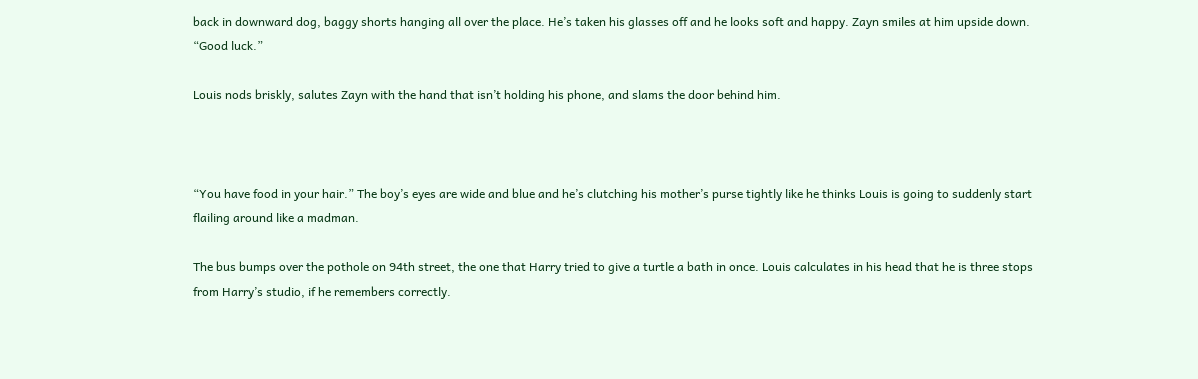back in downward dog, baggy shorts hanging all over the place. He’s taken his glasses off and he looks soft and happy. Zayn smiles at him upside down. “Good luck.”

Louis nods briskly, salutes Zayn with the hand that isn’t holding his phone, and slams the door behind him.



“You have food in your hair.” The boy’s eyes are wide and blue and he’s clutching his mother’s purse tightly like he thinks Louis is going to suddenly start flailing around like a madman.

The bus bumps over the pothole on 94th street, the one that Harry tried to give a turtle a bath in once. Louis calculates in his head that he is three stops from Harry’s studio, if he remembers correctly.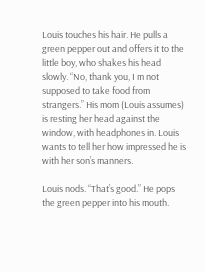Louis touches his hair. He pulls a green pepper out and offers it to the little boy, who shakes his head slowly. “No, thank you, I m not supposed to take food from strangers.” His mom (Louis assumes) is resting her head against the window, with headphones in. Louis wants to tell her how impressed he is with her son’s manners.

Louis nods. “That’s good.” He pops the green pepper into his mouth.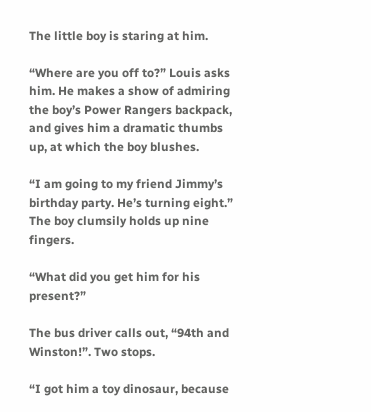The little boy is staring at him.

“Where are you off to?” Louis asks him. He makes a show of admiring the boy’s Power Rangers backpack, and gives him a dramatic thumbs up, at which the boy blushes.

“I am going to my friend Jimmy’s birthday party. He’s turning eight.” The boy clumsily holds up nine fingers.

“What did you get him for his present?”

The bus driver calls out, “94th and Winston!”. Two stops.

“I got him a toy dinosaur, because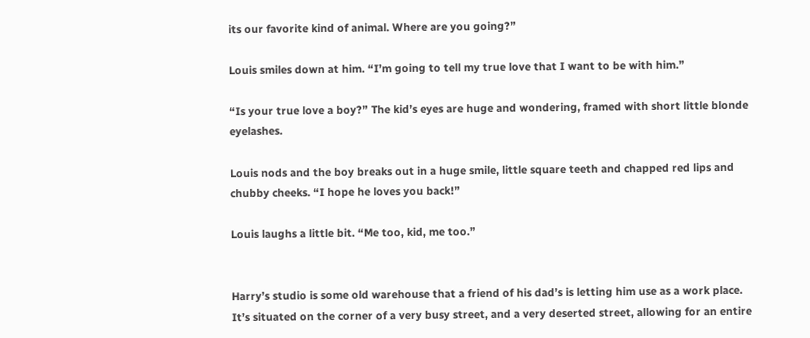its our favorite kind of animal. Where are you going?”

Louis smiles down at him. “I’m going to tell my true love that I want to be with him.”

“Is your true love a boy?” The kid’s eyes are huge and wondering, framed with short little blonde eyelashes.

Louis nods and the boy breaks out in a huge smile, little square teeth and chapped red lips and chubby cheeks. “I hope he loves you back!”

Louis laughs a little bit. “Me too, kid, me too.”


Harry’s studio is some old warehouse that a friend of his dad’s is letting him use as a work place. It’s situated on the corner of a very busy street, and a very deserted street, allowing for an entire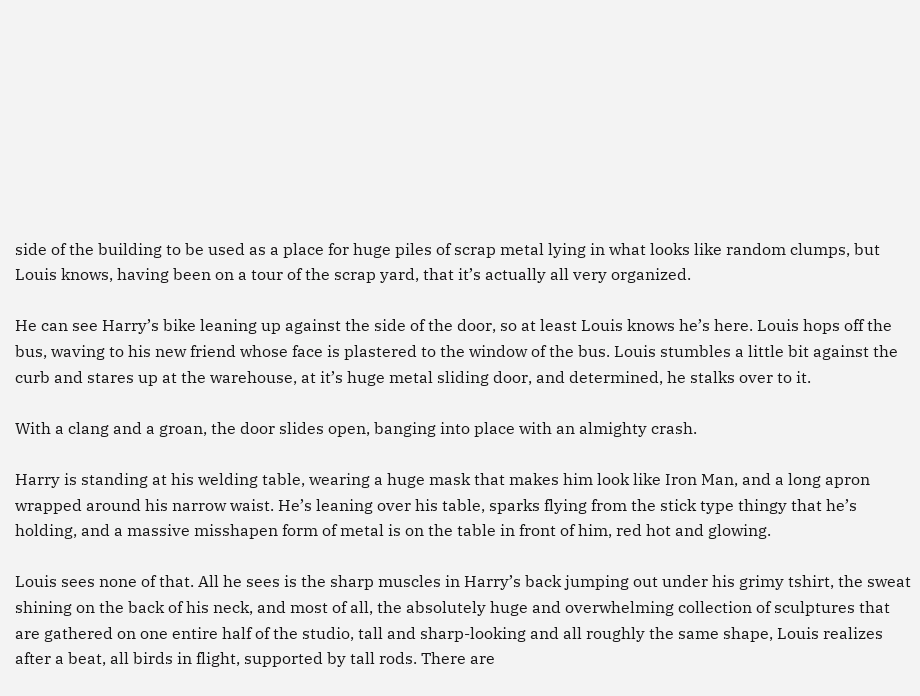side of the building to be used as a place for huge piles of scrap metal lying in what looks like random clumps, but Louis knows, having been on a tour of the scrap yard, that it’s actually all very organized.

He can see Harry’s bike leaning up against the side of the door, so at least Louis knows he’s here. Louis hops off the bus, waving to his new friend whose face is plastered to the window of the bus. Louis stumbles a little bit against the curb and stares up at the warehouse, at it’s huge metal sliding door, and determined, he stalks over to it.

With a clang and a groan, the door slides open, banging into place with an almighty crash.

Harry is standing at his welding table, wearing a huge mask that makes him look like Iron Man, and a long apron wrapped around his narrow waist. He’s leaning over his table, sparks flying from the stick type thingy that he’s holding, and a massive misshapen form of metal is on the table in front of him, red hot and glowing.

Louis sees none of that. All he sees is the sharp muscles in Harry’s back jumping out under his grimy tshirt, the sweat shining on the back of his neck, and most of all, the absolutely huge and overwhelming collection of sculptures that are gathered on one entire half of the studio, tall and sharp-looking and all roughly the same shape, Louis realizes after a beat, all birds in flight, supported by tall rods. There are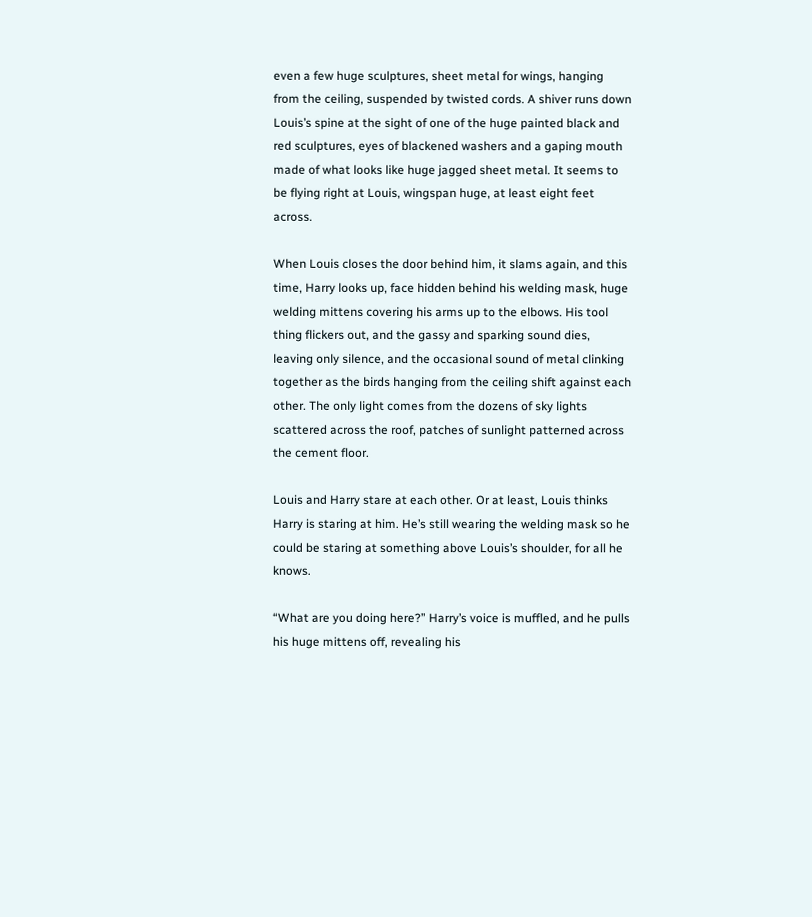even a few huge sculptures, sheet metal for wings, hanging from the ceiling, suspended by twisted cords. A shiver runs down Louis’s spine at the sight of one of the huge painted black and red sculptures, eyes of blackened washers and a gaping mouth made of what looks like huge jagged sheet metal. It seems to be flying right at Louis, wingspan huge, at least eight feet across.

When Louis closes the door behind him, it slams again, and this time, Harry looks up, face hidden behind his welding mask, huge welding mittens covering his arms up to the elbows. His tool thing flickers out, and the gassy and sparking sound dies, leaving only silence, and the occasional sound of metal clinking together as the birds hanging from the ceiling shift against each other. The only light comes from the dozens of sky lights scattered across the roof, patches of sunlight patterned across the cement floor.

Louis and Harry stare at each other. Or at least, Louis thinks Harry is staring at him. He’s still wearing the welding mask so he could be staring at something above Louis’s shoulder, for all he knows.

“What are you doing here?” Harry’s voice is muffled, and he pulls his huge mittens off, revealing his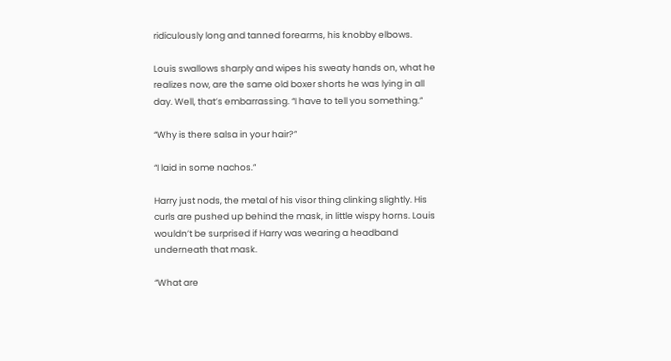ridiculously long and tanned forearms, his knobby elbows.

Louis swallows sharply and wipes his sweaty hands on, what he realizes now, are the same old boxer shorts he was lying in all day. Well, that’s embarrassing. “I have to tell you something.”

“Why is there salsa in your hair?”

“I laid in some nachos.”

Harry just nods, the metal of his visor thing clinking slightly. His curls are pushed up behind the mask, in little wispy horns. Louis wouldn’t be surprised if Harry was wearing a headband underneath that mask.

“What are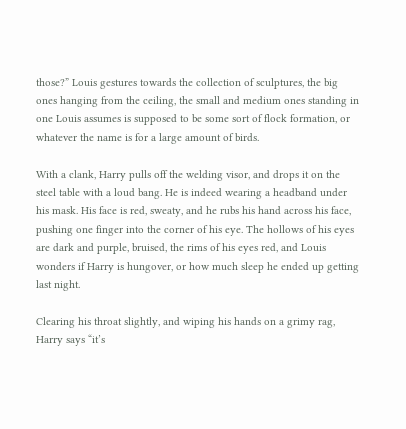those?” Louis gestures towards the collection of sculptures, the big ones hanging from the ceiling, the small and medium ones standing in one Louis assumes is supposed to be some sort of flock formation, or whatever the name is for a large amount of birds.

With a clank, Harry pulls off the welding visor, and drops it on the steel table with a loud bang. He is indeed wearing a headband under his mask. His face is red, sweaty, and he rubs his hand across his face, pushing one finger into the corner of his eye. The hollows of his eyes are dark and purple, bruised, the rims of his eyes red, and Louis wonders if Harry is hungover, or how much sleep he ended up getting last night.

Clearing his throat slightly, and wiping his hands on a grimy rag, Harry says “it’s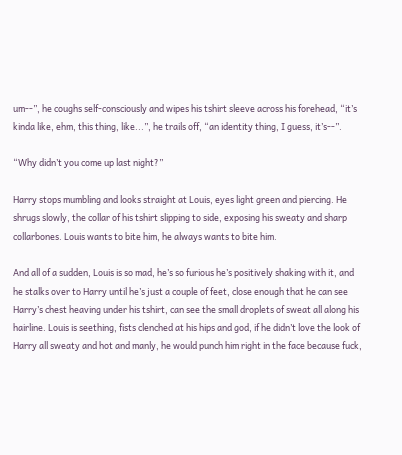um--”, he coughs self-consciously and wipes his tshirt sleeve across his forehead, “it’s kinda like, ehm, this thing, like...”, he trails off, “an identity thing, I guess, it’s--”.

“Why didn’t you come up last night?”

Harry stops mumbling and looks straight at Louis, eyes light green and piercing. He shrugs slowly, the collar of his tshirt slipping to side, exposing his sweaty and sharp collarbones. Louis wants to bite him, he always wants to bite him.

And all of a sudden, Louis is so mad, he’s so furious he’s positively shaking with it, and he stalks over to Harry until he’s just a couple of feet, close enough that he can see Harry’s chest heaving under his tshirt, can see the small droplets of sweat all along his hairline. Louis is seething, fists clenched at his hips and god, if he didn’t love the look of Harry all sweaty and hot and manly, he would punch him right in the face because fuck,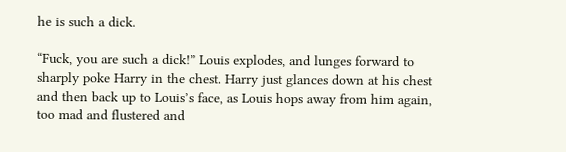he is such a dick.

“Fuck, you are such a dick!” Louis explodes, and lunges forward to sharply poke Harry in the chest. Harry just glances down at his chest and then back up to Louis’s face, as Louis hops away from him again, too mad and flustered and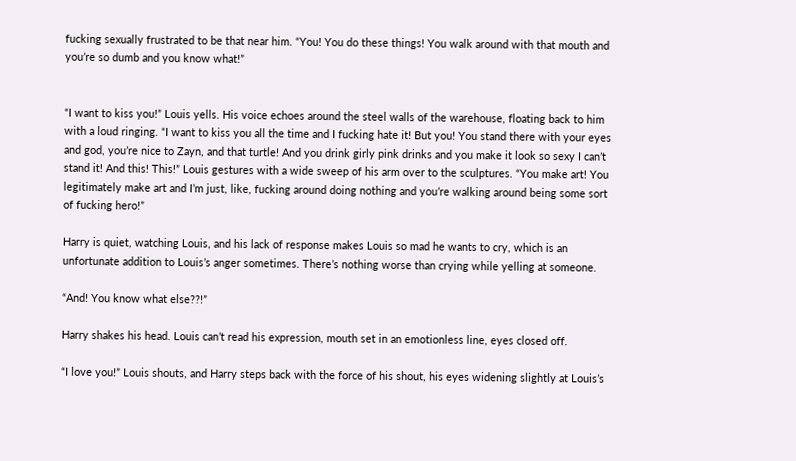fucking sexually frustrated to be that near him. “You! You do these things! You walk around with that mouth and you’re so dumb and you know what!”


“I want to kiss you!” Louis yells. His voice echoes around the steel walls of the warehouse, floating back to him with a loud ringing. “I want to kiss you all the time and I fucking hate it! But you! You stand there with your eyes and god, you’re nice to Zayn, and that turtle! And you drink girly pink drinks and you make it look so sexy I can’t stand it! And this! This!” Louis gestures with a wide sweep of his arm over to the sculptures. “You make art! You legitimately make art and I’m just, like, fucking around doing nothing and you’re walking around being some sort of fucking hero!”

Harry is quiet, watching Louis, and his lack of response makes Louis so mad he wants to cry, which is an unfortunate addition to Louis’s anger sometimes. There’s nothing worse than crying while yelling at someone.

“And! You know what else??!”

Harry shakes his head. Louis can’t read his expression, mouth set in an emotionless line, eyes closed off.

“I love you!” Louis shouts, and Harry steps back with the force of his shout, his eyes widening slightly at Louis’s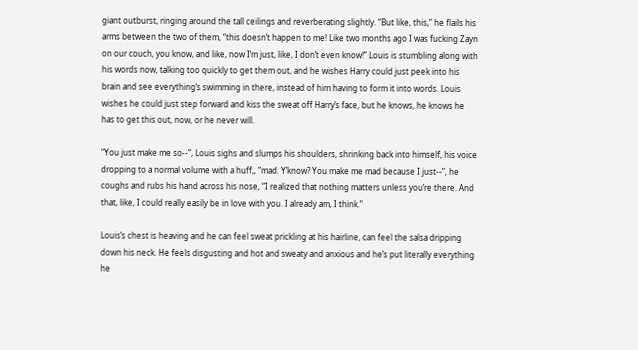giant outburst, ringing around the tall ceilings and reverberating slightly. “But like, this,” he flails his arms between the two of them, “this doesn’t happen to me! Like two months ago I was fucking Zayn on our couch, you know, and like, now I’m just, like, I don’t even know!” Louis is stumbling along with his words now, talking too quickly to get them out, and he wishes Harry could just peek into his brain and see everything’s swimming in there, instead of him having to form it into words. Louis wishes he could just step forward and kiss the sweat off Harry’s face, but he knows, he knows he has to get this out, now, or he never will.

“You just make me so--”, Louis sighs and slumps his shoulders, shrinking back into himself, his voice dropping to a normal volume with a huff,, “mad. Y’know? You make me mad because I just--”, he coughs and rubs his hand across his nose, “I realized that nothing matters unless you’re there. And that, like, I could really easily be in love with you. I already am, I think.”

Louis’s chest is heaving and he can feel sweat prickling at his hairline, can feel the salsa dripping down his neck. He feels disgusting and hot and sweaty and anxious and he’s put literally everything he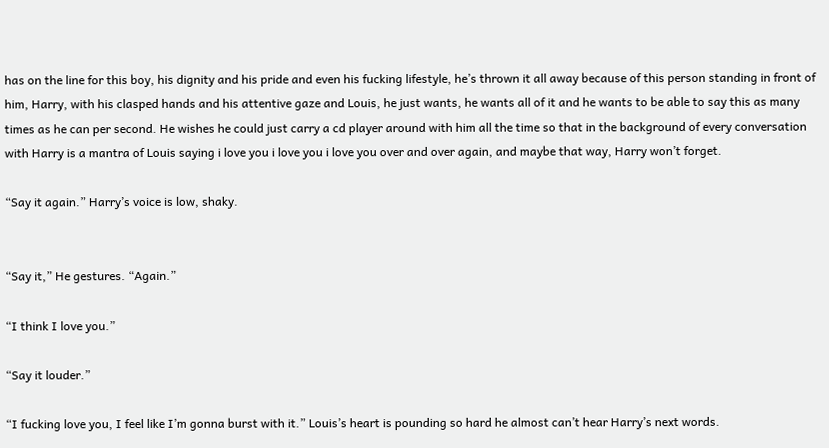has on the line for this boy, his dignity and his pride and even his fucking lifestyle, he’s thrown it all away because of this person standing in front of him, Harry, with his clasped hands and his attentive gaze and Louis, he just wants, he wants all of it and he wants to be able to say this as many times as he can per second. He wishes he could just carry a cd player around with him all the time so that in the background of every conversation with Harry is a mantra of Louis saying i love you i love you i love you over and over again, and maybe that way, Harry won’t forget.

“Say it again.” Harry’s voice is low, shaky.


“Say it,” He gestures. “Again.”

“I think I love you.”

“Say it louder.”

“I fucking love you, I feel like I’m gonna burst with it.” Louis’s heart is pounding so hard he almost can’t hear Harry’s next words.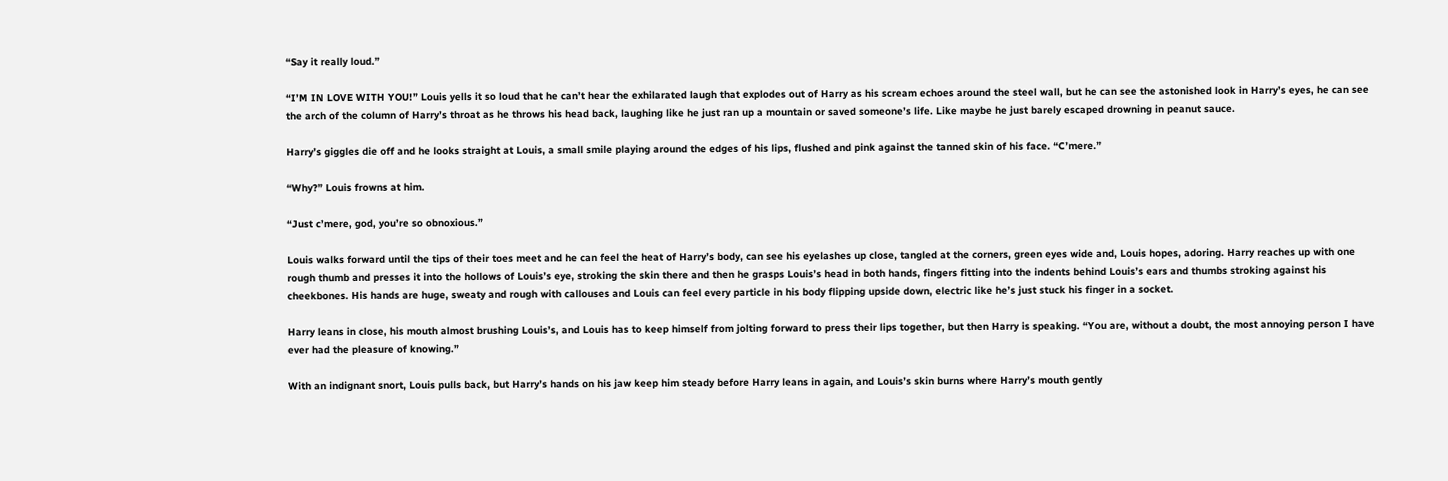“Say it really loud.”

“I’M IN LOVE WITH YOU!” Louis yells it so loud that he can’t hear the exhilarated laugh that explodes out of Harry as his scream echoes around the steel wall, but he can see the astonished look in Harry’s eyes, he can see the arch of the column of Harry’s throat as he throws his head back, laughing like he just ran up a mountain or saved someone’s life. Like maybe he just barely escaped drowning in peanut sauce.

Harry’s giggles die off and he looks straight at Louis, a small smile playing around the edges of his lips, flushed and pink against the tanned skin of his face. “C’mere.”

“Why?” Louis frowns at him.

“Just c’mere, god, you’re so obnoxious.”

Louis walks forward until the tips of their toes meet and he can feel the heat of Harry’s body, can see his eyelashes up close, tangled at the corners, green eyes wide and, Louis hopes, adoring. Harry reaches up with one rough thumb and presses it into the hollows of Louis’s eye, stroking the skin there and then he grasps Louis’s head in both hands, fingers fitting into the indents behind Louis’s ears and thumbs stroking against his cheekbones. His hands are huge, sweaty and rough with callouses and Louis can feel every particle in his body flipping upside down, electric like he’s just stuck his finger in a socket.

Harry leans in close, his mouth almost brushing Louis’s, and Louis has to keep himself from jolting forward to press their lips together, but then Harry is speaking. “You are, without a doubt, the most annoying person I have ever had the pleasure of knowing.”

With an indignant snort, Louis pulls back, but Harry’s hands on his jaw keep him steady before Harry leans in again, and Louis’s skin burns where Harry’s mouth gently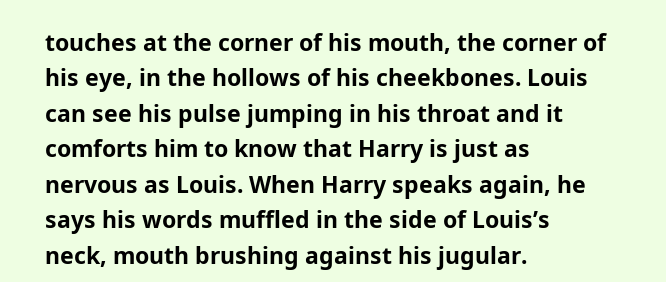touches at the corner of his mouth, the corner of his eye, in the hollows of his cheekbones. Louis can see his pulse jumping in his throat and it comforts him to know that Harry is just as nervous as Louis. When Harry speaks again, he says his words muffled in the side of Louis’s neck, mouth brushing against his jugular.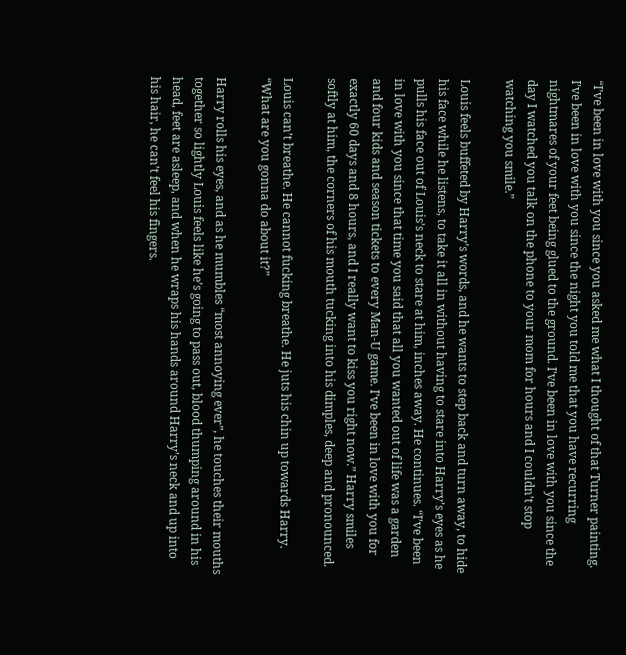“I’ve been in love with you since you asked me what I thought of that Turner painting. I’ve been in love with you since the night you told me that you have recurring nightmares of your feet being glued to the ground. I’ve been in love with you since the day I watched you talk on the phone to your mom for hours and I couldn’t stop watching you smile.”

Louis feels buffeted by Harry’s words, and he wants to step back and turn away, to hide his face while he listens, to take it all in without having to stare into Harry’s eyes as he pulls his face out of Louis’s neck to stare at him, inches away. He continues. “I’ve been in love with you since that time you said that all you wanted out of life was a garden and four kids and season tickets to every Man-U game. I’ve been in love with you for exactly 60 days and 8 hours, and I really want to kiss you right now.” Harry smiles softly at him, the corners of his mouth tucking into his dimples, deep and pronounced.

Louis can’t breathe. He cannot fucking breathe. He juts his chin up towards Harry. “What are you gonna do about it?”

Harry rolls his eyes, and as he mumbles “most annoying ever”, he touches their mouths together so lightly Louis feels like he’s going to pass out, blood thumping around in his head, feet are asleep, and when he wraps his hands around Harry’s neck and up into his hair, he can’t feel his fingers.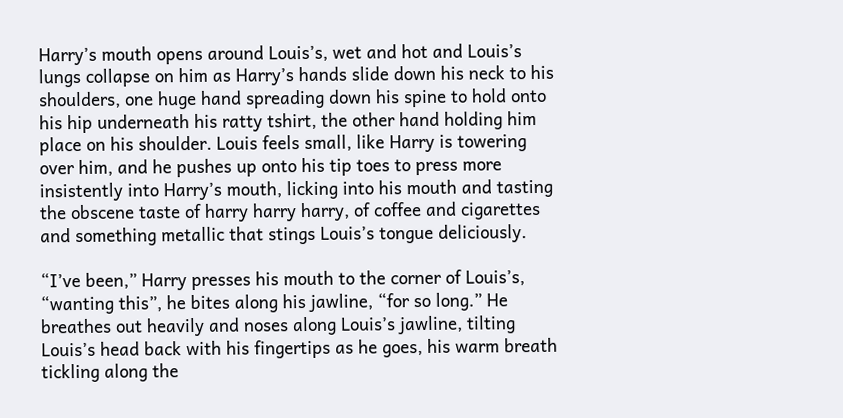Harry’s mouth opens around Louis’s, wet and hot and Louis’s lungs collapse on him as Harry’s hands slide down his neck to his shoulders, one huge hand spreading down his spine to hold onto his hip underneath his ratty tshirt, the other hand holding him place on his shoulder. Louis feels small, like Harry is towering over him, and he pushes up onto his tip toes to press more insistently into Harry’s mouth, licking into his mouth and tasting the obscene taste of harry harry harry, of coffee and cigarettes and something metallic that stings Louis’s tongue deliciously.

“I’ve been,” Harry presses his mouth to the corner of Louis’s, “wanting this”, he bites along his jawline, “for so long.” He breathes out heavily and noses along Louis’s jawline, tilting Louis’s head back with his fingertips as he goes, his warm breath tickling along the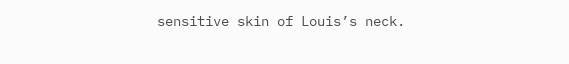sensitive skin of Louis’s neck.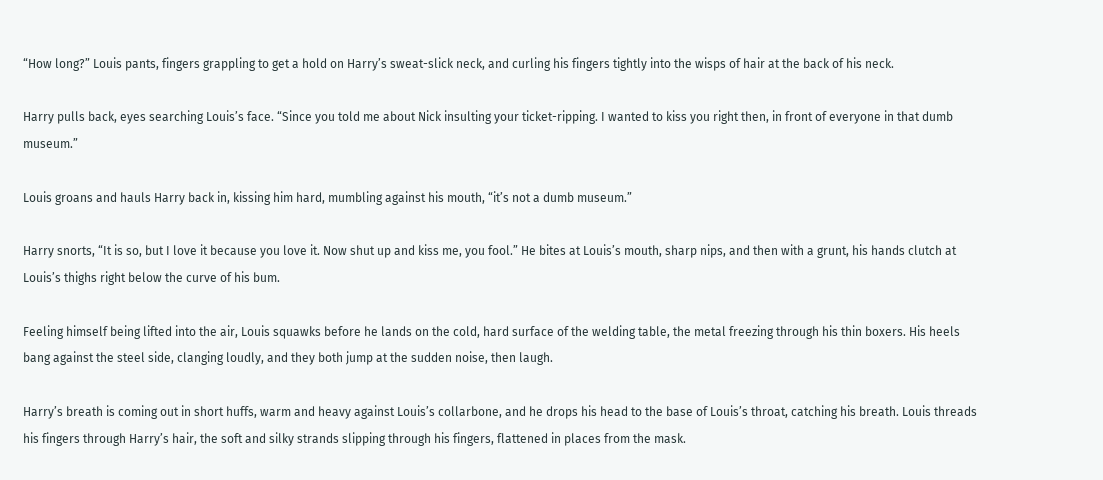“How long?” Louis pants, fingers grappling to get a hold on Harry’s sweat-slick neck, and curling his fingers tightly into the wisps of hair at the back of his neck.

Harry pulls back, eyes searching Louis’s face. “Since you told me about Nick insulting your ticket-ripping. I wanted to kiss you right then, in front of everyone in that dumb museum.”

Louis groans and hauls Harry back in, kissing him hard, mumbling against his mouth, “it’s not a dumb museum.”

Harry snorts, “It is so, but I love it because you love it. Now shut up and kiss me, you fool.” He bites at Louis’s mouth, sharp nips, and then with a grunt, his hands clutch at Louis’s thighs right below the curve of his bum.

Feeling himself being lifted into the air, Louis squawks before he lands on the cold, hard surface of the welding table, the metal freezing through his thin boxers. His heels bang against the steel side, clanging loudly, and they both jump at the sudden noise, then laugh.

Harry’s breath is coming out in short huffs, warm and heavy against Louis’s collarbone, and he drops his head to the base of Louis’s throat, catching his breath. Louis threads his fingers through Harry’s hair, the soft and silky strands slipping through his fingers, flattened in places from the mask.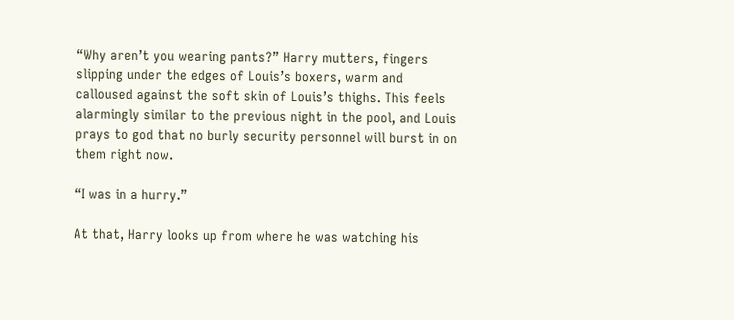“Why aren’t you wearing pants?” Harry mutters, fingers slipping under the edges of Louis’s boxers, warm and calloused against the soft skin of Louis’s thighs. This feels alarmingly similar to the previous night in the pool, and Louis prays to god that no burly security personnel will burst in on them right now.

“I was in a hurry.”

At that, Harry looks up from where he was watching his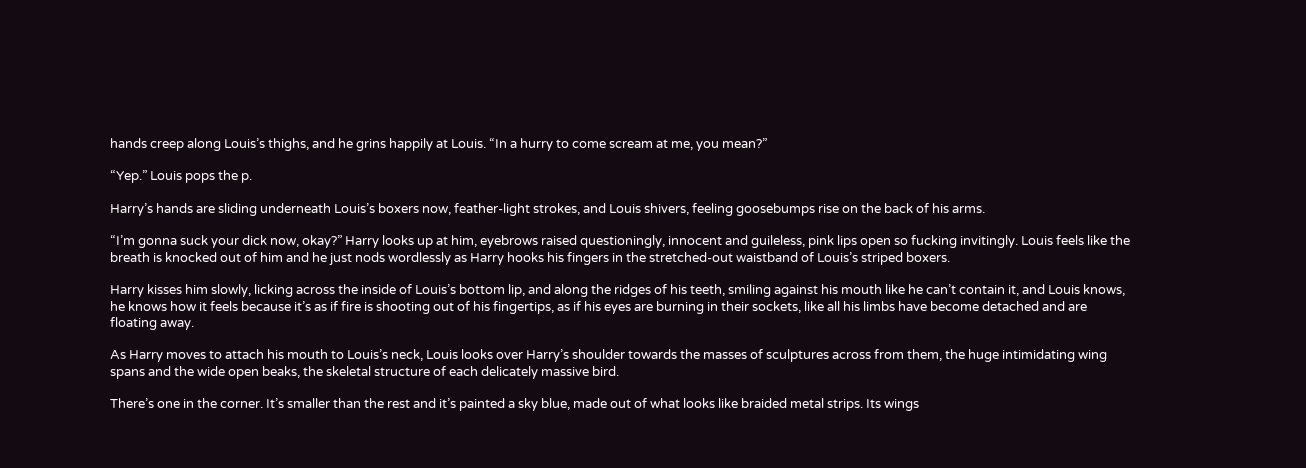hands creep along Louis’s thighs, and he grins happily at Louis. “In a hurry to come scream at me, you mean?”

“Yep.” Louis pops the p.

Harry’s hands are sliding underneath Louis’s boxers now, feather-light strokes, and Louis shivers, feeling goosebumps rise on the back of his arms.

“I’m gonna suck your dick now, okay?” Harry looks up at him, eyebrows raised questioningly, innocent and guileless, pink lips open so fucking invitingly. Louis feels like the breath is knocked out of him and he just nods wordlessly as Harry hooks his fingers in the stretched-out waistband of Louis’s striped boxers.

Harry kisses him slowly, licking across the inside of Louis’s bottom lip, and along the ridges of his teeth, smiling against his mouth like he can’t contain it, and Louis knows, he knows how it feels because it’s as if fire is shooting out of his fingertips, as if his eyes are burning in their sockets, like all his limbs have become detached and are floating away.

As Harry moves to attach his mouth to Louis’s neck, Louis looks over Harry’s shoulder towards the masses of sculptures across from them, the huge intimidating wing spans and the wide open beaks, the skeletal structure of each delicately massive bird.

There’s one in the corner. It’s smaller than the rest and it’s painted a sky blue, made out of what looks like braided metal strips. Its wings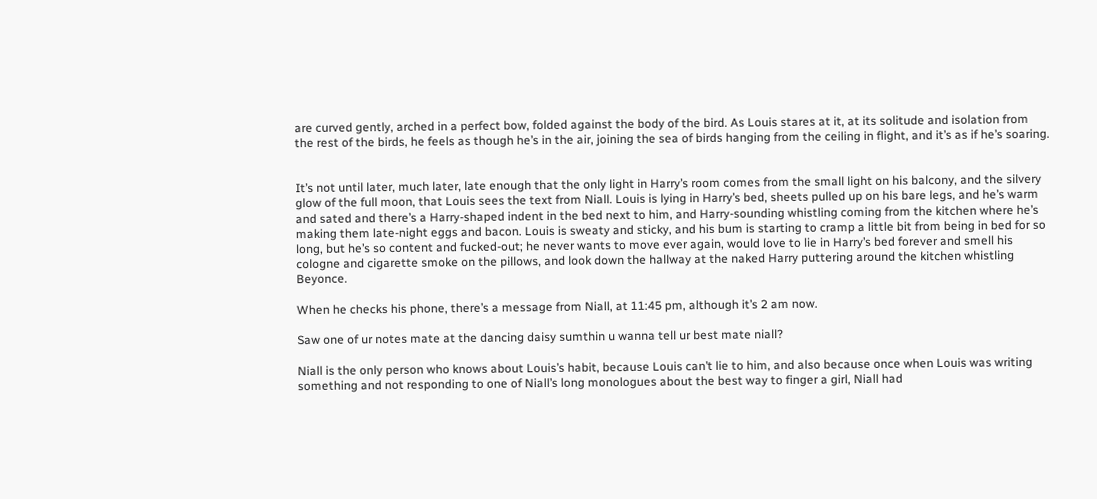are curved gently, arched in a perfect bow, folded against the body of the bird. As Louis stares at it, at its solitude and isolation from the rest of the birds, he feels as though he’s in the air, joining the sea of birds hanging from the ceiling in flight, and it’s as if he’s soaring.


It’s not until later, much later, late enough that the only light in Harry’s room comes from the small light on his balcony, and the silvery glow of the full moon, that Louis sees the text from Niall. Louis is lying in Harry’s bed, sheets pulled up on his bare legs, and he’s warm and sated and there’s a Harry-shaped indent in the bed next to him, and Harry-sounding whistling coming from the kitchen where he’s making them late-night eggs and bacon. Louis is sweaty and sticky, and his bum is starting to cramp a little bit from being in bed for so long, but he’s so content and fucked-out; he never wants to move ever again, would love to lie in Harry’s bed forever and smell his cologne and cigarette smoke on the pillows, and look down the hallway at the naked Harry puttering around the kitchen whistling Beyonce.

When he checks his phone, there’s a message from Niall, at 11:45 pm, although it’s 2 am now.

Saw one of ur notes mate at the dancing daisy sumthin u wanna tell ur best mate niall?

Niall is the only person who knows about Louis’s habit, because Louis can’t lie to him, and also because once when Louis was writing something and not responding to one of Niall’s long monologues about the best way to finger a girl, Niall had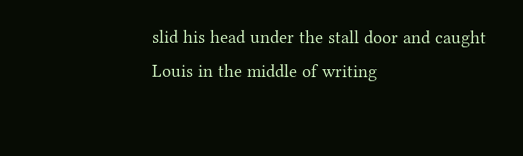slid his head under the stall door and caught Louis in the middle of writing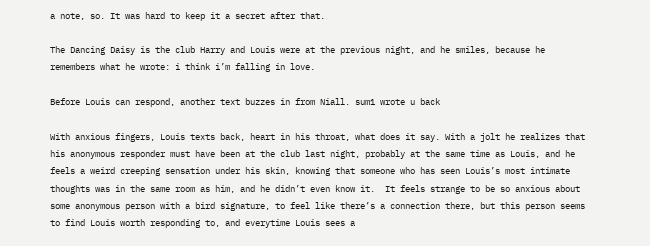a note, so. It was hard to keep it a secret after that.

The Dancing Daisy is the club Harry and Louis were at the previous night, and he smiles, because he remembers what he wrote: i think i’m falling in love.

Before Louis can respond, another text buzzes in from Niall. sum1 wrote u back

With anxious fingers, Louis texts back, heart in his throat, what does it say. With a jolt he realizes that his anonymous responder must have been at the club last night, probably at the same time as Louis, and he feels a weird creeping sensation under his skin, knowing that someone who has seen Louis’s most intimate thoughts was in the same room as him, and he didn’t even know it.  It feels strange to be so anxious about some anonymous person with a bird signature, to feel like there’s a connection there, but this person seems to find Louis worth responding to, and everytime Louis sees a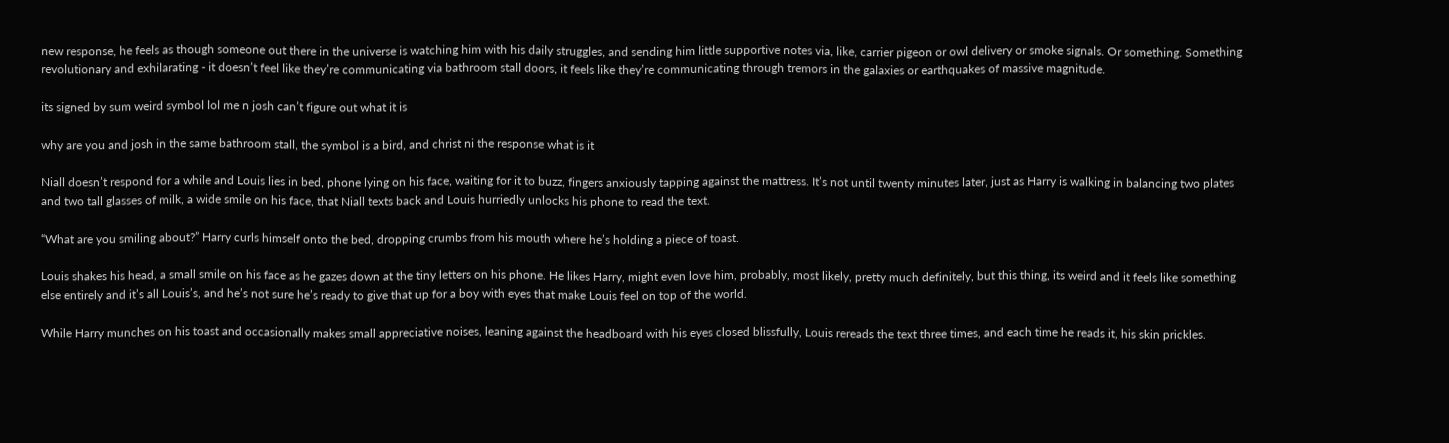new response, he feels as though someone out there in the universe is watching him with his daily struggles, and sending him little supportive notes via, like, carrier pigeon or owl delivery or smoke signals. Or something. Something revolutionary and exhilarating - it doesn’t feel like they’re communicating via bathroom stall doors, it feels like they’re communicating through tremors in the galaxies or earthquakes of massive magnitude.

its signed by sum weird symbol lol me n josh can’t figure out what it is

why are you and josh in the same bathroom stall, the symbol is a bird, and christ ni the response what is it

Niall doesn’t respond for a while and Louis lies in bed, phone lying on his face, waiting for it to buzz, fingers anxiously tapping against the mattress. It’s not until twenty minutes later, just as Harry is walking in balancing two plates and two tall glasses of milk, a wide smile on his face, that Niall texts back and Louis hurriedly unlocks his phone to read the text.

“What are you smiling about?” Harry curls himself onto the bed, dropping crumbs from his mouth where he’s holding a piece of toast.

Louis shakes his head, a small smile on his face as he gazes down at the tiny letters on his phone. He likes Harry, might even love him, probably, most likely, pretty much definitely, but this thing, its weird and it feels like something else entirely and it’s all Louis’s, and he’s not sure he’s ready to give that up for a boy with eyes that make Louis feel on top of the world.

While Harry munches on his toast and occasionally makes small appreciative noises, leaning against the headboard with his eyes closed blissfully, Louis rereads the text three times, and each time he reads it, his skin prickles.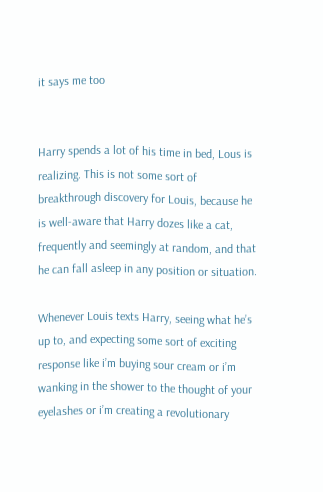it says me too


Harry spends a lot of his time in bed, Lous is realizing. This is not some sort of breakthrough discovery for Louis, because he is well-aware that Harry dozes like a cat, frequently and seemingly at random, and that he can fall asleep in any position or situation.

Whenever Louis texts Harry, seeing what he’s up to, and expecting some sort of exciting response like i’m buying sour cream or i’m wanking in the shower to the thought of your eyelashes or i’m creating a revolutionary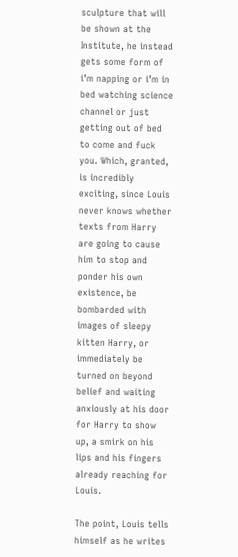sculpture that will be shown at the Institute, he instead gets some form of i’m napping or i’m in bed watching science channel or just getting out of bed to come and fuck you. Which, granted, is incredibly exciting, since Louis never knows whether texts from Harry are going to cause him to stop and ponder his own existence, be bombarded with images of sleepy kitten Harry, or immediately be turned on beyond belief and waiting anxiously at his door for Harry to show up, a smirk on his lips and his fingers already reaching for Louis.

The point, Louis tells himself as he writes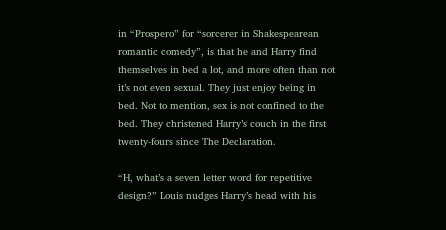in “Prospero” for “sorcerer in Shakespearean romantic comedy”, is that he and Harry find themselves in bed a lot, and more often than not it’s not even sexual. They just enjoy being in bed. Not to mention, sex is not confined to the bed. They christened Harry’s couch in the first twenty-fours since The Declaration.

“H, what’s a seven letter word for repetitive design?” Louis nudges Harry’s head with his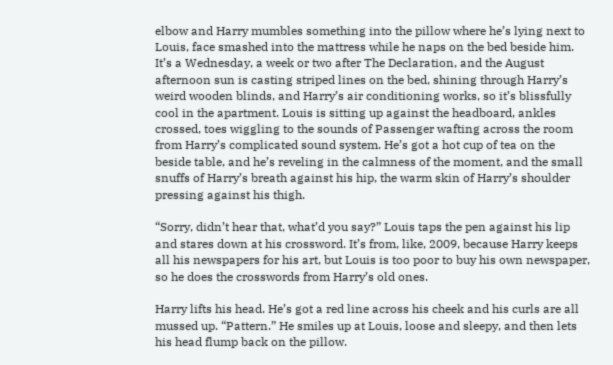elbow and Harry mumbles something into the pillow where he’s lying next to Louis, face smashed into the mattress while he naps on the bed beside him. It’s a Wednesday, a week or two after The Declaration, and the August afternoon sun is casting striped lines on the bed, shining through Harry’s weird wooden blinds, and Harry’s air conditioning works, so it’s blissfully cool in the apartment. Louis is sitting up against the headboard, ankles crossed, toes wiggling to the sounds of Passenger wafting across the room from Harry’s complicated sound system. He’s got a hot cup of tea on the beside table, and he’s reveling in the calmness of the moment, and the small snuffs of Harry’s breath against his hip, the warm skin of Harry’s shoulder pressing against his thigh.

“Sorry, didn’t hear that, what’d you say?” Louis taps the pen against his lip and stares down at his crossword. It’s from, like, 2009, because Harry keeps all his newspapers for his art, but Louis is too poor to buy his own newspaper, so he does the crosswords from Harry’s old ones.

Harry lifts his head. He’s got a red line across his cheek and his curls are all mussed up. “Pattern.” He smiles up at Louis, loose and sleepy, and then lets his head flump back on the pillow.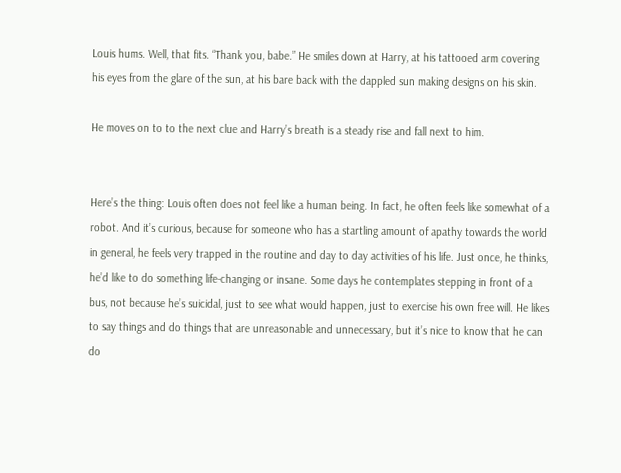Louis hums. Well, that fits. “Thank you, babe.” He smiles down at Harry, at his tattooed arm covering his eyes from the glare of the sun, at his bare back with the dappled sun making designs on his skin.

He moves on to to the next clue and Harry’s breath is a steady rise and fall next to him.


Here’s the thing: Louis often does not feel like a human being. In fact, he often feels like somewhat of a robot. And it’s curious, because for someone who has a startling amount of apathy towards the world in general, he feels very trapped in the routine and day to day activities of his life. Just once, he thinks, he’d like to do something life-changing or insane. Some days he contemplates stepping in front of a bus, not because he’s suicidal, just to see what would happen, just to exercise his own free will. He likes to say things and do things that are unreasonable and unnecessary, but it’s nice to know that he can do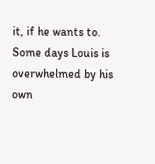it, if he wants to. Some days Louis is overwhelmed by his own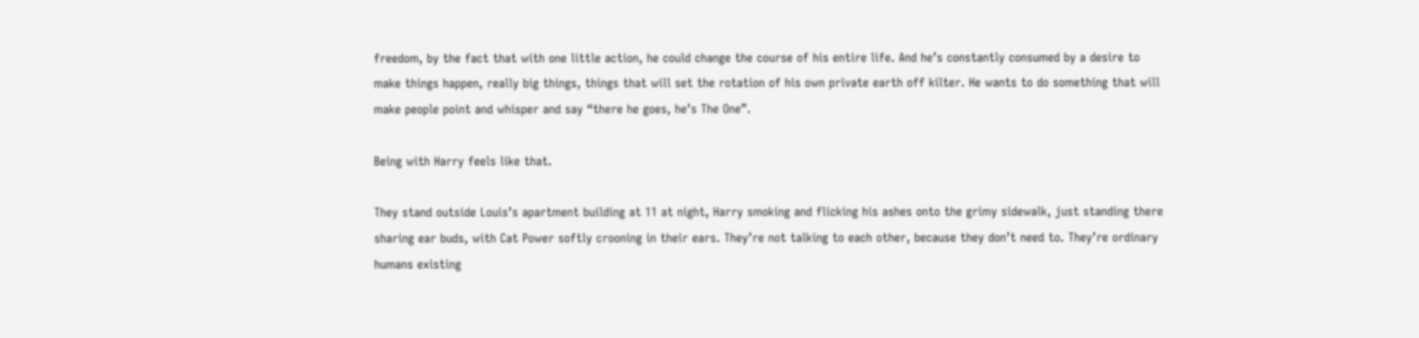freedom, by the fact that with one little action, he could change the course of his entire life. And he’s constantly consumed by a desire to make things happen, really big things, things that will set the rotation of his own private earth off kilter. He wants to do something that will make people point and whisper and say “there he goes, he’s The One”.

Being with Harry feels like that.

They stand outside Louis’s apartment building at 11 at night, Harry smoking and flicking his ashes onto the grimy sidewalk, just standing there sharing ear buds, with Cat Power softly crooning in their ears. They’re not talking to each other, because they don’t need to. They’re ordinary humans existing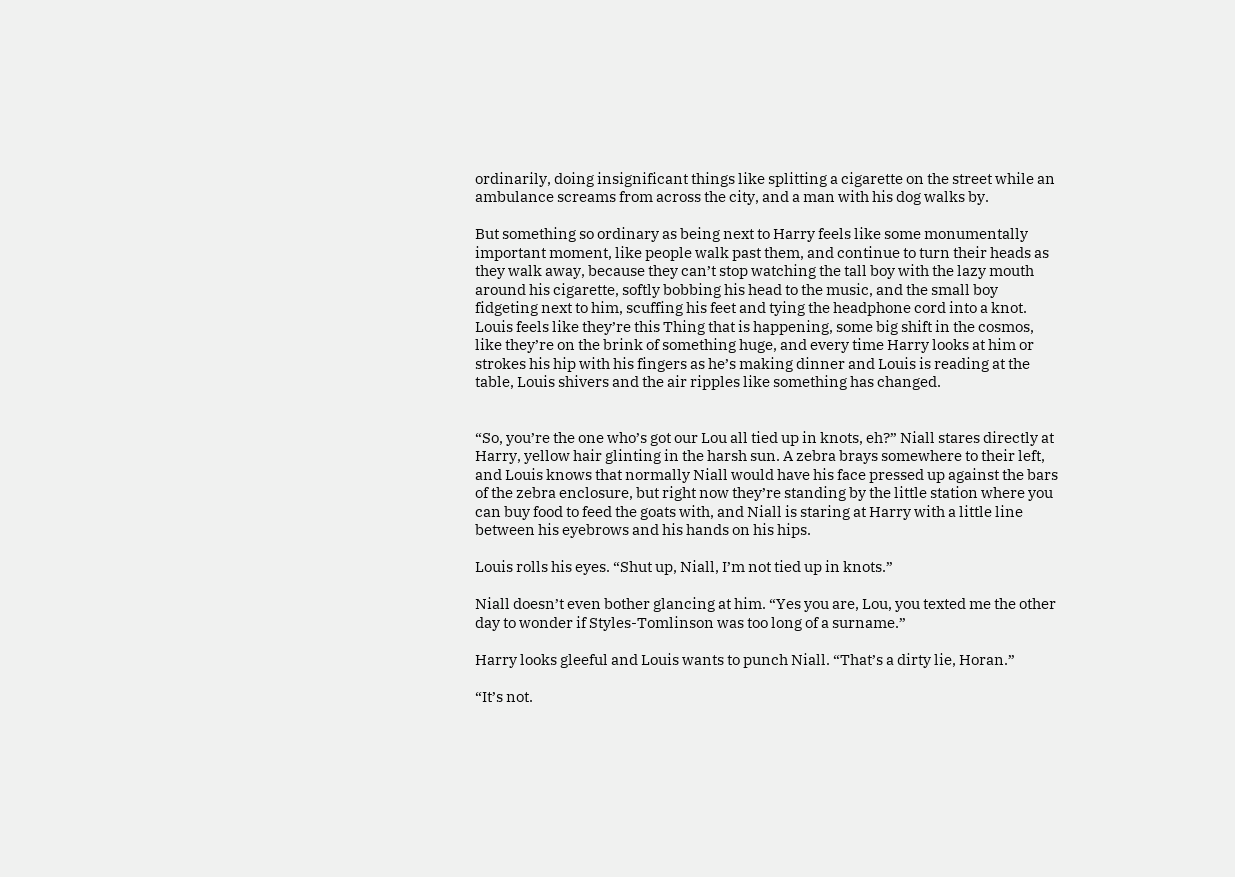ordinarily, doing insignificant things like splitting a cigarette on the street while an ambulance screams from across the city, and a man with his dog walks by.

But something so ordinary as being next to Harry feels like some monumentally important moment, like people walk past them, and continue to turn their heads as they walk away, because they can’t stop watching the tall boy with the lazy mouth around his cigarette, softly bobbing his head to the music, and the small boy fidgeting next to him, scuffing his feet and tying the headphone cord into a knot. Louis feels like they’re this Thing that is happening, some big shift in the cosmos, like they’re on the brink of something huge, and every time Harry looks at him or strokes his hip with his fingers as he’s making dinner and Louis is reading at the table, Louis shivers and the air ripples like something has changed.


“So, you’re the one who’s got our Lou all tied up in knots, eh?” Niall stares directly at Harry, yellow hair glinting in the harsh sun. A zebra brays somewhere to their left, and Louis knows that normally Niall would have his face pressed up against the bars of the zebra enclosure, but right now they’re standing by the little station where you can buy food to feed the goats with, and Niall is staring at Harry with a little line between his eyebrows and his hands on his hips.

Louis rolls his eyes. “Shut up, Niall, I’m not tied up in knots.”

Niall doesn’t even bother glancing at him. “Yes you are, Lou, you texted me the other day to wonder if Styles-Tomlinson was too long of a surname.”

Harry looks gleeful and Louis wants to punch Niall. “That’s a dirty lie, Horan.”

“It’s not.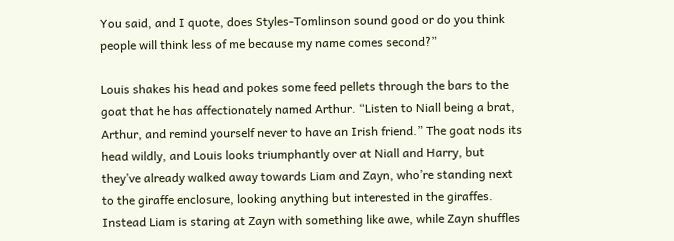You said, and I quote, does Styles-Tomlinson sound good or do you think people will think less of me because my name comes second?”

Louis shakes his head and pokes some feed pellets through the bars to the goat that he has affectionately named Arthur. “Listen to Niall being a brat, Arthur, and remind yourself never to have an Irish friend.” The goat nods its head wildly, and Louis looks triumphantly over at Niall and Harry, but they’ve already walked away towards Liam and Zayn, who’re standing next to the giraffe enclosure, looking anything but interested in the giraffes. Instead Liam is staring at Zayn with something like awe, while Zayn shuffles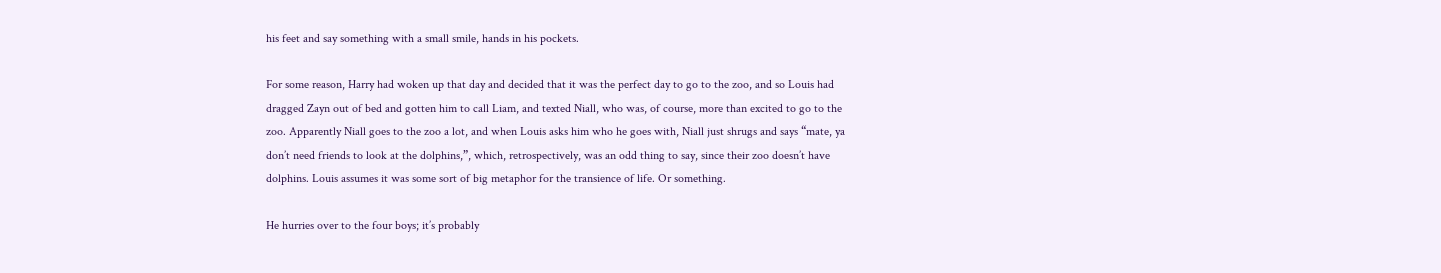his feet and say something with a small smile, hands in his pockets.

For some reason, Harry had woken up that day and decided that it was the perfect day to go to the zoo, and so Louis had dragged Zayn out of bed and gotten him to call Liam, and texted Niall, who was, of course, more than excited to go to the zoo. Apparently Niall goes to the zoo a lot, and when Louis asks him who he goes with, Niall just shrugs and says “mate, ya don’t need friends to look at the dolphins,”, which, retrospectively, was an odd thing to say, since their zoo doesn’t have dolphins. Louis assumes it was some sort of big metaphor for the transience of life. Or something.

He hurries over to the four boys; it’s probably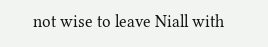not wise to leave Niall with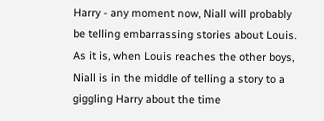Harry - any moment now, Niall will probably be telling embarrassing stories about Louis. As it is, when Louis reaches the other boys, Niall is in the middle of telling a story to a giggling Harry about the time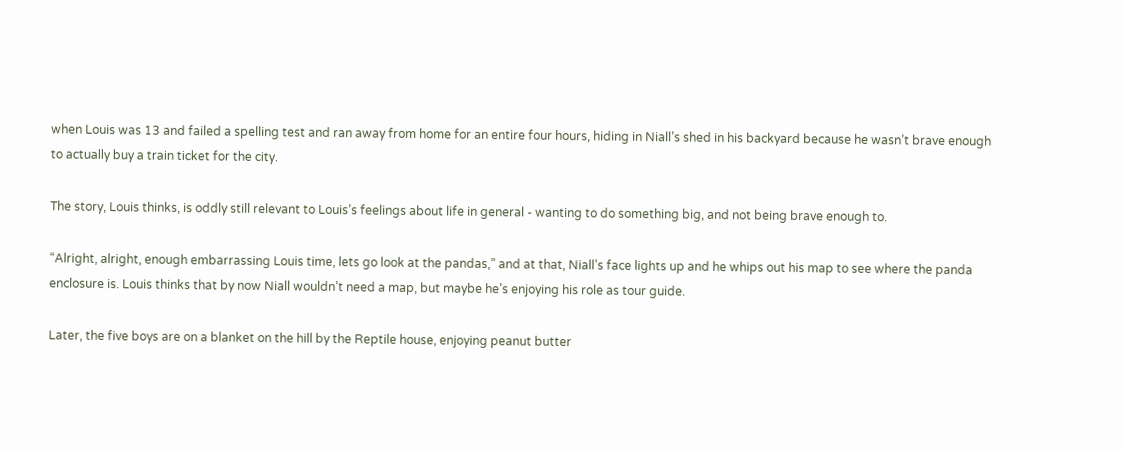when Louis was 13 and failed a spelling test and ran away from home for an entire four hours, hiding in Niall’s shed in his backyard because he wasn’t brave enough to actually buy a train ticket for the city.

The story, Louis thinks, is oddly still relevant to Louis’s feelings about life in general - wanting to do something big, and not being brave enough to.

“Alright, alright, enough embarrassing Louis time, lets go look at the pandas,” and at that, Niall’s face lights up and he whips out his map to see where the panda enclosure is. Louis thinks that by now Niall wouldn’t need a map, but maybe he’s enjoying his role as tour guide.

Later, the five boys are on a blanket on the hill by the Reptile house, enjoying peanut butter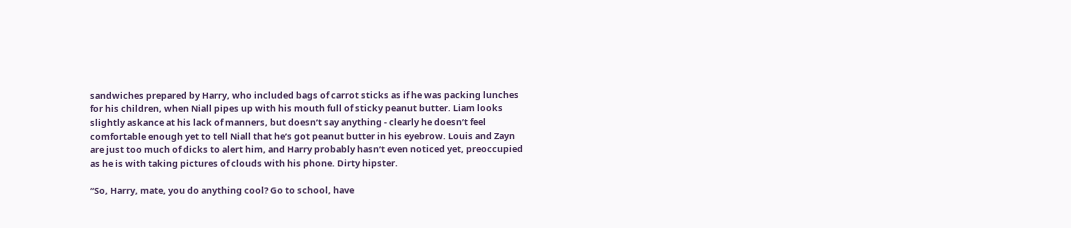sandwiches prepared by Harry, who included bags of carrot sticks as if he was packing lunches for his children, when Niall pipes up with his mouth full of sticky peanut butter. Liam looks slightly askance at his lack of manners, but doesn’t say anything - clearly he doesn’t feel comfortable enough yet to tell Niall that he’s got peanut butter in his eyebrow. Louis and Zayn are just too much of dicks to alert him, and Harry probably hasn’t even noticed yet, preoccupied as he is with taking pictures of clouds with his phone. Dirty hipster.

“So, Harry, mate, you do anything cool? Go to school, have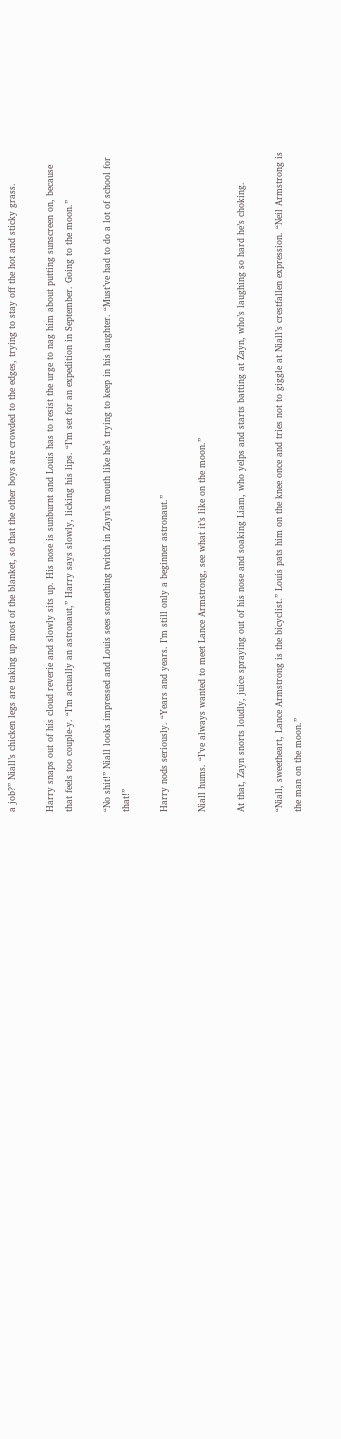a job?” Niall’s chicken legs are taking up most of the blanket, so that the other boys are crowded to the edges, trying to stay off the hot and sticky grass.

Harry snaps out of his cloud reverie and slowly sits up. His nose is sunburnt and Louis has to resist the urge to nag him about putting sunscreen on, because that feels too couple-y. “I’m actually an astronaut,” Harry says slowly, licking his lips. “I’m set for an expedition in September. Going to the moon.”

“No shit!” Niall looks impressed and Louis sees something twitch in Zayn’s mouth like he’s trying to keep in his laughter. “Must’ve had to do a lot of school for that!”

Harry nods seriously. “Years and years. I’m still only a beginner astronaut.”

Niall hums. “I’ve always wanted to meet Lance Armstrong, see what it’s like on the moon.”

At that, Zayn snorts loudly, juice spraying out of his nose and soaking Liam, who yelps and starts batting at Zayn, who’s laughing so hard he’s choking.

“Niall, sweetheart, Lance Armstrong is the bicyclist.” Louis pats him on the knee once and tries not to giggle at Niall’s crestfallen expression. “Neil Armstrong is the man on the moon.”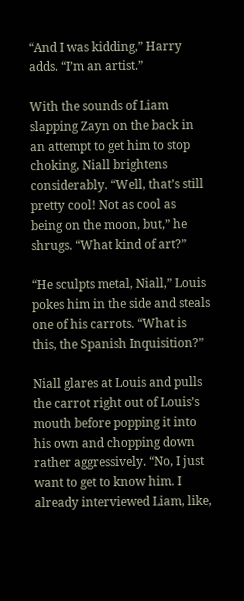“And I was kidding,” Harry adds. “I’m an artist.”

With the sounds of Liam slapping Zayn on the back in an attempt to get him to stop choking, Niall brightens considerably. “Well, that’s still pretty cool! Not as cool as being on the moon, but,” he shrugs. “What kind of art?”

“He sculpts metal, Niall,” Louis pokes him in the side and steals one of his carrots. “What is this, the Spanish Inquisition?”

Niall glares at Louis and pulls the carrot right out of Louis’s mouth before popping it into his own and chopping down rather aggressively. “No, I just want to get to know him. I already interviewed Liam, like,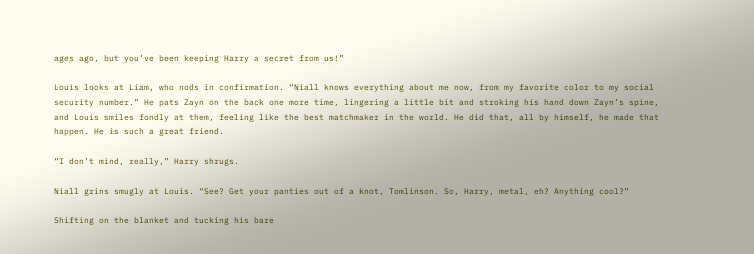ages ago, but you’ve been keeping Harry a secret from us!”

Louis looks at Liam, who nods in confirmation. “Niall knows everything about me now, from my favorite color to my social security number.” He pats Zayn on the back one more time, lingering a little bit and stroking his hand down Zayn’s spine, and Louis smiles fondly at them, feeling like the best matchmaker in the world. He did that, all by himself, he made that happen. He is such a great friend.

“I don’t mind, really,” Harry shrugs.

Niall grins smugly at Louis. “See? Get your panties out of a knot, Tomlinson. So, Harry, metal, eh? Anything cool?”

Shifting on the blanket and tucking his bare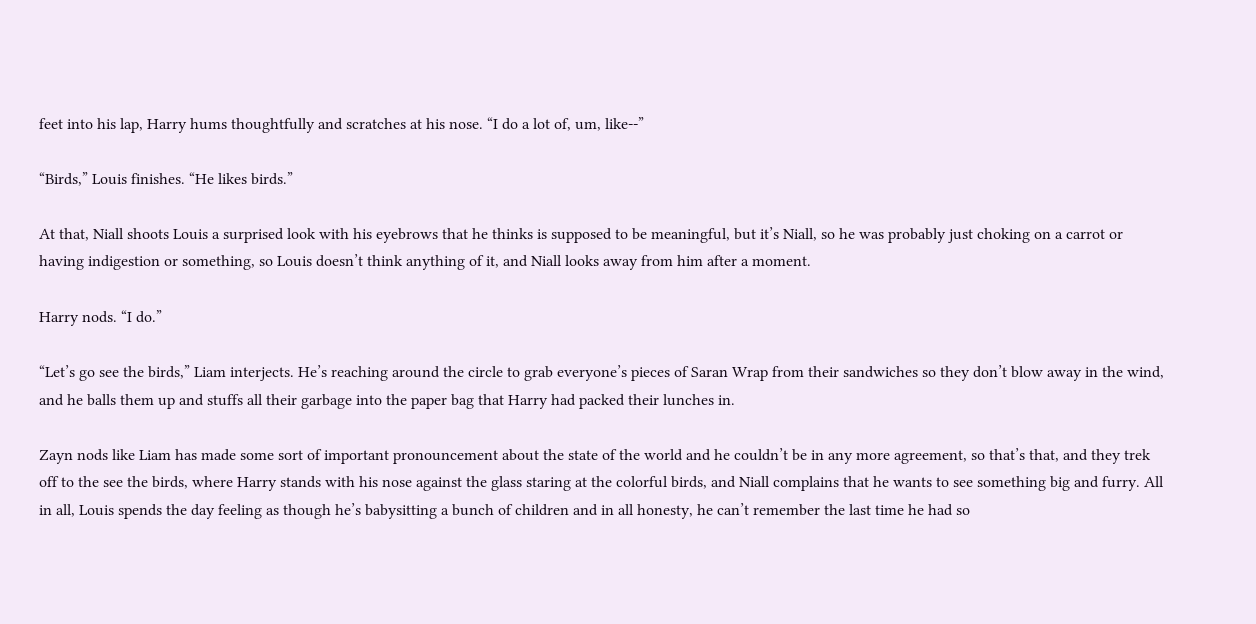feet into his lap, Harry hums thoughtfully and scratches at his nose. “I do a lot of, um, like--”

“Birds,” Louis finishes. “He likes birds.”

At that, Niall shoots Louis a surprised look with his eyebrows that he thinks is supposed to be meaningful, but it’s Niall, so he was probably just choking on a carrot or having indigestion or something, so Louis doesn’t think anything of it, and Niall looks away from him after a moment.

Harry nods. “I do.”

“Let’s go see the birds,” Liam interjects. He’s reaching around the circle to grab everyone’s pieces of Saran Wrap from their sandwiches so they don’t blow away in the wind, and he balls them up and stuffs all their garbage into the paper bag that Harry had packed their lunches in.

Zayn nods like Liam has made some sort of important pronouncement about the state of the world and he couldn’t be in any more agreement, so that’s that, and they trek off to the see the birds, where Harry stands with his nose against the glass staring at the colorful birds, and Niall complains that he wants to see something big and furry. All in all, Louis spends the day feeling as though he’s babysitting a bunch of children and in all honesty, he can’t remember the last time he had so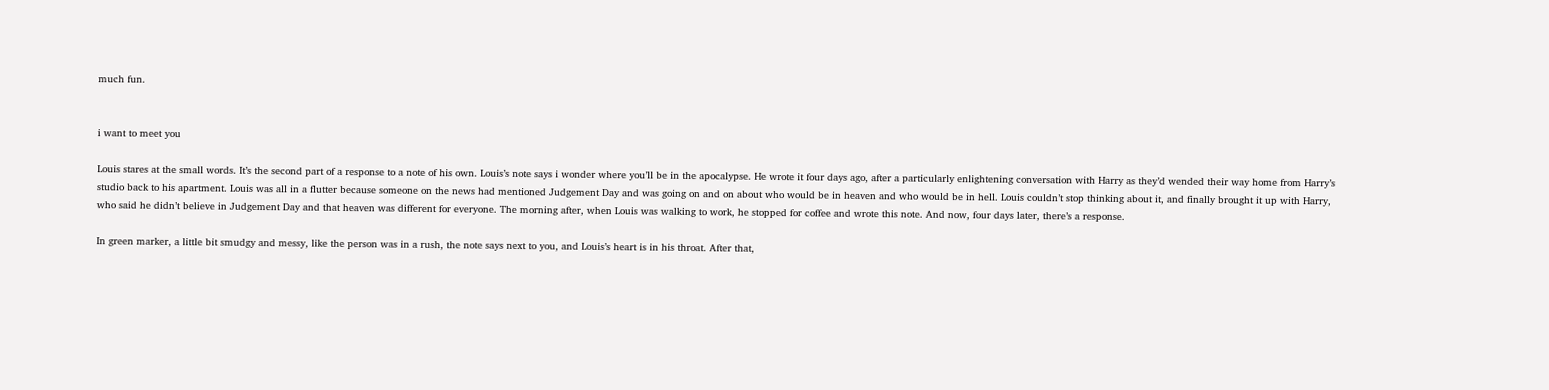much fun.


i want to meet you

Louis stares at the small words. It’s the second part of a response to a note of his own. Louis’s note says i wonder where you’ll be in the apocalypse. He wrote it four days ago, after a particularly enlightening conversation with Harry as they’d wended their way home from Harry’s studio back to his apartment. Louis was all in a flutter because someone on the news had mentioned Judgement Day and was going on and on about who would be in heaven and who would be in hell. Louis couldn’t stop thinking about it, and finally brought it up with Harry, who said he didn’t believe in Judgement Day and that heaven was different for everyone. The morning after, when Louis was walking to work, he stopped for coffee and wrote this note. And now, four days later, there’s a response.

In green marker, a little bit smudgy and messy, like the person was in a rush, the note says next to you, and Louis’s heart is in his throat. After that,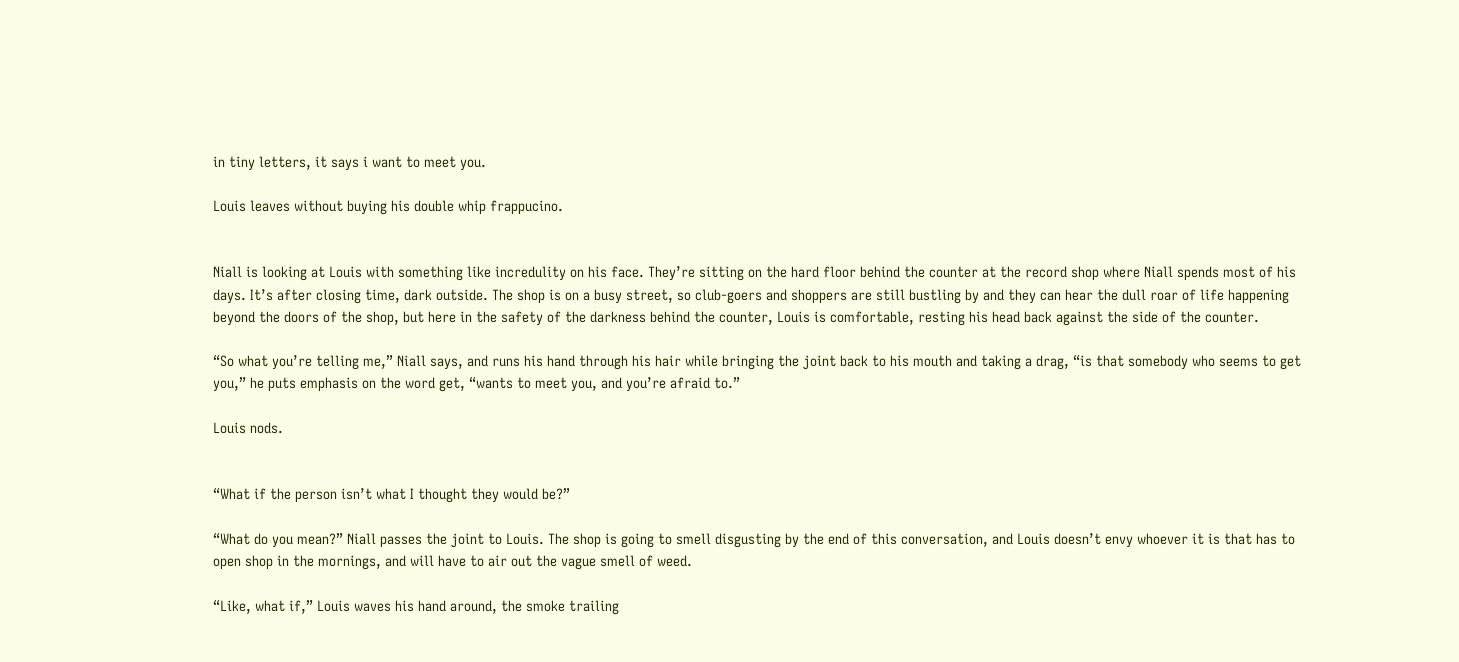in tiny letters, it says i want to meet you.

Louis leaves without buying his double whip frappucino.


Niall is looking at Louis with something like incredulity on his face. They’re sitting on the hard floor behind the counter at the record shop where Niall spends most of his days. It’s after closing time, dark outside. The shop is on a busy street, so club-goers and shoppers are still bustling by and they can hear the dull roar of life happening beyond the doors of the shop, but here in the safety of the darkness behind the counter, Louis is comfortable, resting his head back against the side of the counter.

“So what you’re telling me,” Niall says, and runs his hand through his hair while bringing the joint back to his mouth and taking a drag, “is that somebody who seems to get you,” he puts emphasis on the word get, “wants to meet you, and you’re afraid to.”

Louis nods.


“What if the person isn’t what I thought they would be?”

“What do you mean?” Niall passes the joint to Louis. The shop is going to smell disgusting by the end of this conversation, and Louis doesn’t envy whoever it is that has to open shop in the mornings, and will have to air out the vague smell of weed.

“Like, what if,” Louis waves his hand around, the smoke trailing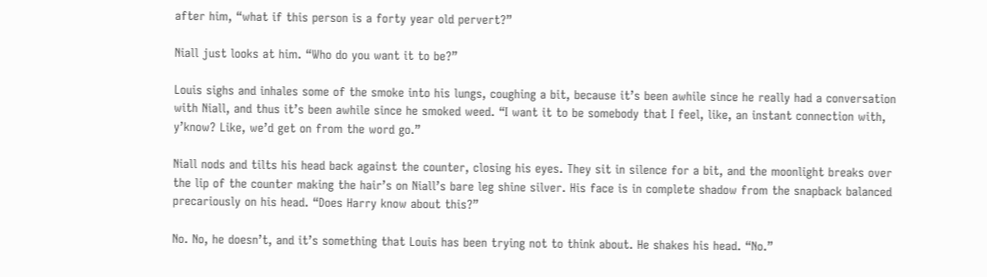after him, “what if this person is a forty year old pervert?”

Niall just looks at him. “Who do you want it to be?”

Louis sighs and inhales some of the smoke into his lungs, coughing a bit, because it’s been awhile since he really had a conversation with Niall, and thus it’s been awhile since he smoked weed. “I want it to be somebody that I feel, like, an instant connection with, y’know? Like, we’d get on from the word go.”

Niall nods and tilts his head back against the counter, closing his eyes. They sit in silence for a bit, and the moonlight breaks over the lip of the counter making the hair’s on Niall’s bare leg shine silver. His face is in complete shadow from the snapback balanced precariously on his head. “Does Harry know about this?”

No. No, he doesn’t, and it’s something that Louis has been trying not to think about. He shakes his head. “No.”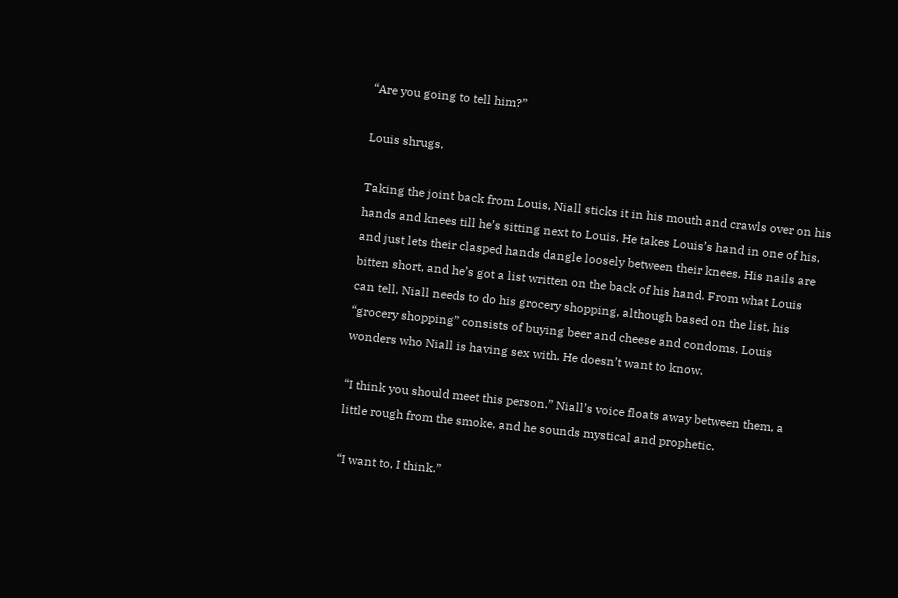“Are you going to tell him?”

Louis shrugs.

Taking the joint back from Louis, Niall sticks it in his mouth and crawls over on his hands and knees till he’s sitting next to Louis. He takes Louis’s hand in one of his, and just lets their clasped hands dangle loosely between their knees. His nails are bitten short, and he’s got a list written on the back of his hand. From what Louis can tell, Niall needs to do his grocery shopping, although based on the list, his “grocery shopping” consists of buying beer and cheese and condoms. Louis wonders who Niall is having sex with. He doesn’t want to know.

“I think you should meet this person.” Niall’s voice floats away between them, a little rough from the smoke, and he sounds mystical and prophetic.

“I want to, I think.”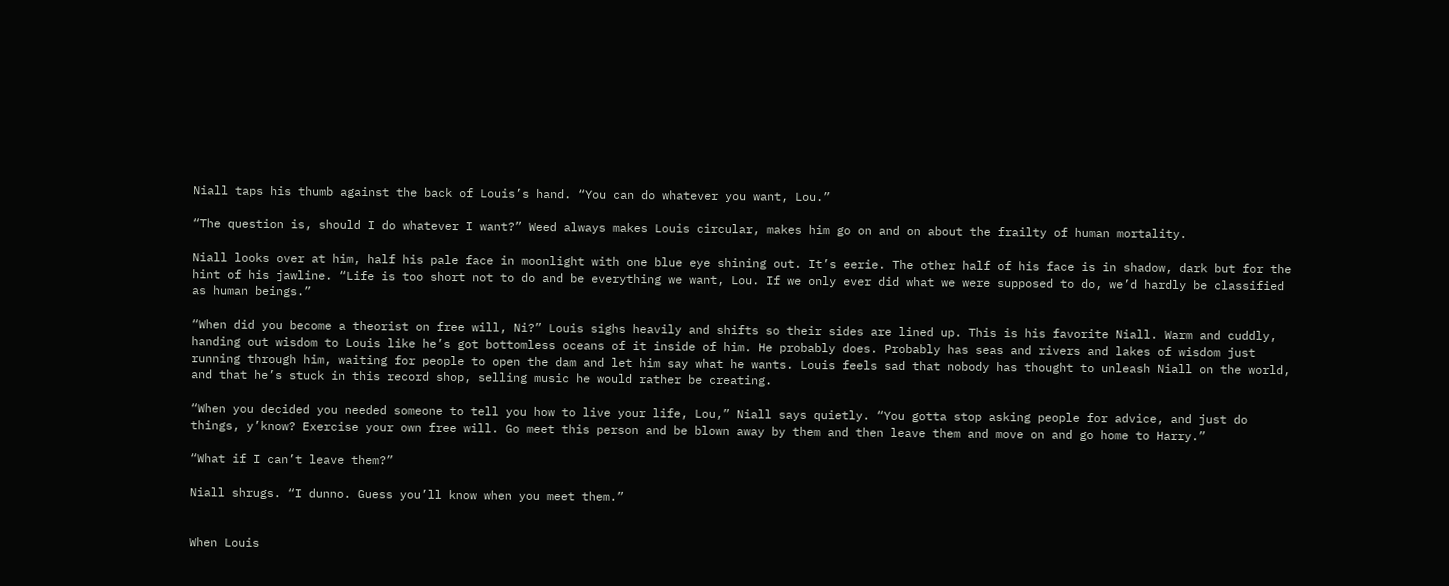Niall taps his thumb against the back of Louis’s hand. “You can do whatever you want, Lou.”

“The question is, should I do whatever I want?” Weed always makes Louis circular, makes him go on and on about the frailty of human mortality.

Niall looks over at him, half his pale face in moonlight with one blue eye shining out. It’s eerie. The other half of his face is in shadow, dark but for the hint of his jawline. “Life is too short not to do and be everything we want, Lou. If we only ever did what we were supposed to do, we’d hardly be classified as human beings.”

“When did you become a theorist on free will, Ni?” Louis sighs heavily and shifts so their sides are lined up. This is his favorite Niall. Warm and cuddly, handing out wisdom to Louis like he’s got bottomless oceans of it inside of him. He probably does. Probably has seas and rivers and lakes of wisdom just running through him, waiting for people to open the dam and let him say what he wants. Louis feels sad that nobody has thought to unleash Niall on the world, and that he’s stuck in this record shop, selling music he would rather be creating.

“When you decided you needed someone to tell you how to live your life, Lou,” Niall says quietly. “You gotta stop asking people for advice, and just do things, y’know? Exercise your own free will. Go meet this person and be blown away by them and then leave them and move on and go home to Harry.”

“What if I can’t leave them?”

Niall shrugs. “I dunno. Guess you’ll know when you meet them.”


When Louis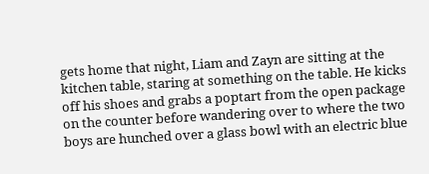gets home that night, Liam and Zayn are sitting at the kitchen table, staring at something on the table. He kicks off his shoes and grabs a poptart from the open package on the counter before wandering over to where the two boys are hunched over a glass bowl with an electric blue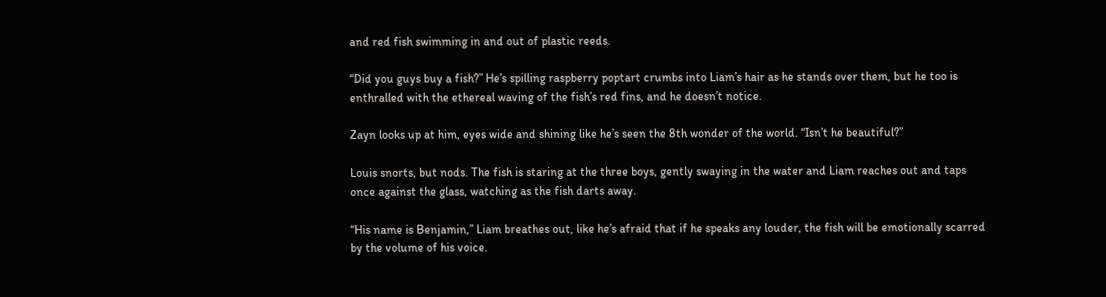and red fish swimming in and out of plastic reeds.

“Did you guys buy a fish?” He’s spilling raspberry poptart crumbs into Liam’s hair as he stands over them, but he too is enthralled with the ethereal waving of the fish’s red fins, and he doesn’t notice.

Zayn looks up at him, eyes wide and shining like he’s seen the 8th wonder of the world. “Isn’t he beautiful?”

Louis snorts, but nods. The fish is staring at the three boys, gently swaying in the water and Liam reaches out and taps once against the glass, watching as the fish darts away.

“His name is Benjamin,” Liam breathes out, like he’s afraid that if he speaks any louder, the fish will be emotionally scarred by the volume of his voice.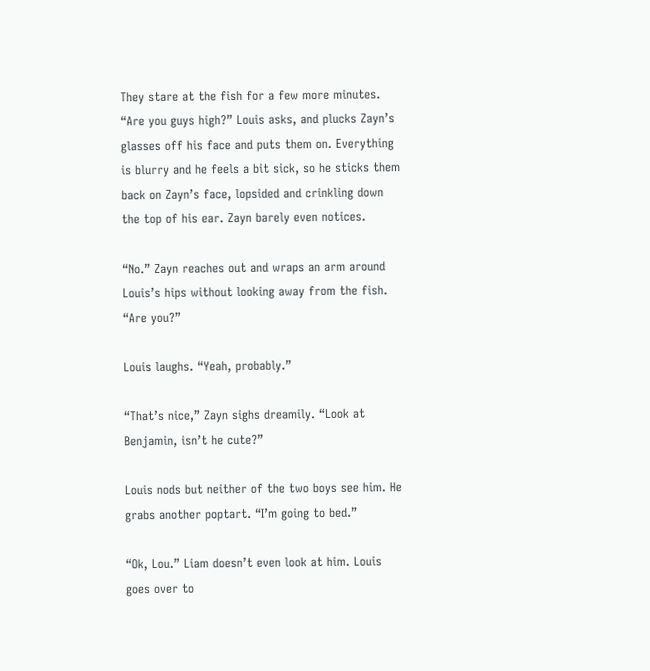They stare at the fish for a few more minutes. “Are you guys high?” Louis asks, and plucks Zayn’s glasses off his face and puts them on. Everything is blurry and he feels a bit sick, so he sticks them back on Zayn’s face, lopsided and crinkling down the top of his ear. Zayn barely even notices.

“No.” Zayn reaches out and wraps an arm around Louis’s hips without looking away from the fish. “Are you?”

Louis laughs. “Yeah, probably.”

“That’s nice,” Zayn sighs dreamily. “Look at Benjamin, isn’t he cute?”

Louis nods but neither of the two boys see him. He grabs another poptart. “I’m going to bed.”

“Ok, Lou.” Liam doesn’t even look at him. Louis goes over to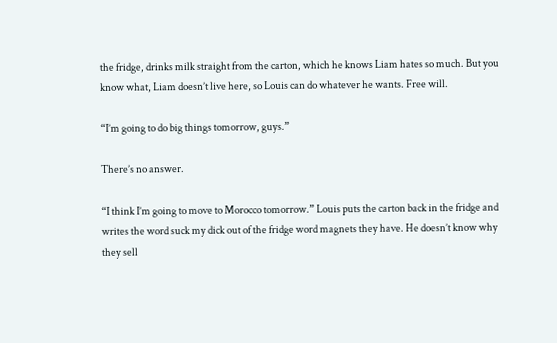the fridge, drinks milk straight from the carton, which he knows Liam hates so much. But you know what, Liam doesn’t live here, so Louis can do whatever he wants. Free will.

“I’m going to do big things tomorrow, guys.”

There’s no answer.

“I think I’m going to move to Morocco tomorrow.” Louis puts the carton back in the fridge and writes the word suck my dick out of the fridge word magnets they have. He doesn’t know why they sell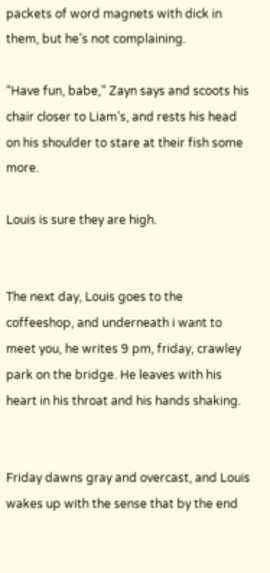packets of word magnets with dick in them, but he’s not complaining.

“Have fun, babe,” Zayn says and scoots his chair closer to Liam’s, and rests his head on his shoulder to stare at their fish some more.

Louis is sure they are high.


The next day, Louis goes to the coffeeshop, and underneath i want to meet you, he writes 9 pm, friday, crawley park on the bridge. He leaves with his heart in his throat and his hands shaking.


Friday dawns gray and overcast, and Louis wakes up with the sense that by the end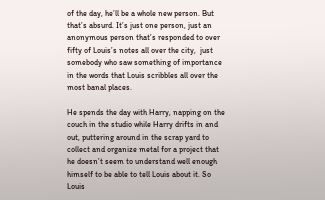of the day, he’ll be a whole new person. But that’s absurd. It’s just one person, just an anonymous person that’s responded to over fifty of Louis’s notes all over the city,  just somebody who saw something of importance in the words that Louis scribbles all over the most banal places.

He spends the day with Harry, napping on the couch in the studio while Harry drifts in and out, puttering around in the scrap yard to collect and organize metal for a project that he doesn’t seem to understand well enough himself to be able to tell Louis about it. So Louis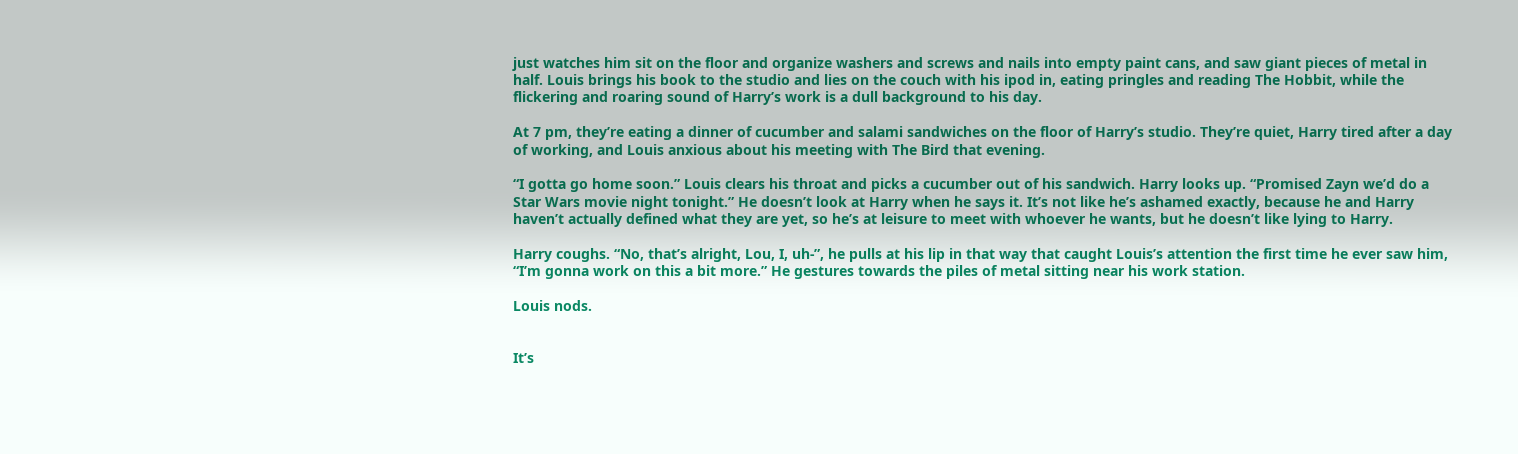just watches him sit on the floor and organize washers and screws and nails into empty paint cans, and saw giant pieces of metal in half. Louis brings his book to the studio and lies on the couch with his ipod in, eating pringles and reading The Hobbit, while the flickering and roaring sound of Harry’s work is a dull background to his day.

At 7 pm, they’re eating a dinner of cucumber and salami sandwiches on the floor of Harry’s studio. They’re quiet, Harry tired after a day of working, and Louis anxious about his meeting with The Bird that evening.

“I gotta go home soon.” Louis clears his throat and picks a cucumber out of his sandwich. Harry looks up. “Promised Zayn we’d do a Star Wars movie night tonight.” He doesn’t look at Harry when he says it. It’s not like he’s ashamed exactly, because he and Harry haven’t actually defined what they are yet, so he’s at leisure to meet with whoever he wants, but he doesn’t like lying to Harry.

Harry coughs. “No, that’s alright, Lou, I, uh-”, he pulls at his lip in that way that caught Louis’s attention the first time he ever saw him, “I’m gonna work on this a bit more.” He gestures towards the piles of metal sitting near his work station.

Louis nods.


It’s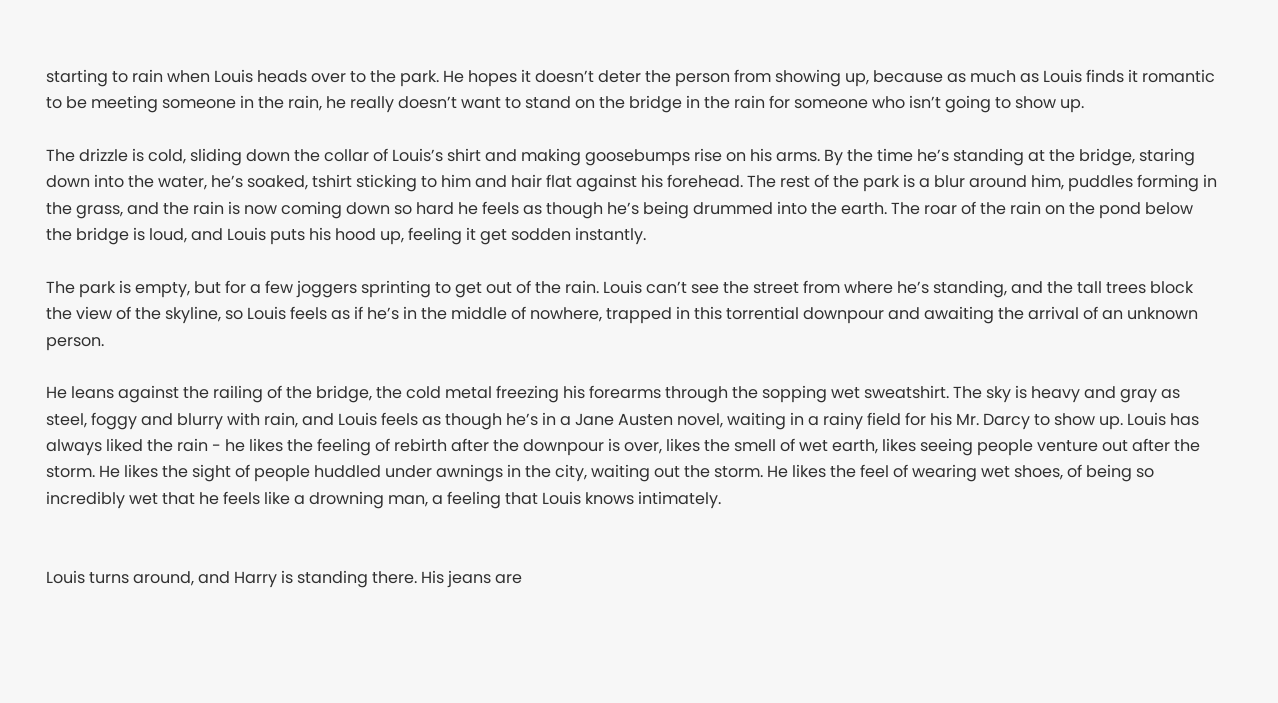starting to rain when Louis heads over to the park. He hopes it doesn’t deter the person from showing up, because as much as Louis finds it romantic to be meeting someone in the rain, he really doesn’t want to stand on the bridge in the rain for someone who isn’t going to show up.

The drizzle is cold, sliding down the collar of Louis’s shirt and making goosebumps rise on his arms. By the time he’s standing at the bridge, staring down into the water, he’s soaked, tshirt sticking to him and hair flat against his forehead. The rest of the park is a blur around him, puddles forming in the grass, and the rain is now coming down so hard he feels as though he’s being drummed into the earth. The roar of the rain on the pond below the bridge is loud, and Louis puts his hood up, feeling it get sodden instantly.

The park is empty, but for a few joggers sprinting to get out of the rain. Louis can’t see the street from where he’s standing, and the tall trees block the view of the skyline, so Louis feels as if he’s in the middle of nowhere, trapped in this torrential downpour and awaiting the arrival of an unknown person.

He leans against the railing of the bridge, the cold metal freezing his forearms through the sopping wet sweatshirt. The sky is heavy and gray as steel, foggy and blurry with rain, and Louis feels as though he’s in a Jane Austen novel, waiting in a rainy field for his Mr. Darcy to show up. Louis has always liked the rain - he likes the feeling of rebirth after the downpour is over, likes the smell of wet earth, likes seeing people venture out after the storm. He likes the sight of people huddled under awnings in the city, waiting out the storm. He likes the feel of wearing wet shoes, of being so incredibly wet that he feels like a drowning man, a feeling that Louis knows intimately.


Louis turns around, and Harry is standing there. His jeans are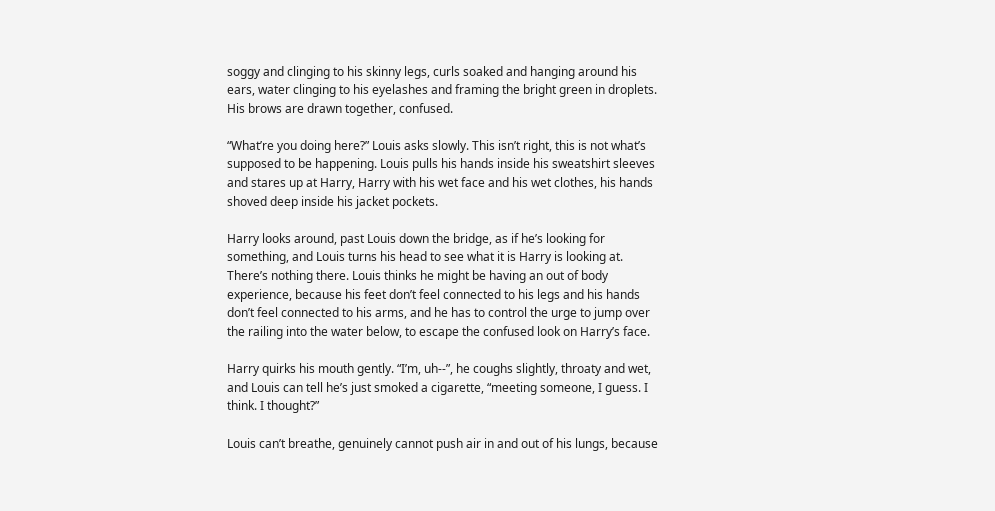soggy and clinging to his skinny legs, curls soaked and hanging around his ears, water clinging to his eyelashes and framing the bright green in droplets. His brows are drawn together, confused.

“What’re you doing here?” Louis asks slowly. This isn’t right, this is not what’s supposed to be happening. Louis pulls his hands inside his sweatshirt sleeves and stares up at Harry, Harry with his wet face and his wet clothes, his hands shoved deep inside his jacket pockets.

Harry looks around, past Louis down the bridge, as if he’s looking for something, and Louis turns his head to see what it is Harry is looking at. There’s nothing there. Louis thinks he might be having an out of body experience, because his feet don’t feel connected to his legs and his hands don’t feel connected to his arms, and he has to control the urge to jump over the railing into the water below, to escape the confused look on Harry’s face.

Harry quirks his mouth gently. “I’m, uh--”, he coughs slightly, throaty and wet, and Louis can tell he’s just smoked a cigarette, “meeting someone, I guess. I think. I thought?”

Louis can’t breathe, genuinely cannot push air in and out of his lungs, because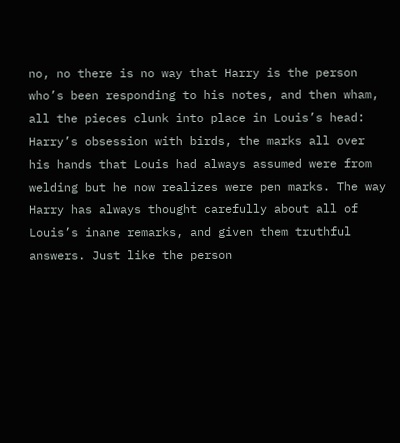no, no there is no way that Harry is the person who’s been responding to his notes, and then wham, all the pieces clunk into place in Louis’s head: Harry’s obsession with birds, the marks all over his hands that Louis had always assumed were from welding but he now realizes were pen marks. The way Harry has always thought carefully about all of Louis’s inane remarks, and given them truthful answers. Just like the person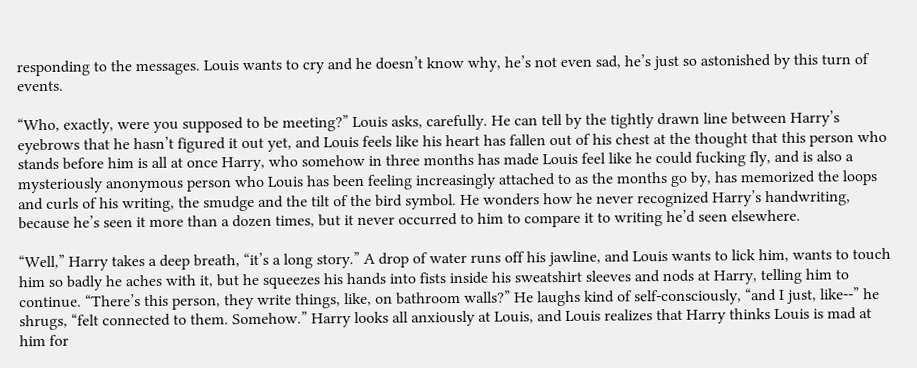responding to the messages. Louis wants to cry and he doesn’t know why, he’s not even sad, he’s just so astonished by this turn of events.

“Who, exactly, were you supposed to be meeting?” Louis asks, carefully. He can tell by the tightly drawn line between Harry’s eyebrows that he hasn’t figured it out yet, and Louis feels like his heart has fallen out of his chest at the thought that this person who stands before him is all at once Harry, who somehow in three months has made Louis feel like he could fucking fly, and is also a mysteriously anonymous person who Louis has been feeling increasingly attached to as the months go by, has memorized the loops and curls of his writing, the smudge and the tilt of the bird symbol. He wonders how he never recognized Harry’s handwriting, because he’s seen it more than a dozen times, but it never occurred to him to compare it to writing he’d seen elsewhere.

“Well,” Harry takes a deep breath, “it’s a long story.” A drop of water runs off his jawline, and Louis wants to lick him, wants to touch him so badly he aches with it, but he squeezes his hands into fists inside his sweatshirt sleeves and nods at Harry, telling him to continue. “There’s this person, they write things, like, on bathroom walls?” He laughs kind of self-consciously, “and I just, like--” he shrugs, “felt connected to them. Somehow.” Harry looks all anxiously at Louis, and Louis realizes that Harry thinks Louis is mad at him for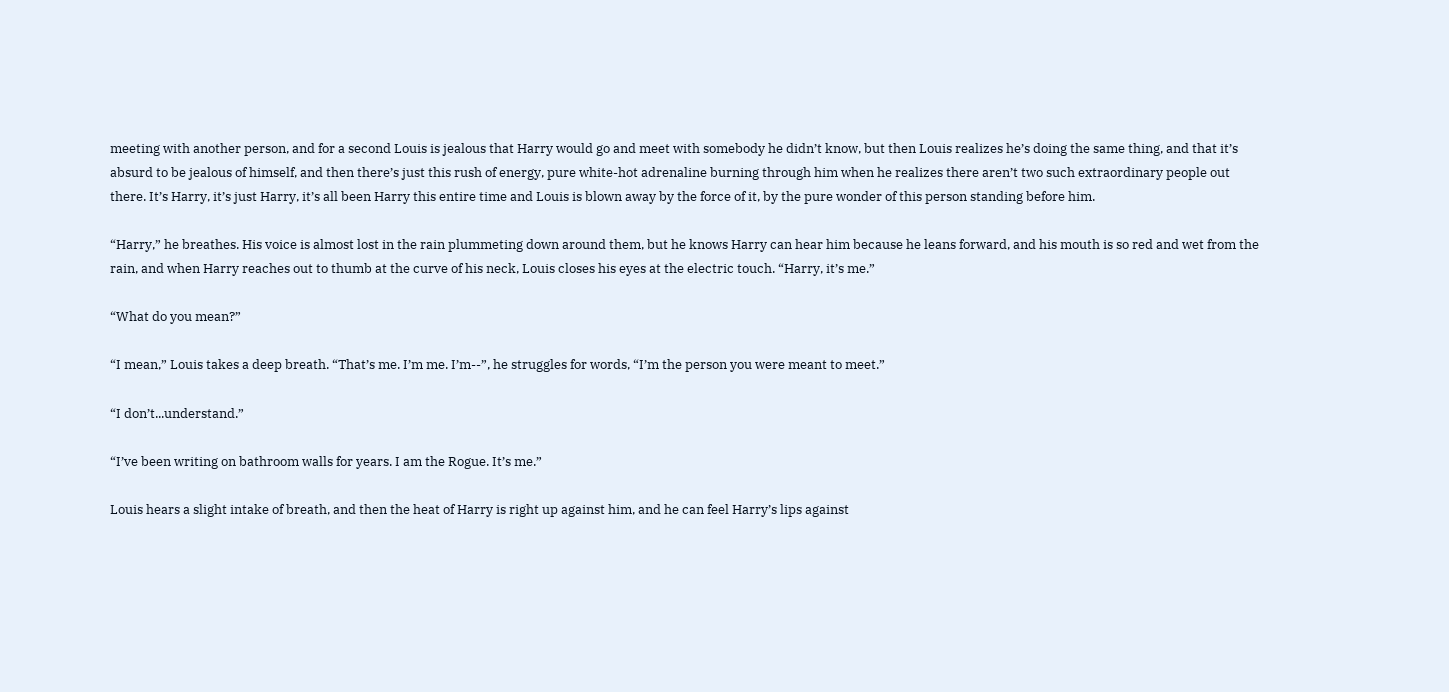meeting with another person, and for a second Louis is jealous that Harry would go and meet with somebody he didn’t know, but then Louis realizes he’s doing the same thing, and that it’s absurd to be jealous of himself, and then there’s just this rush of energy, pure white-hot adrenaline burning through him when he realizes there aren’t two such extraordinary people out there. It’s Harry, it’s just Harry, it’s all been Harry this entire time and Louis is blown away by the force of it, by the pure wonder of this person standing before him.

“Harry,” he breathes. His voice is almost lost in the rain plummeting down around them, but he knows Harry can hear him because he leans forward, and his mouth is so red and wet from the rain, and when Harry reaches out to thumb at the curve of his neck, Louis closes his eyes at the electric touch. “Harry, it’s me.”

“What do you mean?”

“I mean,” Louis takes a deep breath. “That’s me. I’m me. I’m--”, he struggles for words, “I’m the person you were meant to meet.”

“I don’t...understand.”

“I’ve been writing on bathroom walls for years. I am the Rogue. It’s me.”

Louis hears a slight intake of breath, and then the heat of Harry is right up against him, and he can feel Harry’s lips against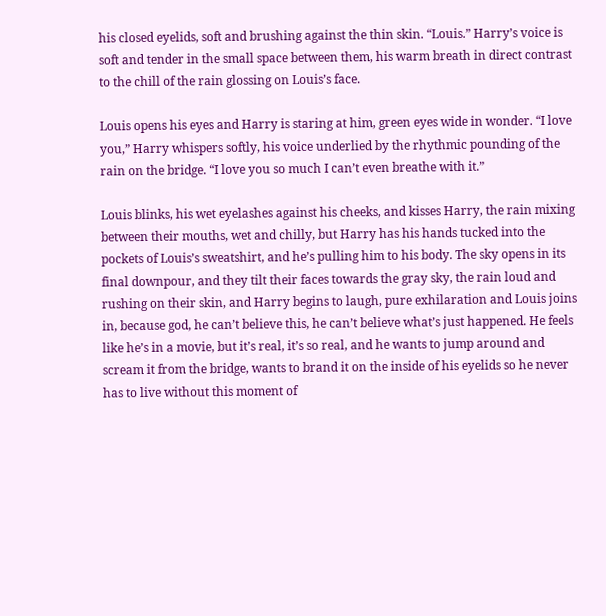his closed eyelids, soft and brushing against the thin skin. “Louis.” Harry’s voice is soft and tender in the small space between them, his warm breath in direct contrast to the chill of the rain glossing on Louis’s face.

Louis opens his eyes and Harry is staring at him, green eyes wide in wonder. “I love you,” Harry whispers softly, his voice underlied by the rhythmic pounding of the rain on the bridge. “I love you so much I can’t even breathe with it.”

Louis blinks, his wet eyelashes against his cheeks, and kisses Harry, the rain mixing between their mouths, wet and chilly, but Harry has his hands tucked into the pockets of Louis’s sweatshirt, and he’s pulling him to his body. The sky opens in its final downpour, and they tilt their faces towards the gray sky, the rain loud and rushing on their skin, and Harry begins to laugh, pure exhilaration and Louis joins in, because god, he can’t believe this, he can’t believe what’s just happened. He feels like he’s in a movie, but it’s real, it’s so real, and he wants to jump around and scream it from the bridge, wants to brand it on the inside of his eyelids so he never has to live without this moment of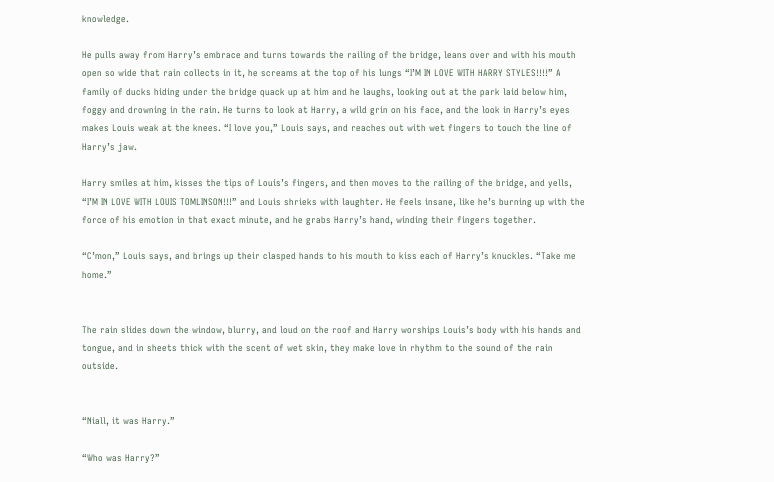knowledge.

He pulls away from Harry’s embrace and turns towards the railing of the bridge, leans over and with his mouth open so wide that rain collects in it, he screams at the top of his lungs “I’M IN LOVE WITH HARRY STYLES!!!!” A family of ducks hiding under the bridge quack up at him and he laughs, looking out at the park laid below him, foggy and drowning in the rain. He turns to look at Harry, a wild grin on his face, and the look in Harry’s eyes makes Louis weak at the knees. “I love you,” Louis says, and reaches out with wet fingers to touch the line of Harry’s jaw.

Harry smiles at him, kisses the tips of Louis’s fingers, and then moves to the railing of the bridge, and yells, “I’M IN LOVE WITH LOUIS TOMLINSON!!!” and Louis shrieks with laughter. He feels insane, like he’s burning up with the force of his emotion in that exact minute, and he grabs Harry’s hand, winding their fingers together.

“C’mon,” Louis says, and brings up their clasped hands to his mouth to kiss each of Harry’s knuckles. “Take me home.”


The rain slides down the window, blurry, and loud on the roof and Harry worships Louis’s body with his hands and tongue, and in sheets thick with the scent of wet skin, they make love in rhythm to the sound of the rain outside.


“Niall, it was Harry.”

“Who was Harry?”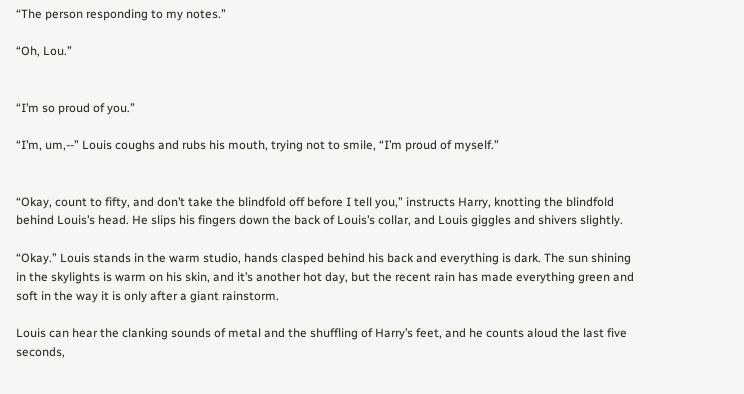“The person responding to my notes.”

“Oh, Lou.”


“I’m so proud of you.”

“I’m, um,--” Louis coughs and rubs his mouth, trying not to smile, “I’m proud of myself.”


“Okay, count to fifty, and don’t take the blindfold off before I tell you,” instructs Harry, knotting the blindfold behind Louis’s head. He slips his fingers down the back of Louis’s collar, and Louis giggles and shivers slightly.

“Okay.” Louis stands in the warm studio, hands clasped behind his back and everything is dark. The sun shining in the skylights is warm on his skin, and it’s another hot day, but the recent rain has made everything green and soft in the way it is only after a giant rainstorm.

Louis can hear the clanking sounds of metal and the shuffling of Harry’s feet, and he counts aloud the last five seconds,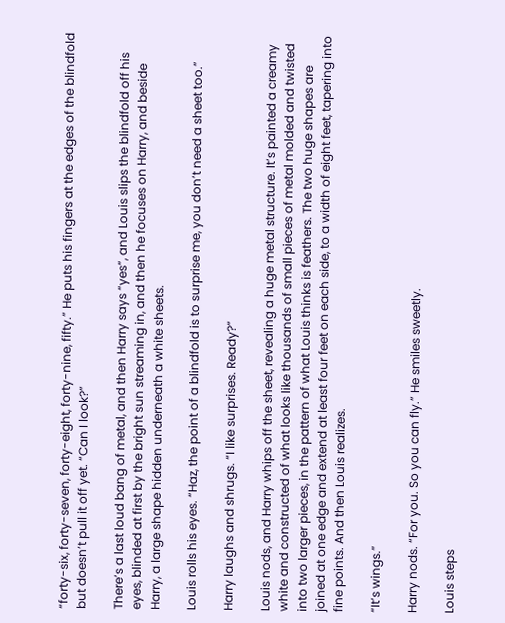“forty-six, forty-seven, forty-eight, forty-nine, fifty.” He puts his fingers at the edges of the blindfold but doesn’t pull it off yet. “Can I look?”

There’s a last loud bang of metal, and then Harry says “yes”, and Louis slips the blindfold off his eyes, blinded at first by the bright sun streaming in, and then he focuses on Harry, and beside Harry, a large shape hidden underneath a white sheets.

Louis rolls his eyes. “Haz, the point of a blindfold is to surprise me, you don’t need a sheet too.”

Harry laughs and shrugs. “I like surprises. Ready?”

Louis nods, and Harry whips off the sheet, revealing a huge metal structure. It’s painted a creamy white and constructed of what looks like thousands of small pieces of metal molded and twisted into two larger pieces, in the pattern of what Louis thinks is feathers. The two huge shapes are joined at one edge and extend at least four feet on each side, to a width of eight feet, tapering into fine points. And then Louis realizes.

“It’s wings.”

Harry nods. “For you. So you can fly.” He smiles sweetly.

Louis steps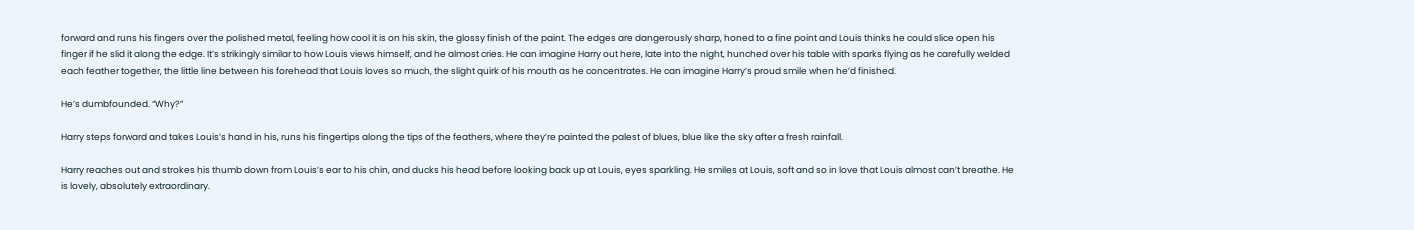forward and runs his fingers over the polished metal, feeling how cool it is on his skin, the glossy finish of the paint. The edges are dangerously sharp, honed to a fine point and Louis thinks he could slice open his finger if he slid it along the edge. It’s strikingly similar to how Louis views himself, and he almost cries. He can imagine Harry out here, late into the night, hunched over his table with sparks flying as he carefully welded each feather together, the little line between his forehead that Louis loves so much, the slight quirk of his mouth as he concentrates. He can imagine Harry’s proud smile when he’d finished.

He’s dumbfounded. “Why?”

Harry steps forward and takes Louis’s hand in his, runs his fingertips along the tips of the feathers, where they’re painted the palest of blues, blue like the sky after a fresh rainfall.

Harry reaches out and strokes his thumb down from Louis’s ear to his chin, and ducks his head before looking back up at Louis, eyes sparkling. He smiles at Louis, soft and so in love that Louis almost can’t breathe. He is lovely, absolutely extraordinary.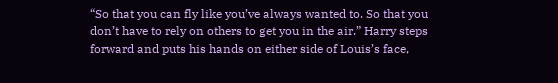“So that you can fly like you’ve always wanted to. So that you don’t have to rely on others to get you in the air.” Harry steps forward and puts his hands on either side of Louis’s face,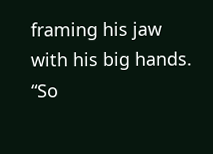framing his jaw with his big hands. “So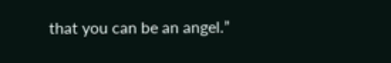that you can be an angel.”